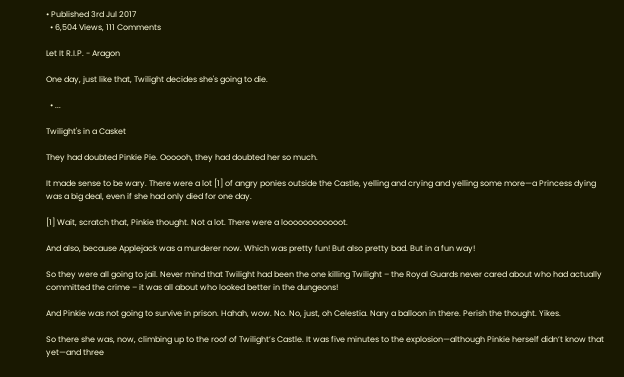• Published 3rd Jul 2017
  • 6,504 Views, 111 Comments

Let It R.I.P. - Aragon

One day, just like that, Twilight decides she's going to die.

  • ...

Twilight's in a Casket

They had doubted Pinkie Pie. Oooooh, they had doubted her so much.

It made sense to be wary. There were a lot [1] of angry ponies outside the Castle, yelling and crying and yelling some more—a Princess dying was a big deal, even if she had only died for one day.

[1] Wait, scratch that, Pinkie thought. Not a lot. There were a loooooooooooot.

And also, because Applejack was a murderer now. Which was pretty fun! But also pretty bad. But in a fun way!

So they were all going to jail. Never mind that Twilight had been the one killing Twilight – the Royal Guards never cared about who had actually committed the crime – it was all about who looked better in the dungeons!

And Pinkie was not going to survive in prison. Hahah, wow. No. No, just, oh Celestia. Nary a balloon in there. Perish the thought. Yikes.

So there she was, now, climbing up to the roof of Twilight’s Castle. It was five minutes to the explosion—although Pinkie herself didn’t know that yet—and three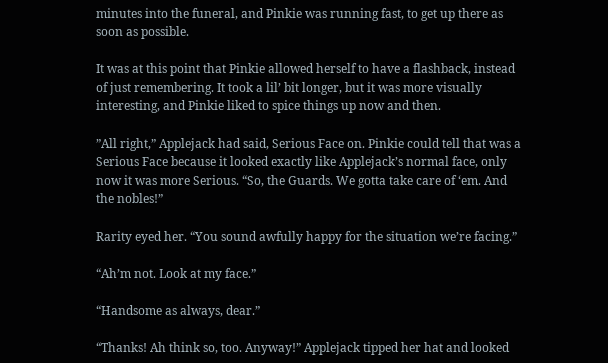minutes into the funeral, and Pinkie was running fast, to get up there as soon as possible.

It was at this point that Pinkie allowed herself to have a flashback, instead of just remembering. It took a lil’ bit longer, but it was more visually interesting, and Pinkie liked to spice things up now and then.

”All right,” Applejack had said, Serious Face on. Pinkie could tell that was a Serious Face because it looked exactly like Applejack’s normal face, only now it was more Serious. “So, the Guards. We gotta take care of ‘em. And the nobles!”

Rarity eyed her. “You sound awfully happy for the situation we’re facing.”

“Ah’m not. Look at my face.”

“Handsome as always, dear.”

“Thanks! Ah think so, too. Anyway!” Applejack tipped her hat and looked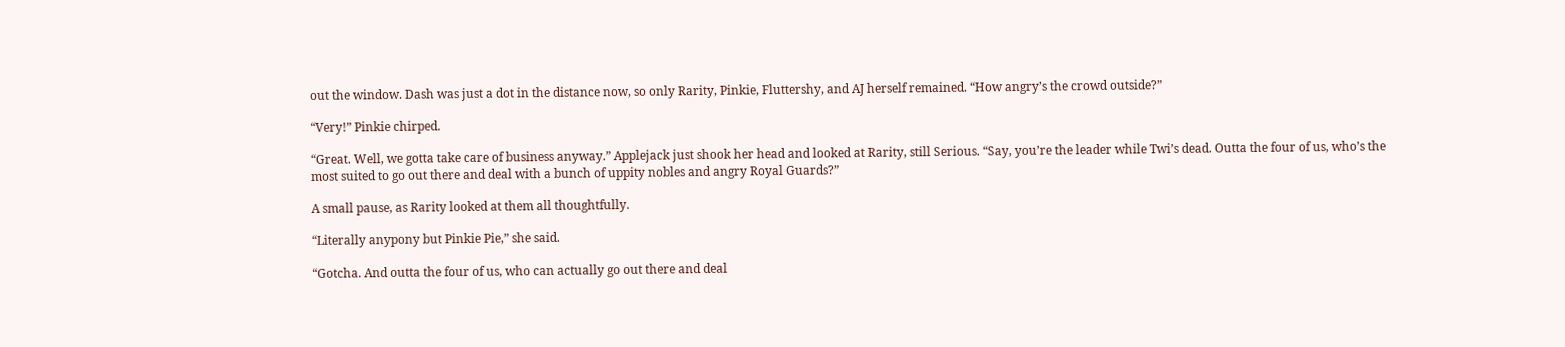out the window. Dash was just a dot in the distance now, so only Rarity, Pinkie, Fluttershy, and AJ herself remained. “How angry’s the crowd outside?”

“Very!” Pinkie chirped.

“Great. Well, we gotta take care of business anyway.” Applejack just shook her head and looked at Rarity, still Serious. “Say, you’re the leader while Twi’s dead. Outta the four of us, who’s the most suited to go out there and deal with a bunch of uppity nobles and angry Royal Guards?”

A small pause, as Rarity looked at them all thoughtfully.

“Literally anypony but Pinkie Pie,” she said.

“Gotcha. And outta the four of us, who can actually go out there and deal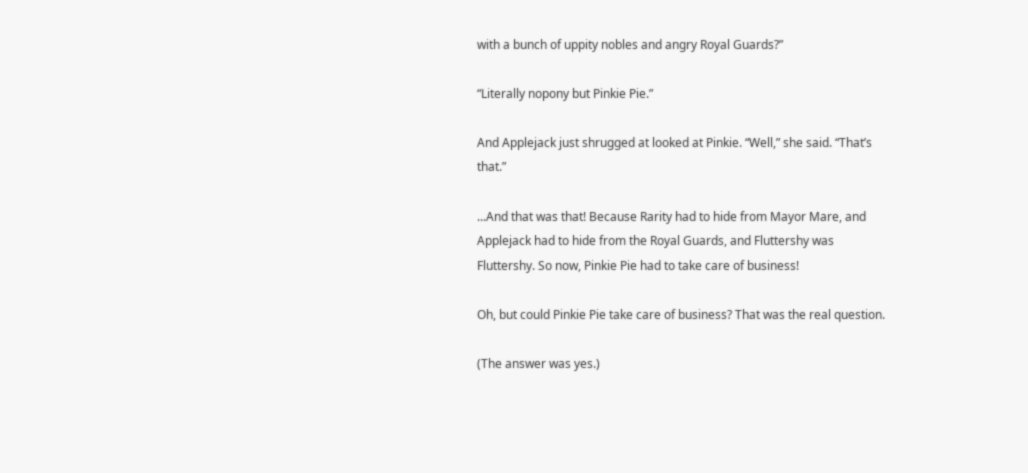with a bunch of uppity nobles and angry Royal Guards?”

“Literally nopony but Pinkie Pie.”

And Applejack just shrugged at looked at Pinkie. “Well,” she said. “That’s that.”

...And that was that! Because Rarity had to hide from Mayor Mare, and Applejack had to hide from the Royal Guards, and Fluttershy was Fluttershy. So now, Pinkie Pie had to take care of business!

Oh, but could Pinkie Pie take care of business? That was the real question.

(The answer was yes.)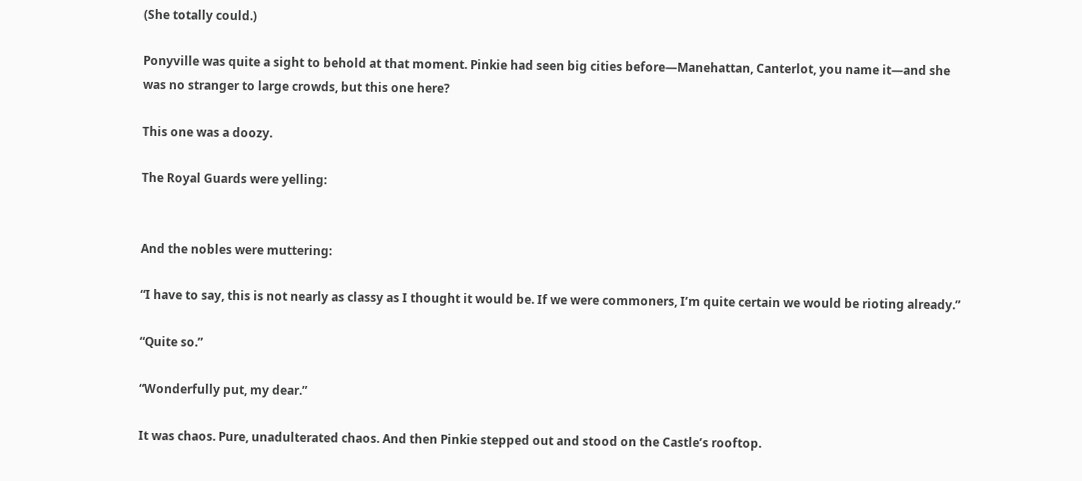(She totally could.)

Ponyville was quite a sight to behold at that moment. Pinkie had seen big cities before—Manehattan, Canterlot, you name it—and she was no stranger to large crowds, but this one here?

This one was a doozy.

The Royal Guards were yelling:


And the nobles were muttering:

“I have to say, this is not nearly as classy as I thought it would be. If we were commoners, I’m quite certain we would be rioting already.”

“Quite so.”

“Wonderfully put, my dear.”

It was chaos. Pure, unadulterated chaos. And then Pinkie stepped out and stood on the Castle’s rooftop.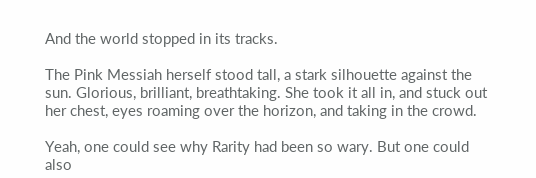And the world stopped in its tracks.

The Pink Messiah herself stood tall, a stark silhouette against the sun. Glorious, brilliant, breathtaking. She took it all in, and stuck out her chest, eyes roaming over the horizon, and taking in the crowd.

Yeah, one could see why Rarity had been so wary. But one could also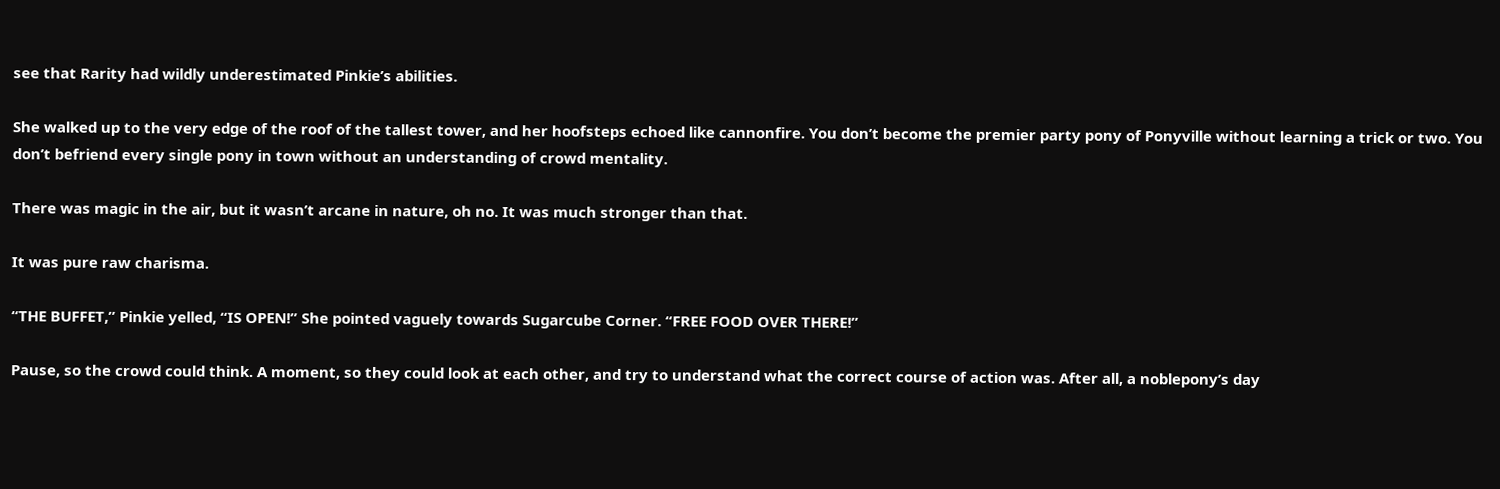see that Rarity had wildly underestimated Pinkie’s abilities.

She walked up to the very edge of the roof of the tallest tower, and her hoofsteps echoed like cannonfire. You don’t become the premier party pony of Ponyville without learning a trick or two. You don’t befriend every single pony in town without an understanding of crowd mentality.

There was magic in the air, but it wasn’t arcane in nature, oh no. It was much stronger than that.

It was pure raw charisma.

“THE BUFFET,” Pinkie yelled, “IS OPEN!” She pointed vaguely towards Sugarcube Corner. “FREE FOOD OVER THERE!”

Pause, so the crowd could think. A moment, so they could look at each other, and try to understand what the correct course of action was. After all, a noblepony’s day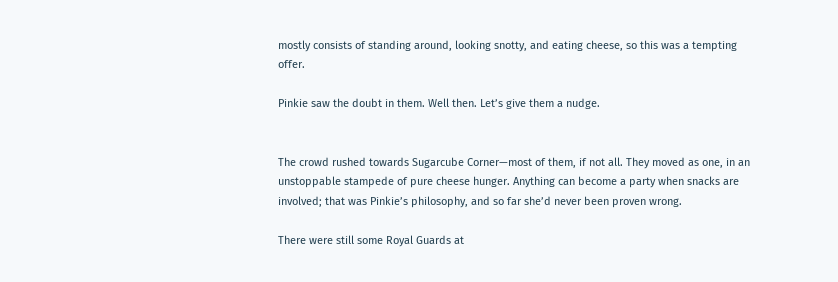mostly consists of standing around, looking snotty, and eating cheese, so this was a tempting offer.

Pinkie saw the doubt in them. Well then. Let’s give them a nudge.


The crowd rushed towards Sugarcube Corner—most of them, if not all. They moved as one, in an unstoppable stampede of pure cheese hunger. Anything can become a party when snacks are involved; that was Pinkie’s philosophy, and so far she’d never been proven wrong.

There were still some Royal Guards at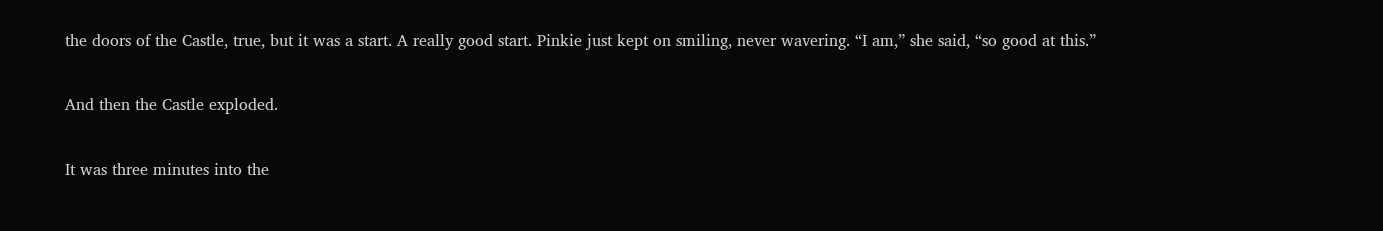the doors of the Castle, true, but it was a start. A really good start. Pinkie just kept on smiling, never wavering. “I am,” she said, “so good at this.”

And then the Castle exploded.

It was three minutes into the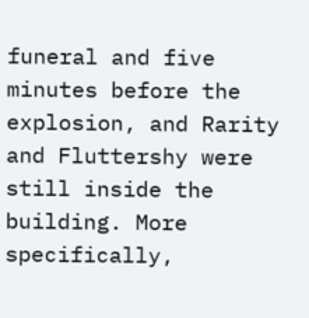funeral and five minutes before the explosion, and Rarity and Fluttershy were still inside the building. More specifically,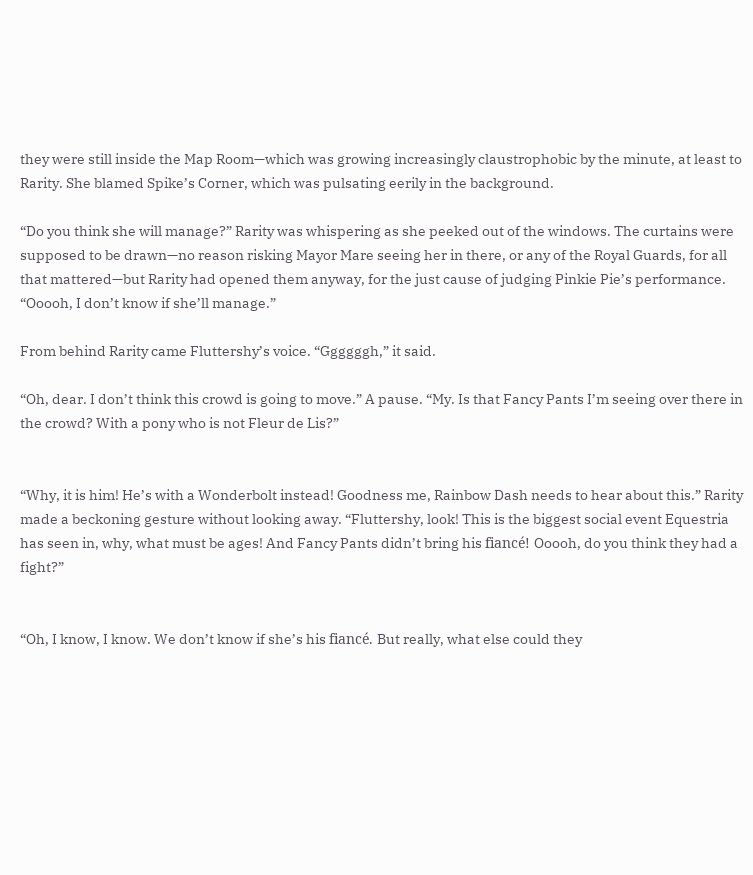they were still inside the Map Room—which was growing increasingly claustrophobic by the minute, at least to Rarity. She blamed Spike’s Corner, which was pulsating eerily in the background.

“Do you think she will manage?” Rarity was whispering as she peeked out of the windows. The curtains were supposed to be drawn—no reason risking Mayor Mare seeing her in there, or any of the Royal Guards, for all that mattered—but Rarity had opened them anyway, for the just cause of judging Pinkie Pie’s performance. “Ooooh, I don’t know if she’ll manage.”

From behind Rarity came Fluttershy’s voice. “Ggggggh,” it said.

“Oh, dear. I don’t think this crowd is going to move.” A pause. “My. Is that Fancy Pants I’m seeing over there in the crowd? With a pony who is not Fleur de Lis?”


“Why, it is him! He’s with a Wonderbolt instead! Goodness me, Rainbow Dash needs to hear about this.” Rarity made a beckoning gesture without looking away. “Fluttershy, look! This is the biggest social event Equestria has seen in, why, what must be ages! And Fancy Pants didn’t bring his fiancé! Ooooh, do you think they had a fight?”


“Oh, I know, I know. We don’t know if she’s his fiancé. But really, what else could they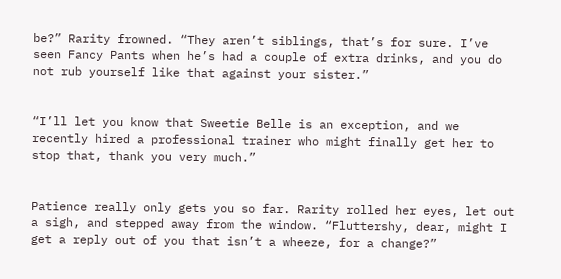be?” Rarity frowned. “They aren’t siblings, that’s for sure. I’ve seen Fancy Pants when he’s had a couple of extra drinks, and you do not rub yourself like that against your sister.”


“I’ll let you know that Sweetie Belle is an exception, and we recently hired a professional trainer who might finally get her to stop that, thank you very much.”


Patience really only gets you so far. Rarity rolled her eyes, let out a sigh, and stepped away from the window. “Fluttershy, dear, might I get a reply out of you that isn’t a wheeze, for a change?”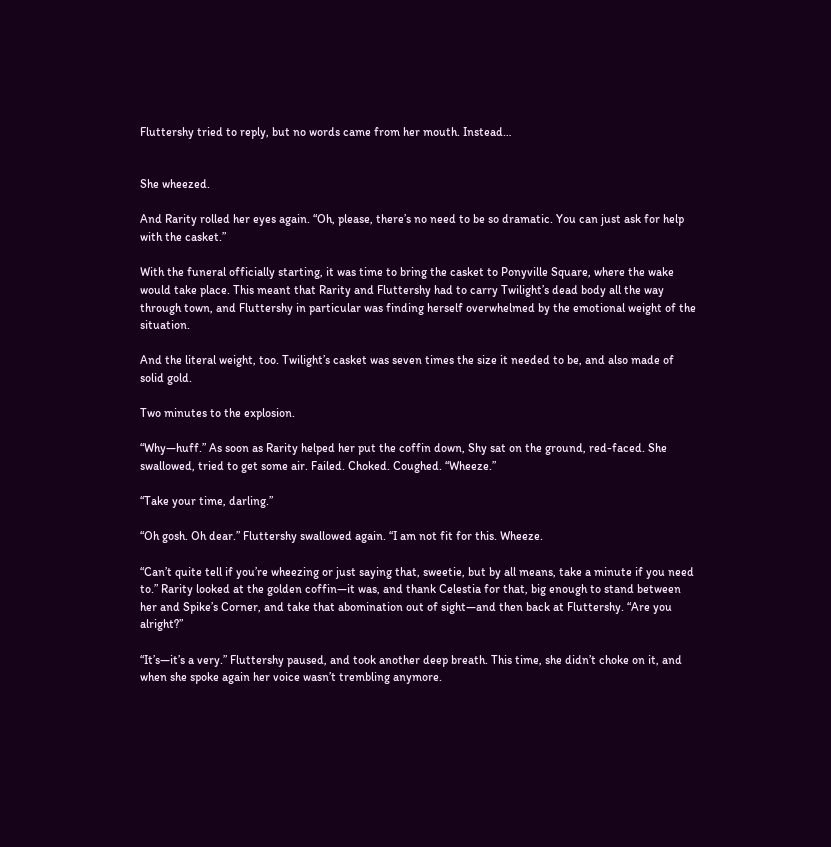Fluttershy tried to reply, but no words came from her mouth. Instead…


She wheezed.

And Rarity rolled her eyes again. “Oh, please, there’s no need to be so dramatic. You can just ask for help with the casket.”

With the funeral officially starting, it was time to bring the casket to Ponyville Square, where the wake would take place. This meant that Rarity and Fluttershy had to carry Twilight’s dead body all the way through town, and Fluttershy in particular was finding herself overwhelmed by the emotional weight of the situation.

And the literal weight, too. Twilight’s casket was seven times the size it needed to be, and also made of solid gold.

Two minutes to the explosion.

“Why—huff.” As soon as Rarity helped her put the coffin down, Shy sat on the ground, red-faced. She swallowed, tried to get some air. Failed. Choked. Coughed. “Wheeze.”

“Take your time, darling.”

“Oh gosh. Oh dear.” Fluttershy swallowed again. “I am not fit for this. Wheeze.

“Can’t quite tell if you’re wheezing or just saying that, sweetie, but by all means, take a minute if you need to.” Rarity looked at the golden coffin—it was, and thank Celestia for that, big enough to stand between her and Spike’s Corner, and take that abomination out of sight—and then back at Fluttershy. “Are you alright?”

“It’s—it’s a very.” Fluttershy paused, and took another deep breath. This time, she didn’t choke on it, and when she spoke again her voice wasn’t trembling anymore.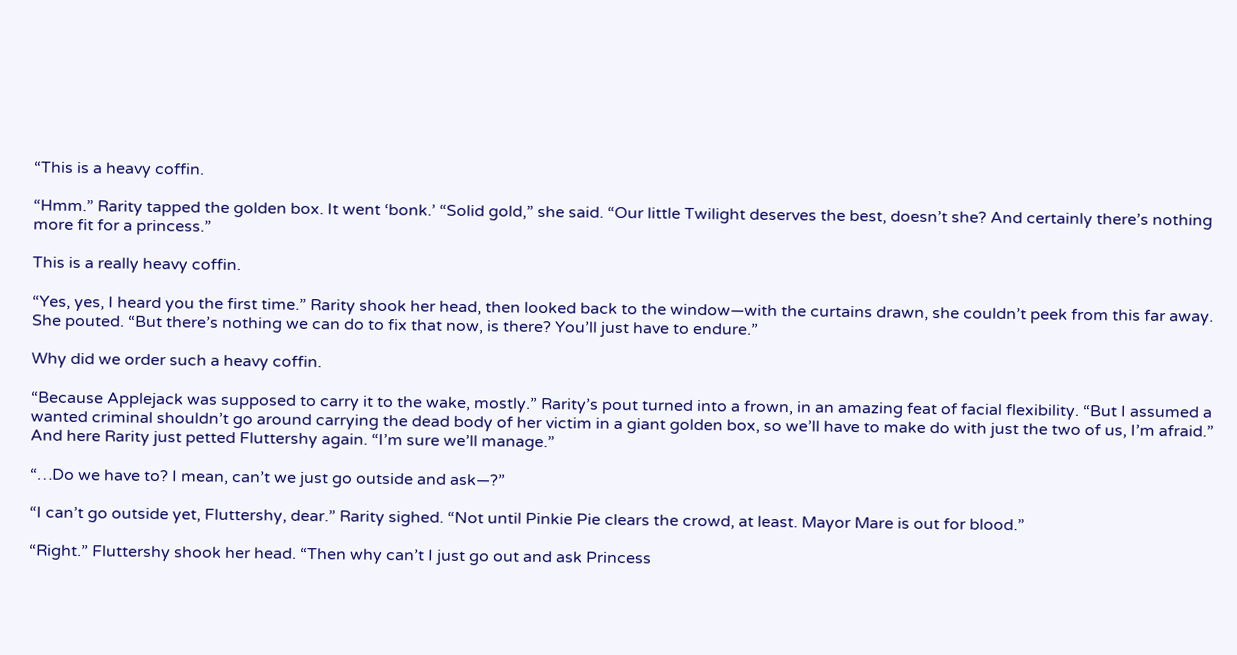“This is a heavy coffin.

“Hmm.” Rarity tapped the golden box. It went ‘bonk.’ “Solid gold,” she said. “Our little Twilight deserves the best, doesn’t she? And certainly there’s nothing more fit for a princess.”

This is a really heavy coffin.

“Yes, yes, I heard you the first time.” Rarity shook her head, then looked back to the window—with the curtains drawn, she couldn’t peek from this far away. She pouted. “But there’s nothing we can do to fix that now, is there? You’ll just have to endure.”

Why did we order such a heavy coffin.

“Because Applejack was supposed to carry it to the wake, mostly.” Rarity’s pout turned into a frown, in an amazing feat of facial flexibility. “But I assumed a wanted criminal shouldn’t go around carrying the dead body of her victim in a giant golden box, so we’ll have to make do with just the two of us, I’m afraid.” And here Rarity just petted Fluttershy again. “I’m sure we’ll manage.”

“…Do we have to? I mean, can’t we just go outside and ask—?”

“I can’t go outside yet, Fluttershy, dear.” Rarity sighed. “Not until Pinkie Pie clears the crowd, at least. Mayor Mare is out for blood.”

“Right.” Fluttershy shook her head. “Then why can’t I just go out and ask Princess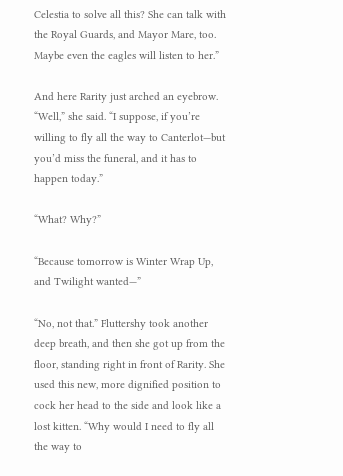Celestia to solve all this? She can talk with the Royal Guards, and Mayor Mare, too. Maybe even the eagles will listen to her.”

And here Rarity just arched an eyebrow. “Well,” she said. “I suppose, if you’re willing to fly all the way to Canterlot—but you’d miss the funeral, and it has to happen today.”

“What? Why?”

“Because tomorrow is Winter Wrap Up, and Twilight wanted—”

“No, not that.” Fluttershy took another deep breath, and then she got up from the floor, standing right in front of Rarity. She used this new, more dignified position to cock her head to the side and look like a lost kitten. “Why would I need to fly all the way to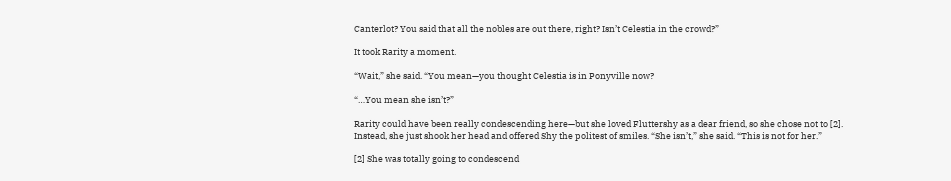Canterlot? You said that all the nobles are out there, right? Isn’t Celestia in the crowd?”

It took Rarity a moment.

“Wait,” she said. “You mean—you thought Celestia is in Ponyville now?

“…You mean she isn’t?”

Rarity could have been really condescending here—but she loved Fluttershy as a dear friend, so she chose not to [2]. Instead, she just shook her head and offered Shy the politest of smiles. “She isn’t,” she said. “This is not for her.”

[2] She was totally going to condescend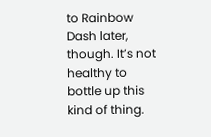to Rainbow Dash later, though. It’s not healthy to bottle up this kind of thing.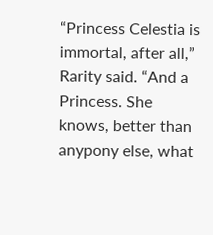“Princess Celestia is immortal, after all,” Rarity said. “And a Princess. She knows, better than anypony else, what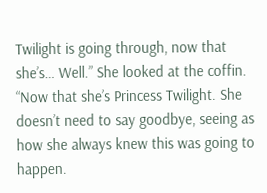Twilight is going through, now that she’s… Well.” She looked at the coffin. “Now that she’s Princess Twilight. She doesn’t need to say goodbye, seeing as how she always knew this was going to happen.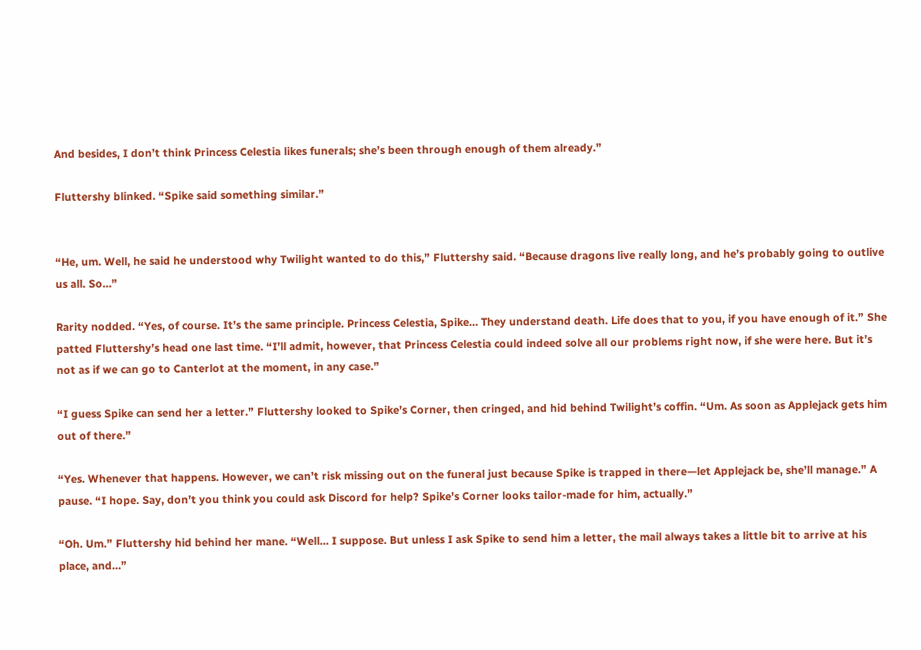And besides, I don’t think Princess Celestia likes funerals; she’s been through enough of them already.”

Fluttershy blinked. “Spike said something similar.”


“He, um. Well, he said he understood why Twilight wanted to do this,” Fluttershy said. “Because dragons live really long, and he’s probably going to outlive us all. So…”

Rarity nodded. “Yes, of course. It’s the same principle. Princess Celestia, Spike… They understand death. Life does that to you, if you have enough of it.” She patted Fluttershy’s head one last time. “I’ll admit, however, that Princess Celestia could indeed solve all our problems right now, if she were here. But it’s not as if we can go to Canterlot at the moment, in any case.”

“I guess Spike can send her a letter.” Fluttershy looked to Spike’s Corner, then cringed, and hid behind Twilight’s coffin. “Um. As soon as Applejack gets him out of there.”

“Yes. Whenever that happens. However, we can’t risk missing out on the funeral just because Spike is trapped in there—let Applejack be, she’ll manage.” A pause. “I hope. Say, don’t you think you could ask Discord for help? Spike’s Corner looks tailor-made for him, actually.”

“Oh. Um.” Fluttershy hid behind her mane. “Well… I suppose. But unless I ask Spike to send him a letter, the mail always takes a little bit to arrive at his place, and…”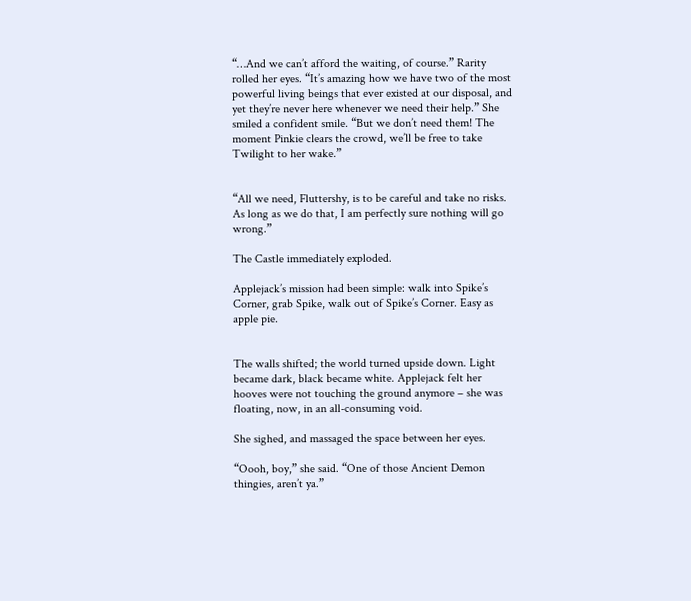“…And we can’t afford the waiting, of course.” Rarity rolled her eyes. “It’s amazing how we have two of the most powerful living beings that ever existed at our disposal, and yet they’re never here whenever we need their help.” She smiled a confident smile. “But we don’t need them! The moment Pinkie clears the crowd, we’ll be free to take Twilight to her wake.”


“All we need, Fluttershy, is to be careful and take no risks. As long as we do that, I am perfectly sure nothing will go wrong.”

The Castle immediately exploded.

Applejack’s mission had been simple: walk into Spike’s Corner, grab Spike, walk out of Spike’s Corner. Easy as apple pie.


The walls shifted; the world turned upside down. Light became dark, black became white. Applejack felt her hooves were not touching the ground anymore – she was floating, now, in an all-consuming void.

She sighed, and massaged the space between her eyes.

“Oooh, boy,” she said. “One of those Ancient Demon thingies, aren’t ya.”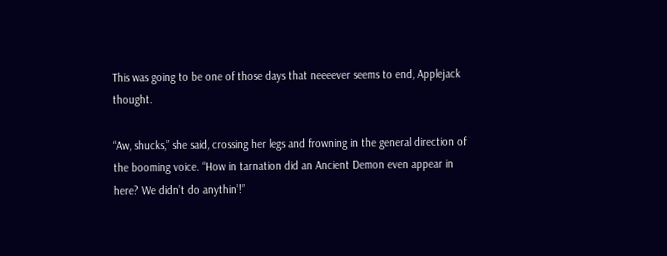This was going to be one of those days that neeeever seems to end, Applejack thought.

“Aw, shucks,” she said, crossing her legs and frowning in the general direction of the booming voice. “How in tarnation did an Ancient Demon even appear in here? We didn’t do anythin’!”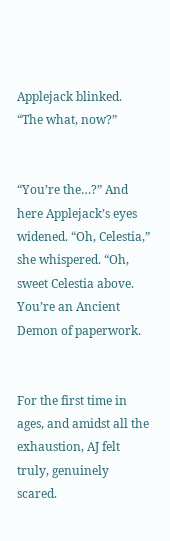Applejack blinked. “The what, now?”


“You’re the…?” And here Applejack’s eyes widened. “Oh, Celestia,” she whispered. “Oh, sweet Celestia above. You’re an Ancient Demon of paperwork.


For the first time in ages, and amidst all the exhaustion, AJ felt truly, genuinely scared.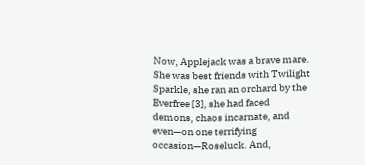Now, Applejack was a brave mare. She was best friends with Twilight Sparkle, she ran an orchard by the Everfree [3], she had faced demons, chaos incarnate, and even—on one terrifying occasion—Roseluck. And,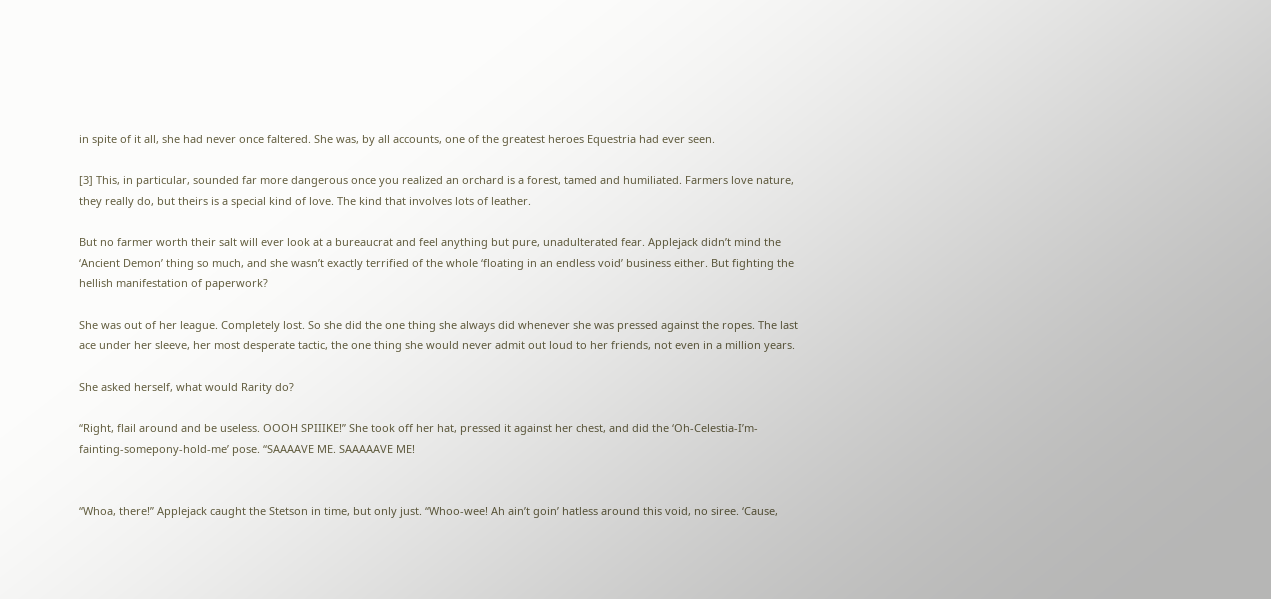in spite of it all, she had never once faltered. She was, by all accounts, one of the greatest heroes Equestria had ever seen.

[3] This, in particular, sounded far more dangerous once you realized an orchard is a forest, tamed and humiliated. Farmers love nature, they really do, but theirs is a special kind of love. The kind that involves lots of leather.

But no farmer worth their salt will ever look at a bureaucrat and feel anything but pure, unadulterated fear. Applejack didn’t mind the ‘Ancient Demon’ thing so much, and she wasn’t exactly terrified of the whole ‘floating in an endless void’ business either. But fighting the hellish manifestation of paperwork?

She was out of her league. Completely lost. So she did the one thing she always did whenever she was pressed against the ropes. The last ace under her sleeve, her most desperate tactic, the one thing she would never admit out loud to her friends, not even in a million years.

She asked herself, what would Rarity do?

“Right, flail around and be useless. OOOH SPIIIKE!” She took off her hat, pressed it against her chest, and did the ‘Oh-Celestia-I’m-fainting-somepony-hold-me’ pose. “SAAAAVE ME. SAAAAAVE ME!


“Whoa, there!” Applejack caught the Stetson in time, but only just. “Whoo-wee! Ah ain’t goin’ hatless around this void, no siree. ‘Cause,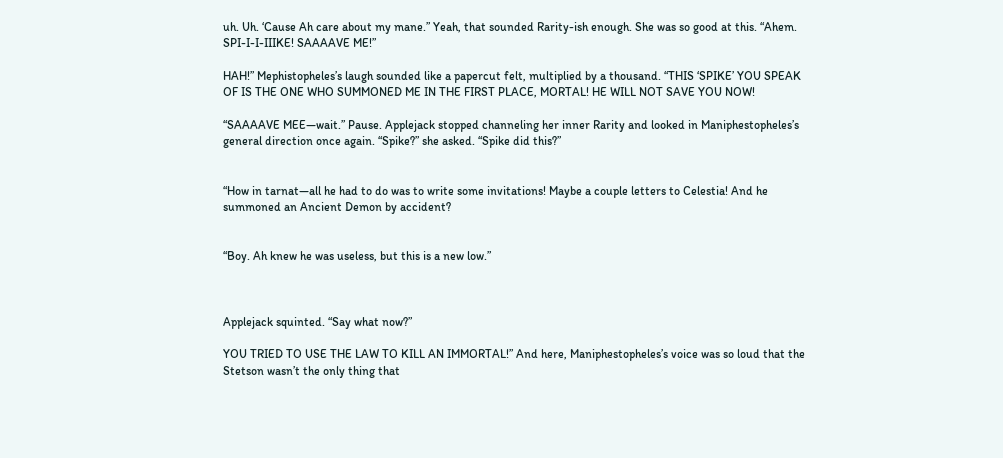uh. Uh. ‘Cause Ah care about my mane.” Yeah, that sounded Rarity-ish enough. She was so good at this. “Ahem. SPI-I-I-IIIKE! SAAAAVE ME!”

HAH!” Mephistopheles’s laugh sounded like a papercut felt, multiplied by a thousand. “THIS ‘SPIKE’ YOU SPEAK OF IS THE ONE WHO SUMMONED ME IN THE FIRST PLACE, MORTAL! HE WILL NOT SAVE YOU NOW!

“SAAAAVE MEE—wait.” Pause. Applejack stopped channeling her inner Rarity and looked in Maniphestopheles’s general direction once again. “Spike?” she asked. “Spike did this?”


“How in tarnat—all he had to do was to write some invitations! Maybe a couple letters to Celestia! And he summoned an Ancient Demon by accident?


“Boy. Ah knew he was useless, but this is a new low.”



Applejack squinted. “Say what now?”

YOU TRIED TO USE THE LAW TO KILL AN IMMORTAL!” And here, Maniphestopheles’s voice was so loud that the Stetson wasn’t the only thing that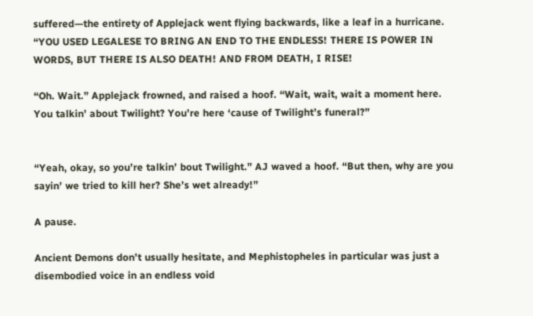suffered—the entirety of Applejack went flying backwards, like a leaf in a hurricane. “YOU USED LEGALESE TO BRING AN END TO THE ENDLESS! THERE IS POWER IN WORDS, BUT THERE IS ALSO DEATH! AND FROM DEATH, I RISE!

“Oh. Wait.” Applejack frowned, and raised a hoof. “Wait, wait, wait a moment here. You talkin’ about Twilight? You’re here ‘cause of Twilight’s funeral?”


“Yeah, okay, so you’re talkin’ bout Twilight.” AJ waved a hoof. “But then, why are you sayin’ we tried to kill her? She’s wet already!”

A pause.

Ancient Demons don’t usually hesitate, and Mephistopheles in particular was just a disembodied voice in an endless void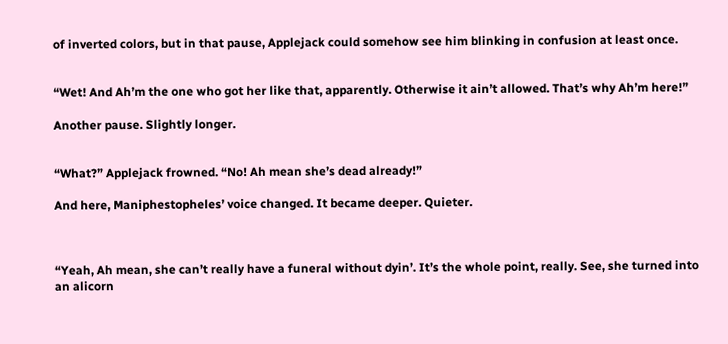of inverted colors, but in that pause, Applejack could somehow see him blinking in confusion at least once.


“Wet! And Ah’m the one who got her like that, apparently. Otherwise it ain’t allowed. That’s why Ah’m here!”

Another pause. Slightly longer.


“What?” Applejack frowned. “No! Ah mean she’s dead already!”

And here, Maniphestopheles’ voice changed. It became deeper. Quieter.



“Yeah, Ah mean, she can’t really have a funeral without dyin’. It’s the whole point, really. See, she turned into an alicorn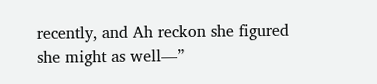recently, and Ah reckon she figured she might as well—”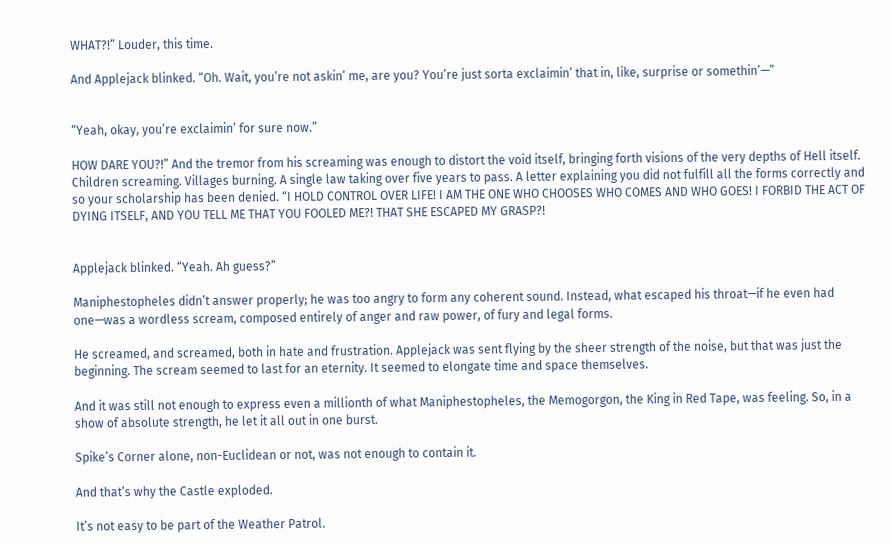WHAT?!” Louder, this time.

And Applejack blinked. “Oh. Wait, you’re not askin’ me, are you? You’re just sorta exclaimin’ that in, like, surprise or somethin’—”


“Yeah, okay, you’re exclaimin’ for sure now.”

HOW DARE YOU?!” And the tremor from his screaming was enough to distort the void itself, bringing forth visions of the very depths of Hell itself. Children screaming. Villages burning. A single law taking over five years to pass. A letter explaining you did not fulfill all the forms correctly and so your scholarship has been denied. “I HOLD CONTROL OVER LIFE! I AM THE ONE WHO CHOOSES WHO COMES AND WHO GOES! I FORBID THE ACT OF DYING ITSELF, AND YOU TELL ME THAT YOU FOOLED ME?! THAT SHE ESCAPED MY GRASP?!


Applejack blinked. “Yeah. Ah guess?”

Maniphestopheles didn’t answer properly; he was too angry to form any coherent sound. Instead, what escaped his throat—if he even had one—was a wordless scream, composed entirely of anger and raw power, of fury and legal forms.

He screamed, and screamed, both in hate and frustration. Applejack was sent flying by the sheer strength of the noise, but that was just the beginning. The scream seemed to last for an eternity. It seemed to elongate time and space themselves.

And it was still not enough to express even a millionth of what Maniphestopheles, the Memogorgon, the King in Red Tape, was feeling. So, in a show of absolute strength, he let it all out in one burst.

Spike’s Corner alone, non-Euclidean or not, was not enough to contain it.

And that’s why the Castle exploded.

It’s not easy to be part of the Weather Patrol.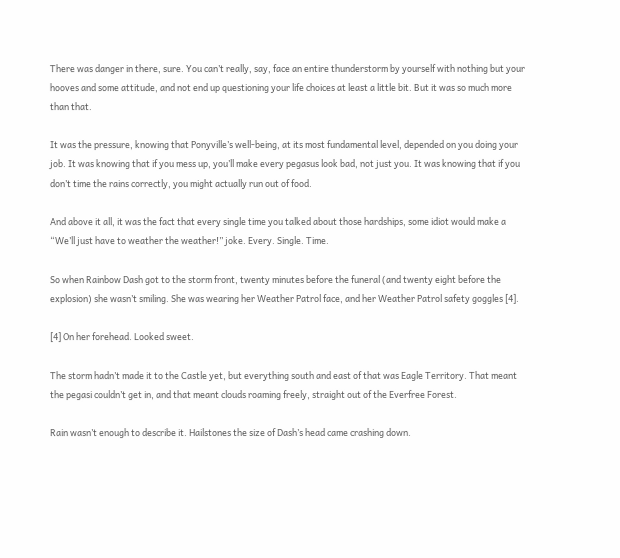There was danger in there, sure. You can’t really, say, face an entire thunderstorm by yourself with nothing but your hooves and some attitude, and not end up questioning your life choices at least a little bit. But it was so much more than that.

It was the pressure, knowing that Ponyville’s well-being, at its most fundamental level, depended on you doing your job. It was knowing that if you mess up, you’ll make every pegasus look bad, not just you. It was knowing that if you don’t time the rains correctly, you might actually run out of food.

And above it all, it was the fact that every single time you talked about those hardships, some idiot would make a “We’ll just have to weather the weather!” joke. Every. Single. Time.

So when Rainbow Dash got to the storm front, twenty minutes before the funeral (and twenty eight before the explosion) she wasn’t smiling. She was wearing her Weather Patrol face, and her Weather Patrol safety goggles [4].

[4] On her forehead. Looked sweet.

The storm hadn’t made it to the Castle yet, but everything south and east of that was Eagle Territory. That meant the pegasi couldn’t get in, and that meant clouds roaming freely, straight out of the Everfree Forest.

Rain wasn’t enough to describe it. Hailstones the size of Dash’s head came crashing down.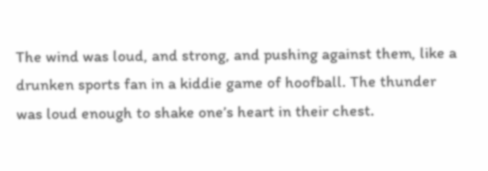The wind was loud, and strong, and pushing against them, like a drunken sports fan in a kiddie game of hoofball. The thunder was loud enough to shake one’s heart in their chest.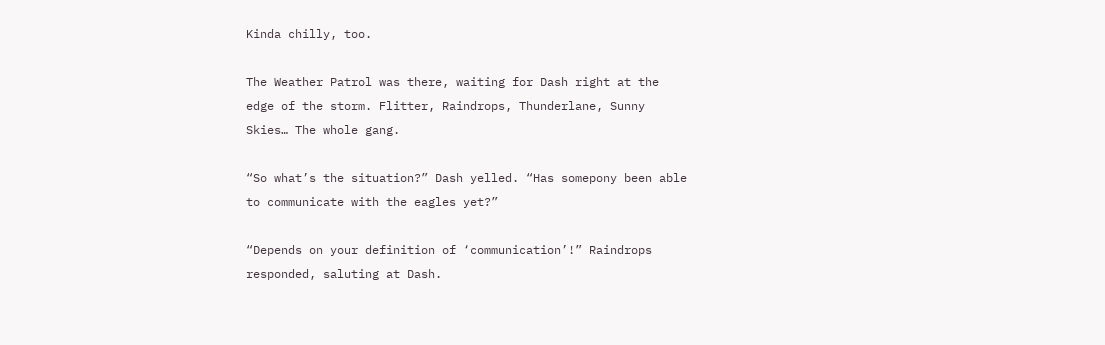Kinda chilly, too.

The Weather Patrol was there, waiting for Dash right at the edge of the storm. Flitter, Raindrops, Thunderlane, Sunny Skies… The whole gang.

“So what’s the situation?” Dash yelled. “Has somepony been able to communicate with the eagles yet?”

“Depends on your definition of ‘communication’!” Raindrops responded, saluting at Dash.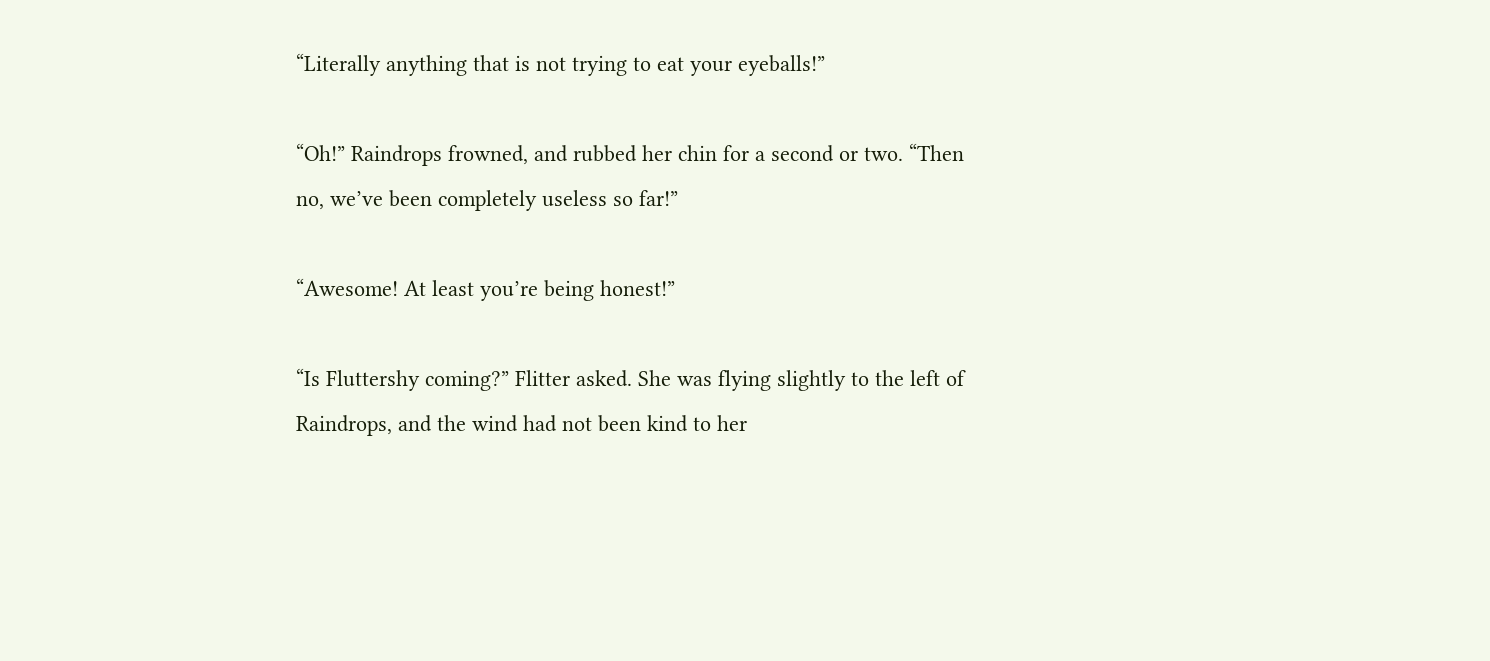“Literally anything that is not trying to eat your eyeballs!”

“Oh!” Raindrops frowned, and rubbed her chin for a second or two. “Then no, we’ve been completely useless so far!”

“Awesome! At least you’re being honest!”

“Is Fluttershy coming?” Flitter asked. She was flying slightly to the left of Raindrops, and the wind had not been kind to her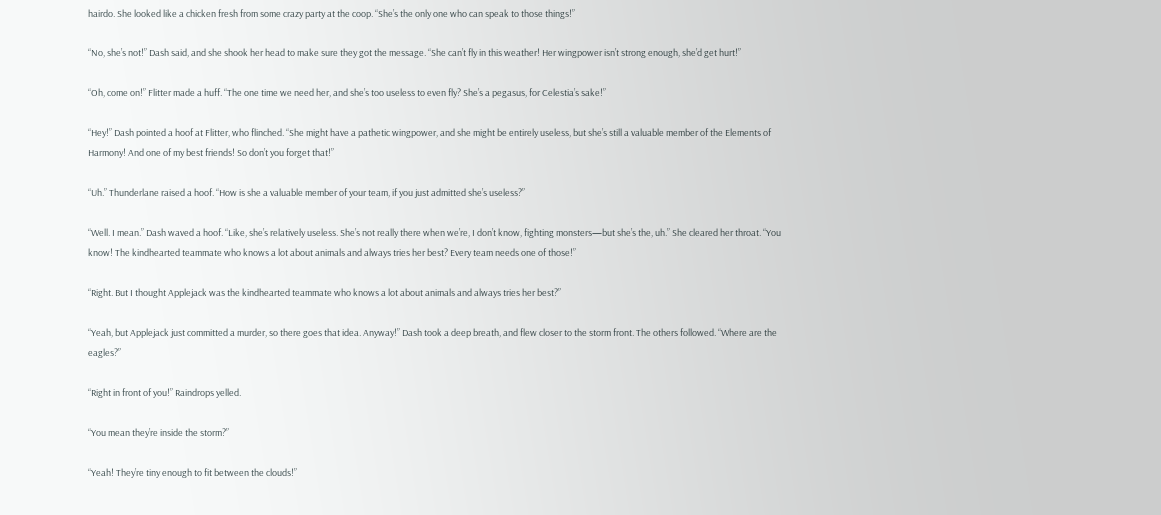hairdo. She looked like a chicken fresh from some crazy party at the coop. “She’s the only one who can speak to those things!”

“No, she’s not!” Dash said, and she shook her head to make sure they got the message. “She can’t fly in this weather! Her wingpower isn’t strong enough, she’d get hurt!”

“Oh, come on!” Flitter made a huff. “The one time we need her, and she’s too useless to even fly? She’s a pegasus, for Celestia’s sake!”

“Hey!” Dash pointed a hoof at Flitter, who flinched. “She might have a pathetic wingpower, and she might be entirely useless, but she’s still a valuable member of the Elements of Harmony! And one of my best friends! So don’t you forget that!”

“Uh.” Thunderlane raised a hoof. “How is she a valuable member of your team, if you just admitted she’s useless?”

“Well. I mean.” Dash waved a hoof. “Like, she’s relatively useless. She’s not really there when we’re, I don’t know, fighting monsters—but she’s the, uh.” She cleared her throat. “You know! The kindhearted teammate who knows a lot about animals and always tries her best? Every team needs one of those!”

“Right. But I thought Applejack was the kindhearted teammate who knows a lot about animals and always tries her best?”

“Yeah, but Applejack just committed a murder, so there goes that idea. Anyway!” Dash took a deep breath, and flew closer to the storm front. The others followed. “Where are the eagles?”

“Right in front of you!” Raindrops yelled.

“You mean they’re inside the storm?”

“Yeah! They’re tiny enough to fit between the clouds!”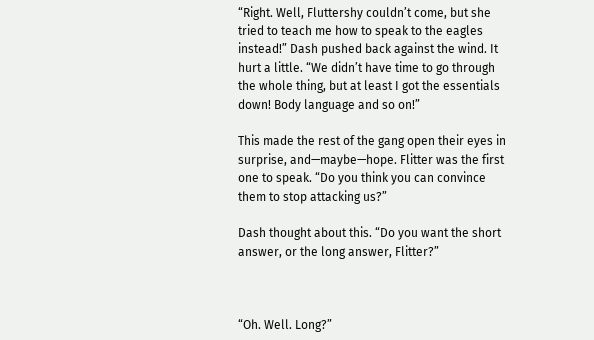“Right. Well, Fluttershy couldn’t come, but she tried to teach me how to speak to the eagles instead!” Dash pushed back against the wind. It hurt a little. “We didn’t have time to go through the whole thing, but at least I got the essentials down! Body language and so on!”

This made the rest of the gang open their eyes in surprise, and—maybe—hope. Flitter was the first one to speak. “Do you think you can convince them to stop attacking us?”

Dash thought about this. “Do you want the short answer, or the long answer, Flitter?”



“Oh. Well. Long?”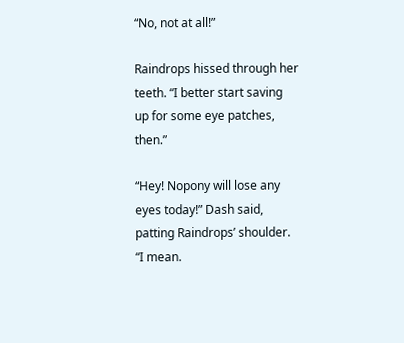“No, not at all!”

Raindrops hissed through her teeth. “I better start saving up for some eye patches, then.”

“Hey! Nopony will lose any eyes today!” Dash said, patting Raindrops’ shoulder. “I mean.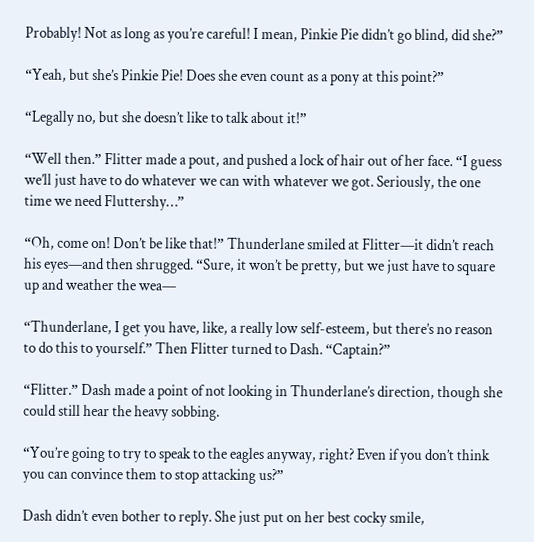Probably! Not as long as you’re careful! I mean, Pinkie Pie didn’t go blind, did she?”

“Yeah, but she’s Pinkie Pie! Does she even count as a pony at this point?”

“Legally no, but she doesn’t like to talk about it!”

“Well then.” Flitter made a pout, and pushed a lock of hair out of her face. “I guess we’ll just have to do whatever we can with whatever we got. Seriously, the one time we need Fluttershy…”

“Oh, come on! Don’t be like that!” Thunderlane smiled at Flitter—it didn’t reach his eyes—and then shrugged. “Sure, it won’t be pretty, but we just have to square up and weather the wea—

“Thunderlane, I get you have, like, a really low self-esteem, but there’s no reason to do this to yourself.” Then Flitter turned to Dash. “Captain?”

“Flitter.” Dash made a point of not looking in Thunderlane’s direction, though she could still hear the heavy sobbing.

“You’re going to try to speak to the eagles anyway, right? Even if you don’t think you can convince them to stop attacking us?”

Dash didn’t even bother to reply. She just put on her best cocky smile,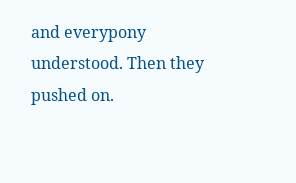and everypony understood. Then they pushed on.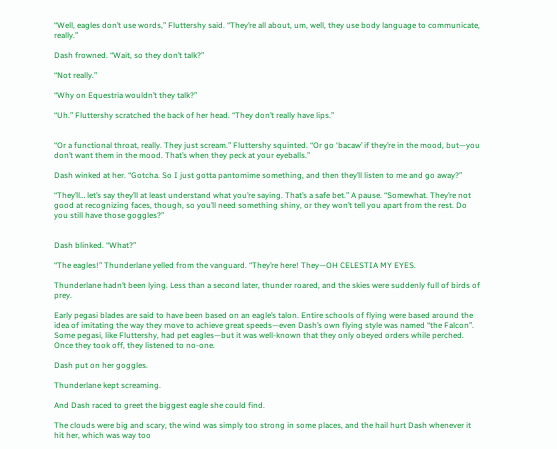“Well, eagles don’t use words,” Fluttershy said. “They’re all about, um, well, they use body language to communicate, really.”

Dash frowned. “Wait, so they don’t talk?”

“Not really.”

“Why on Equestria wouldn’t they talk?”

“Uh.” Fluttershy scratched the back of her head. “They don’t really have lips.”


“Or a functional throat, really. They just scream.” Fluttershy squinted. “Or go ‘bacaw’ if they’re in the mood, but—you don’t want them in the mood. That’s when they peck at your eyeballs.”

Dash winked at her. “Gotcha. So I just gotta pantomime something, and then they’ll listen to me and go away?”

“They’ll… let’s say they’ll at least understand what you’re saying. That’s a safe bet.” A pause. “Somewhat. They’re not good at recognizing faces, though, so you’ll need something shiny, or they won’t tell you apart from the rest. Do you still have those goggles?”


Dash blinked. “What?”

“The eagles!” Thunderlane yelled from the vanguard. “They’re here! They—OH CELESTIA MY EYES.

Thunderlane hadn’t been lying. Less than a second later, thunder roared, and the skies were suddenly full of birds of prey.

Early pegasi blades are said to have been based on an eagle’s talon. Entire schools of flying were based around the idea of imitating the way they move to achieve great speeds—even Dash’s own flying style was named “the Falcon”. Some pegasi, like Fluttershy, had pet eagles—but it was well-known that they only obeyed orders while perched. Once they took off, they listened to no-one.

Dash put on her goggles.

Thunderlane kept screaming.

And Dash raced to greet the biggest eagle she could find.

The clouds were big and scary, the wind was simply too strong in some places, and the hail hurt Dash whenever it hit her, which was way too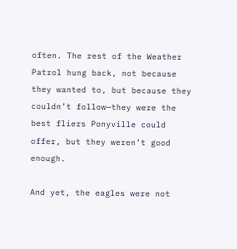often. The rest of the Weather Patrol hung back, not because they wanted to, but because they couldn’t follow—they were the best fliers Ponyville could offer, but they weren’t good enough.

And yet, the eagles were not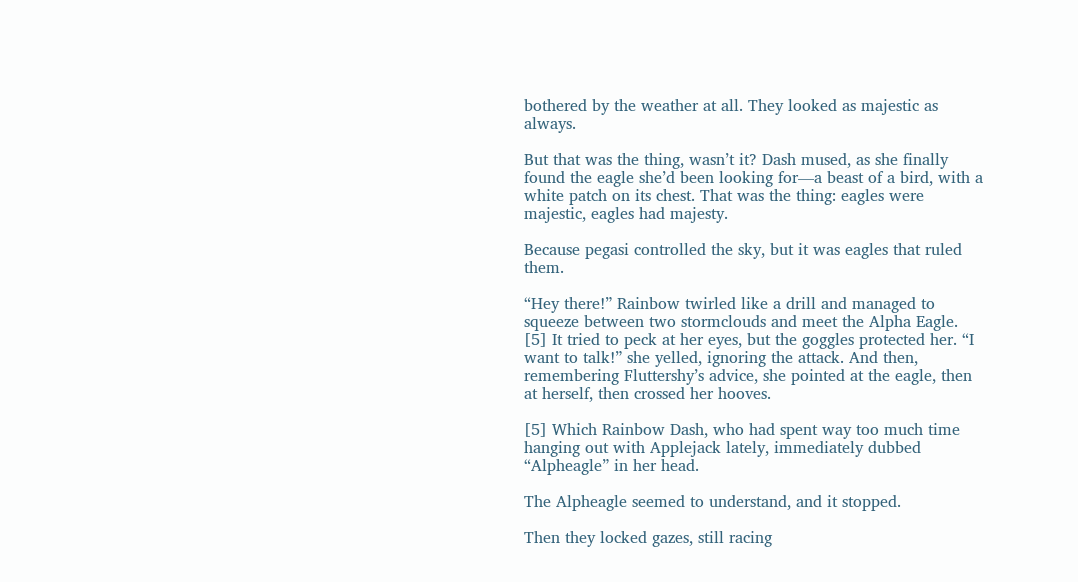bothered by the weather at all. They looked as majestic as always.

But that was the thing, wasn’t it? Dash mused, as she finally found the eagle she’d been looking for—a beast of a bird, with a white patch on its chest. That was the thing: eagles were majestic, eagles had majesty.

Because pegasi controlled the sky, but it was eagles that ruled them.

“Hey there!” Rainbow twirled like a drill and managed to squeeze between two stormclouds and meet the Alpha Eagle. [5] It tried to peck at her eyes, but the goggles protected her. “I want to talk!” she yelled, ignoring the attack. And then, remembering Fluttershy’s advice, she pointed at the eagle, then at herself, then crossed her hooves.

[5] Which Rainbow Dash, who had spent way too much time hanging out with Applejack lately, immediately dubbed “Alpheagle” in her head.

The Alpheagle seemed to understand, and it stopped.

Then they locked gazes, still racing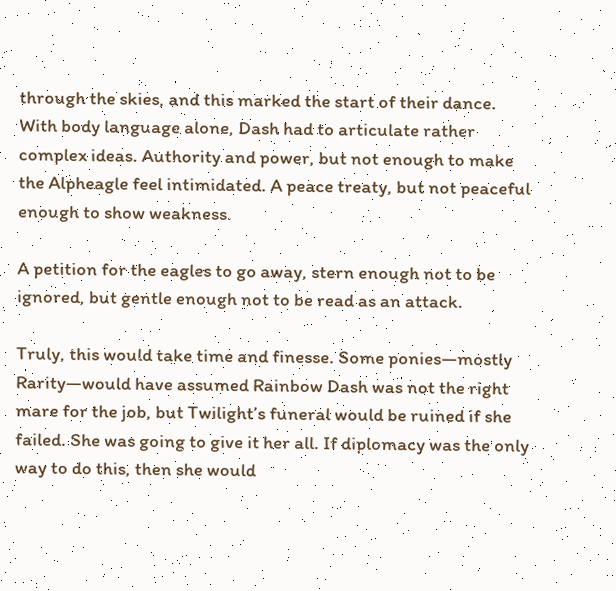through the skies, and this marked the start of their dance. With body language alone, Dash had to articulate rather complex ideas. Authority and power, but not enough to make the Alpheagle feel intimidated. A peace treaty, but not peaceful enough to show weakness.

A petition for the eagles to go away, stern enough not to be ignored, but gentle enough not to be read as an attack.

Truly, this would take time and finesse. Some ponies—mostly Rarity—would have assumed Rainbow Dash was not the right mare for the job, but Twilight’s funeral would be ruined if she failed. She was going to give it her all. If diplomacy was the only way to do this, then she would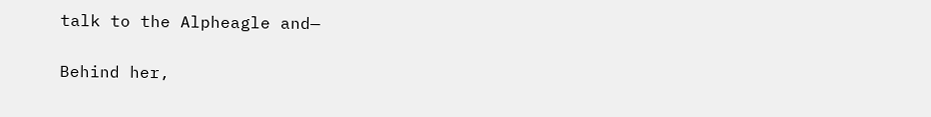talk to the Alpheagle and—

Behind her,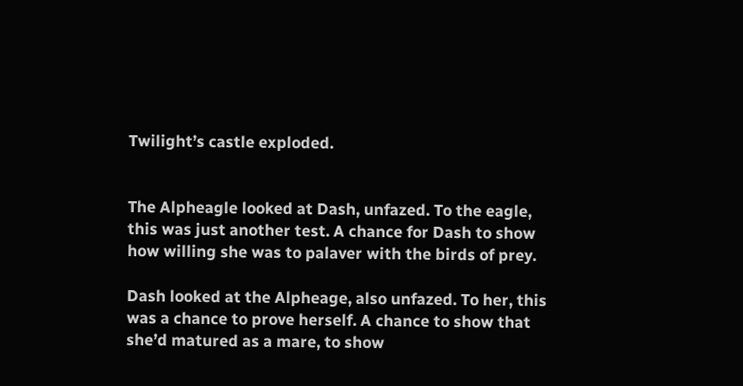Twilight’s castle exploded.


The Alpheagle looked at Dash, unfazed. To the eagle, this was just another test. A chance for Dash to show how willing she was to palaver with the birds of prey.

Dash looked at the Alpheage, also unfazed. To her, this was a chance to prove herself. A chance to show that she’d matured as a mare, to show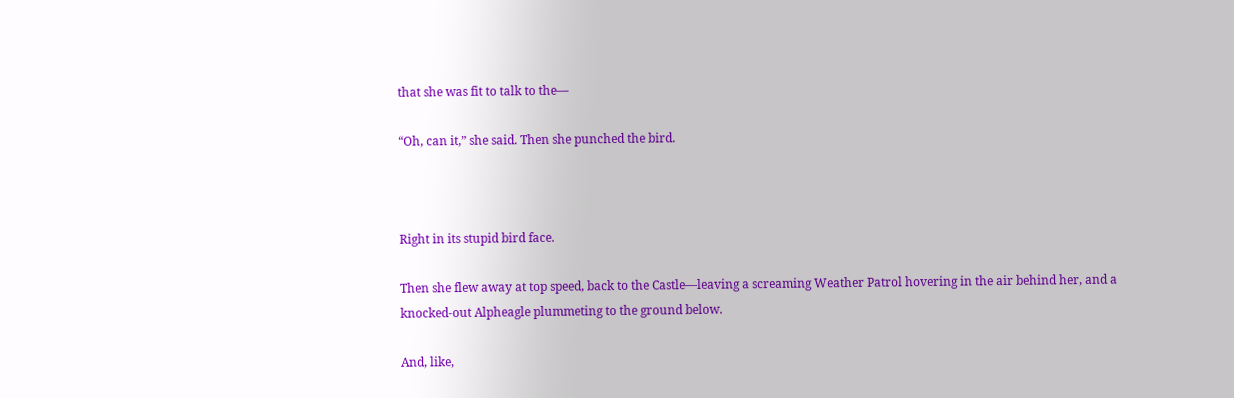that she was fit to talk to the—

“Oh, can it,” she said. Then she punched the bird.



Right in its stupid bird face.

Then she flew away at top speed, back to the Castle—leaving a screaming Weather Patrol hovering in the air behind her, and a knocked-out Alpheagle plummeting to the ground below.

And, like,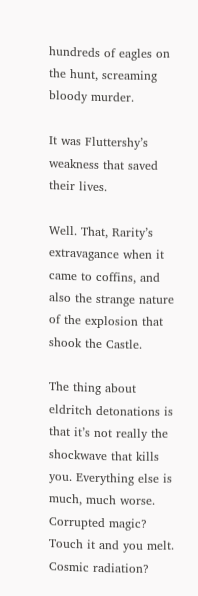hundreds of eagles on the hunt, screaming bloody murder.

It was Fluttershy’s weakness that saved their lives.

Well. That, Rarity’s extravagance when it came to coffins, and also the strange nature of the explosion that shook the Castle.

The thing about eldritch detonations is that it’s not really the shockwave that kills you. Everything else is much, much worse. Corrupted magic? Touch it and you melt. Cosmic radiation?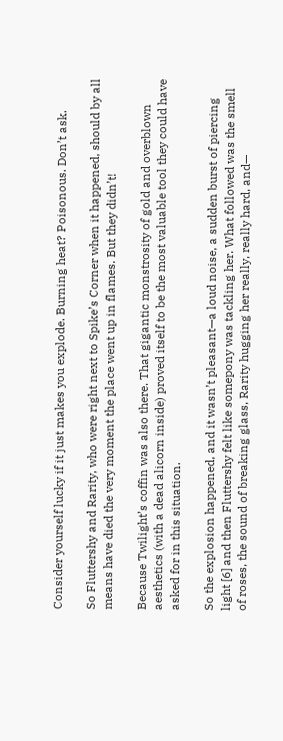Consider yourself lucky if it just makes you explode. Burning heat? Poisonous. Don’t ask.

So Fluttershy and Rarity, who were right next to Spike’s Corner when it happened, should by all means have died the very moment the place went up in flames. But they didn’t!

Because Twilight’s coffin was also there. That gigantic monstrosity of gold and overblown aesthetics (with a dead alicorn inside) proved itself to be the most valuable tool they could have asked for in this situation.

So the explosion happened, and it wasn’t pleasant—a loud noise, a sudden burst of piercing light [6] and then Fluttershy felt like somepony was tackling her. What followed was the smell of roses, the sound of breaking glass, Rarity hugging her really, really hard, and—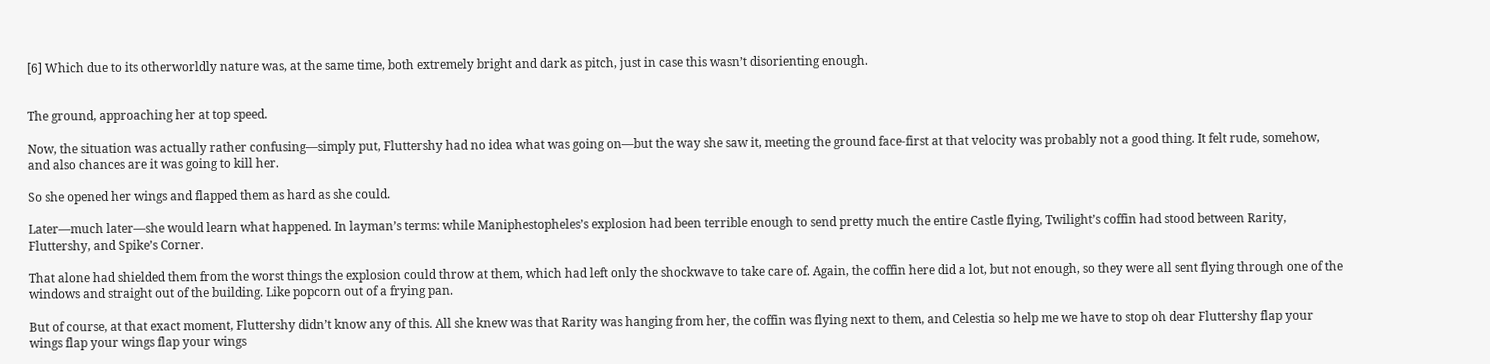[6] Which due to its otherworldly nature was, at the same time, both extremely bright and dark as pitch, just in case this wasn’t disorienting enough.


The ground, approaching her at top speed.

Now, the situation was actually rather confusing—simply put, Fluttershy had no idea what was going on—but the way she saw it, meeting the ground face-first at that velocity was probably not a good thing. It felt rude, somehow, and also chances are it was going to kill her.

So she opened her wings and flapped them as hard as she could.

Later—much later—she would learn what happened. In layman’s terms: while Maniphestopheles’s explosion had been terrible enough to send pretty much the entire Castle flying, Twilight’s coffin had stood between Rarity, Fluttershy, and Spike’s Corner.

That alone had shielded them from the worst things the explosion could throw at them, which had left only the shockwave to take care of. Again, the coffin here did a lot, but not enough, so they were all sent flying through one of the windows and straight out of the building. Like popcorn out of a frying pan.

But of course, at that exact moment, Fluttershy didn’t know any of this. All she knew was that Rarity was hanging from her, the coffin was flying next to them, and Celestia so help me we have to stop oh dear Fluttershy flap your wings flap your wings flap your wings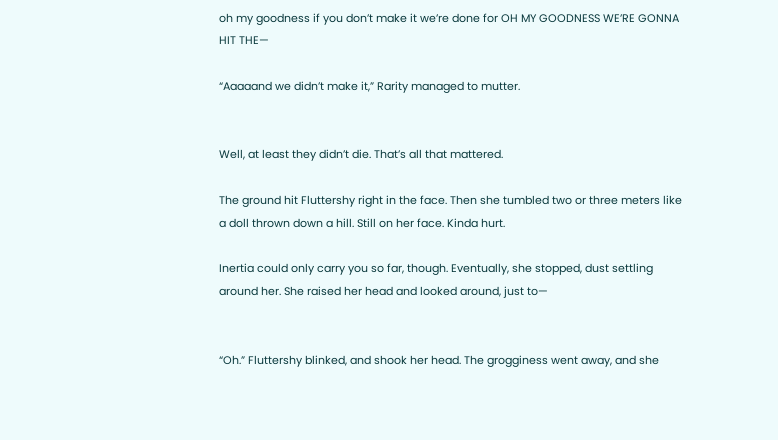oh my goodness if you don’t make it we’re done for OH MY GOODNESS WE’RE GONNA HIT THE—

“Aaaaand we didn’t make it,” Rarity managed to mutter.


Well, at least they didn’t die. That’s all that mattered.

The ground hit Fluttershy right in the face. Then she tumbled two or three meters like a doll thrown down a hill. Still on her face. Kinda hurt.

Inertia could only carry you so far, though. Eventually, she stopped, dust settling around her. She raised her head and looked around, just to—


“Oh.” Fluttershy blinked, and shook her head. The grogginess went away, and she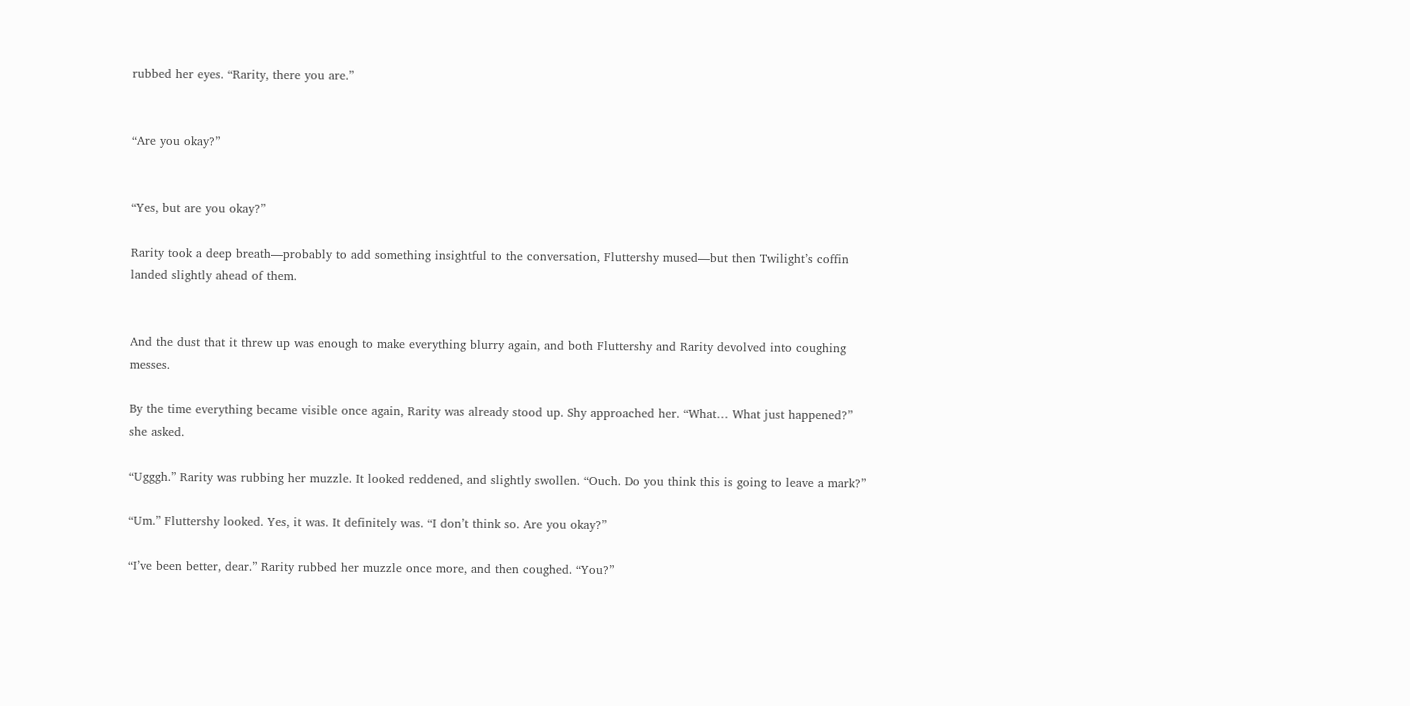rubbed her eyes. “Rarity, there you are.”


“Are you okay?”


“Yes, but are you okay?”

Rarity took a deep breath—probably to add something insightful to the conversation, Fluttershy mused—but then Twilight’s coffin landed slightly ahead of them.


And the dust that it threw up was enough to make everything blurry again, and both Fluttershy and Rarity devolved into coughing messes.

By the time everything became visible once again, Rarity was already stood up. Shy approached her. “What… What just happened?” she asked.

“Ugggh.” Rarity was rubbing her muzzle. It looked reddened, and slightly swollen. “Ouch. Do you think this is going to leave a mark?”

“Um.” Fluttershy looked. Yes, it was. It definitely was. “I don’t think so. Are you okay?”

“I’ve been better, dear.” Rarity rubbed her muzzle once more, and then coughed. “You?”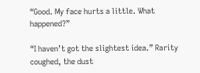“Good. My face hurts a little. What happened?”

“I haven’t got the slightest idea.” Rarity coughed, the dust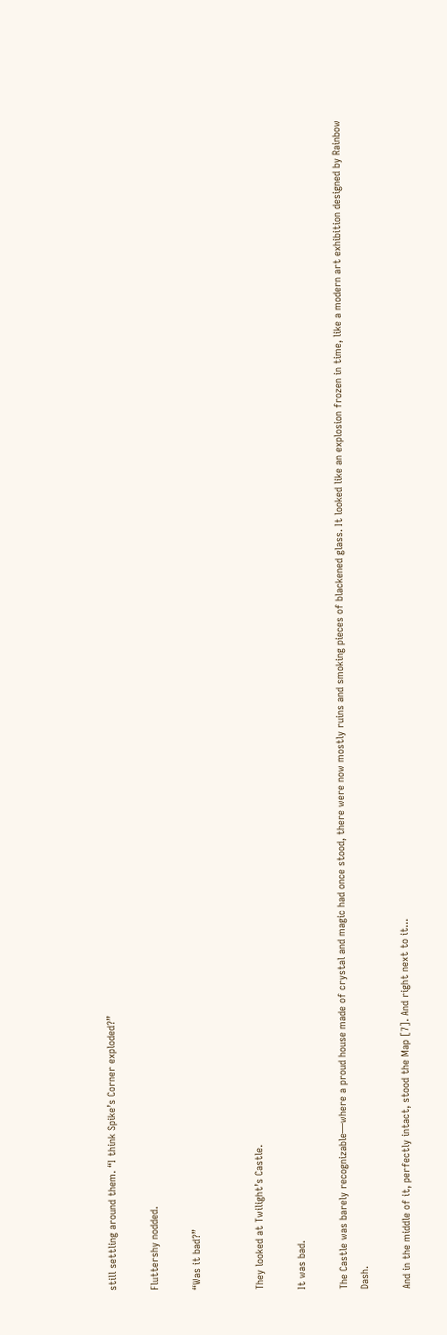still settling around them. “I think Spike’s Corner exploded?”

Fluttershy nodded.

“Was it bad?”


They looked at Twilight’s Castle.

It was bad.

The Castle was barely recognizable—where a proud house made of crystal and magic had once stood, there were now mostly ruins and smoking pieces of blackened glass. It looked like an explosion frozen in time, like a modern art exhibition designed by Rainbow Dash.

And in the middle of it, perfectly intact, stood the Map [7]. And right next to it...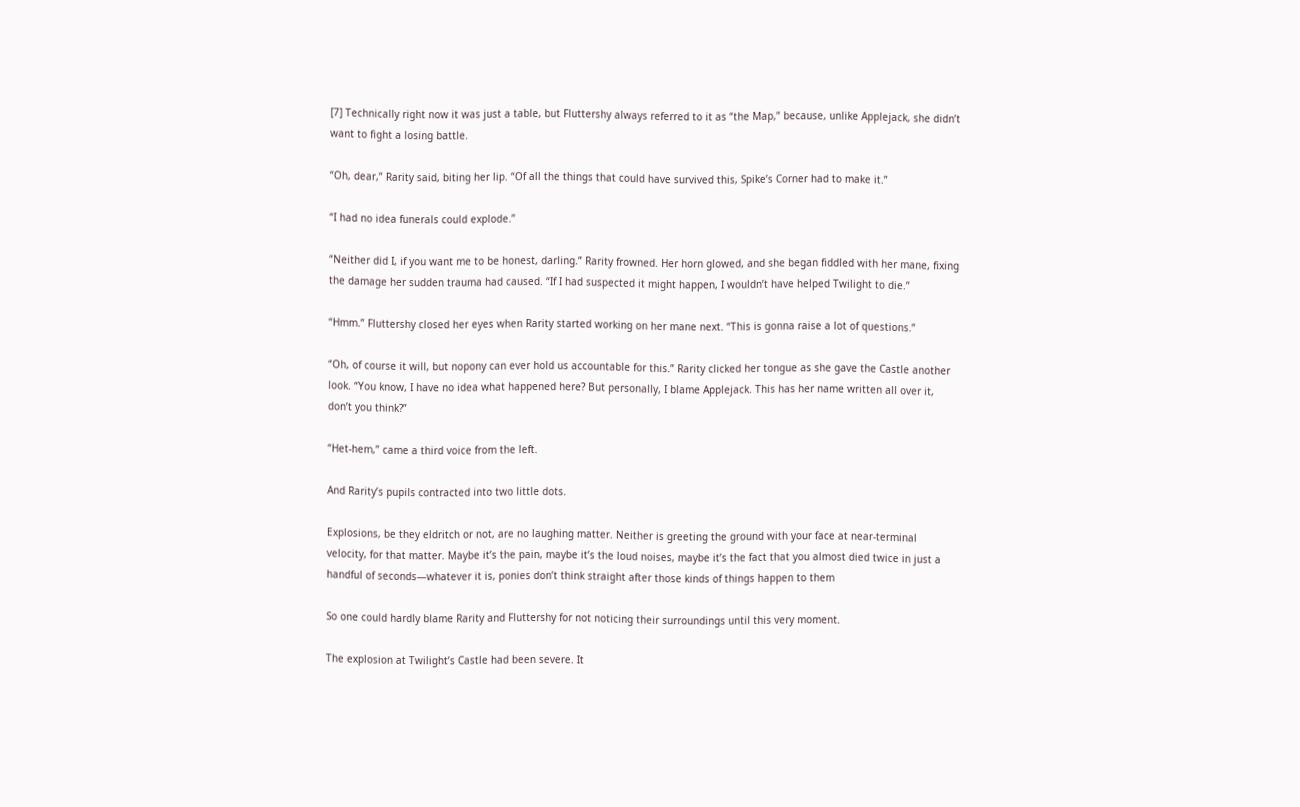[7] Technically right now it was just a table, but Fluttershy always referred to it as “the Map,” because, unlike Applejack, she didn’t want to fight a losing battle.

“Oh, dear,” Rarity said, biting her lip. “Of all the things that could have survived this, Spike’s Corner had to make it.”

“I had no idea funerals could explode.”

“Neither did I, if you want me to be honest, darling.” Rarity frowned. Her horn glowed, and she began fiddled with her mane, fixing the damage her sudden trauma had caused. “If I had suspected it might happen, I wouldn’t have helped Twilight to die.”

“Hmm.” Fluttershy closed her eyes when Rarity started working on her mane next. “This is gonna raise a lot of questions.”

“Oh, of course it will, but nopony can ever hold us accountable for this.” Rarity clicked her tongue as she gave the Castle another look. “You know, I have no idea what happened here? But personally, I blame Applejack. This has her name written all over it, don’t you think?”

“Het-hem,” came a third voice from the left.

And Rarity’s pupils contracted into two little dots.

Explosions, be they eldritch or not, are no laughing matter. Neither is greeting the ground with your face at near-terminal velocity, for that matter. Maybe it’s the pain, maybe it’s the loud noises, maybe it’s the fact that you almost died twice in just a handful of seconds—whatever it is, ponies don’t think straight after those kinds of things happen to them

So one could hardly blame Rarity and Fluttershy for not noticing their surroundings until this very moment.

The explosion at Twilight’s Castle had been severe. It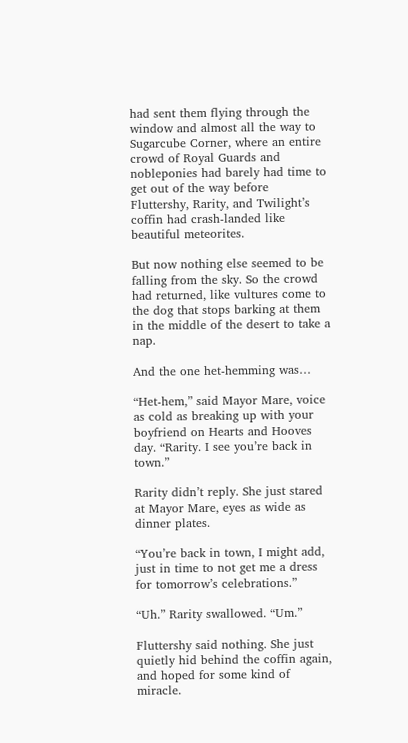had sent them flying through the window and almost all the way to Sugarcube Corner, where an entire crowd of Royal Guards and nobleponies had barely had time to get out of the way before Fluttershy, Rarity, and Twilight’s coffin had crash-landed like beautiful meteorites.

But now nothing else seemed to be falling from the sky. So the crowd had returned, like vultures come to the dog that stops barking at them in the middle of the desert to take a nap.

And the one het-hemming was…

“Het-hem,” said Mayor Mare, voice as cold as breaking up with your boyfriend on Hearts and Hooves day. “Rarity. I see you’re back in town.”

Rarity didn’t reply. She just stared at Mayor Mare, eyes as wide as dinner plates.

“You’re back in town, I might add, just in time to not get me a dress for tomorrow’s celebrations.”

“Uh.” Rarity swallowed. “Um.”

Fluttershy said nothing. She just quietly hid behind the coffin again, and hoped for some kind of miracle.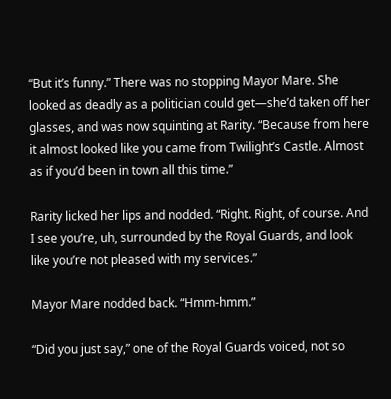“But it’s funny.” There was no stopping Mayor Mare. She looked as deadly as a politician could get—she’d taken off her glasses, and was now squinting at Rarity. “Because from here it almost looked like you came from Twilight’s Castle. Almost as if you’d been in town all this time.”

Rarity licked her lips and nodded. “Right. Right, of course. And I see you’re, uh, surrounded by the Royal Guards, and look like you’re not pleased with my services.”

Mayor Mare nodded back. “Hmm-hmm.”

“Did you just say,” one of the Royal Guards voiced, not so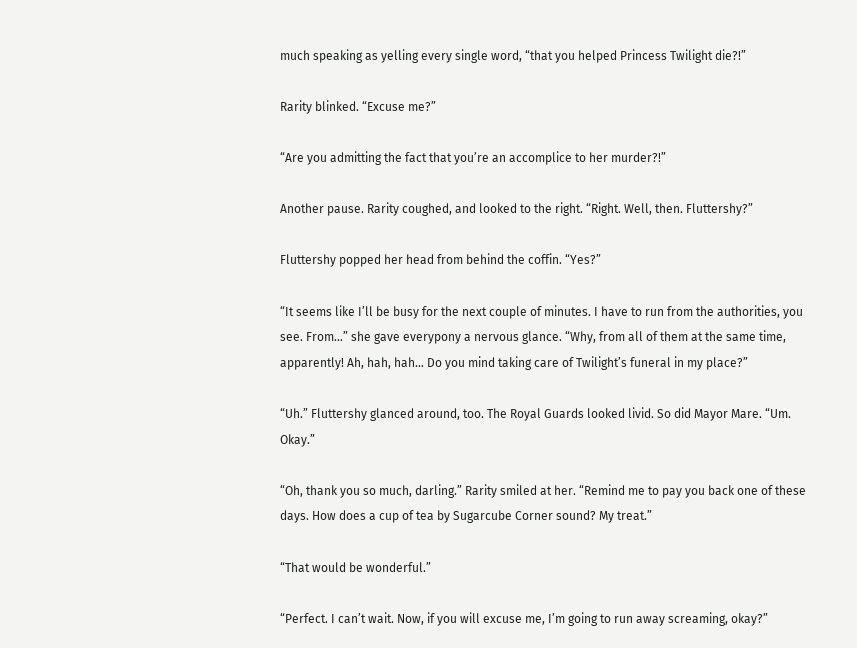much speaking as yelling every single word, “that you helped Princess Twilight die?!”

Rarity blinked. “Excuse me?”

“Are you admitting the fact that you’re an accomplice to her murder?!”

Another pause. Rarity coughed, and looked to the right. “Right. Well, then. Fluttershy?”

Fluttershy popped her head from behind the coffin. “Yes?”

“It seems like I’ll be busy for the next couple of minutes. I have to run from the authorities, you see. From…” she gave everypony a nervous glance. “Why, from all of them at the same time, apparently! Ah, hah, hah… Do you mind taking care of Twilight’s funeral in my place?”

“Uh.” Fluttershy glanced around, too. The Royal Guards looked livid. So did Mayor Mare. “Um. Okay.”

“Oh, thank you so much, darling.” Rarity smiled at her. “Remind me to pay you back one of these days. How does a cup of tea by Sugarcube Corner sound? My treat.”

“That would be wonderful.”

“Perfect. I can’t wait. Now, if you will excuse me, I’m going to run away screaming, okay?”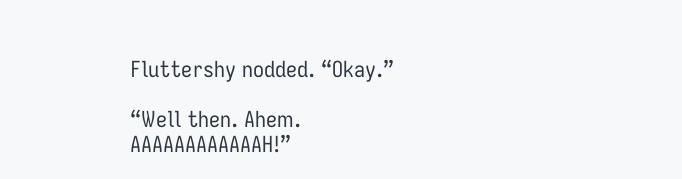Fluttershy nodded. “Okay.”

“Well then. Ahem. AAAAAAAAAAAAH!”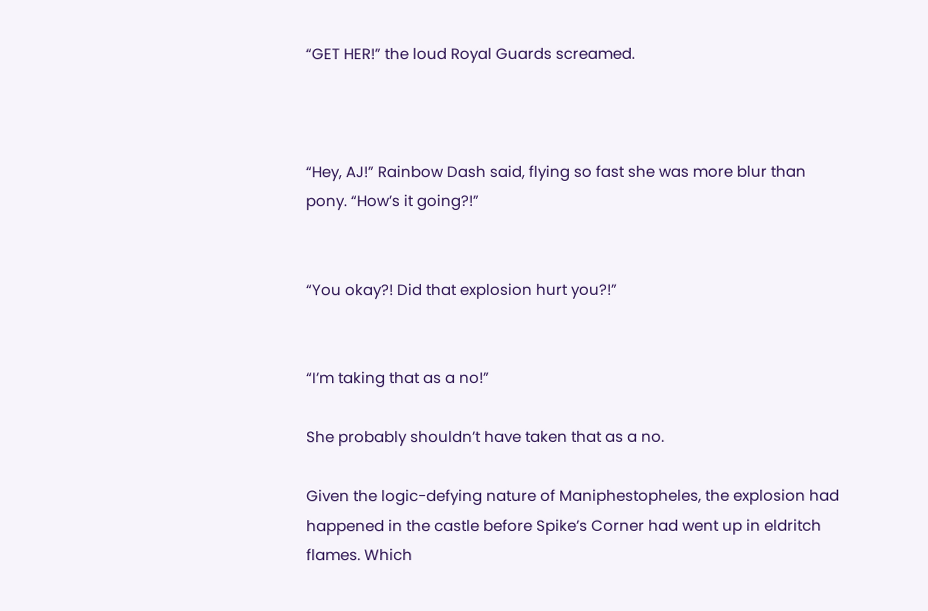“GET HER!” the loud Royal Guards screamed.



“Hey, AJ!” Rainbow Dash said, flying so fast she was more blur than pony. “How’s it going?!”


“You okay?! Did that explosion hurt you?!”


“I’m taking that as a no!”

She probably shouldn’t have taken that as a no.

Given the logic-defying nature of Maniphestopheles, the explosion had happened in the castle before Spike’s Corner had went up in eldritch flames. Which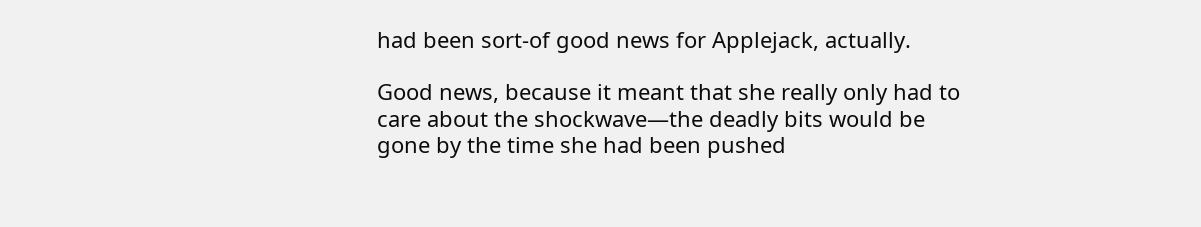had been sort-of good news for Applejack, actually.

Good news, because it meant that she really only had to care about the shockwave—the deadly bits would be gone by the time she had been pushed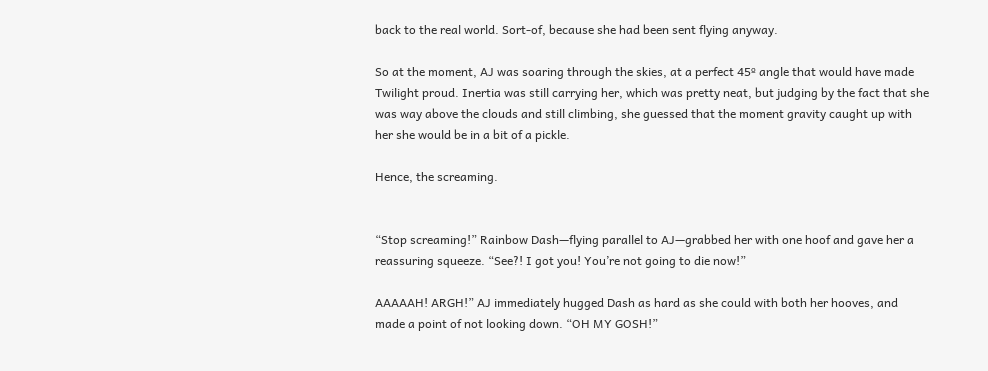back to the real world. Sort-of, because she had been sent flying anyway.

So at the moment, AJ was soaring through the skies, at a perfect 45º angle that would have made Twilight proud. Inertia was still carrying her, which was pretty neat, but judging by the fact that she was way above the clouds and still climbing, she guessed that the moment gravity caught up with her she would be in a bit of a pickle.

Hence, the screaming.


“Stop screaming!” Rainbow Dash—flying parallel to AJ—grabbed her with one hoof and gave her a reassuring squeeze. “See?! I got you! You’re not going to die now!”

AAAAAH! ARGH!” AJ immediately hugged Dash as hard as she could with both her hooves, and made a point of not looking down. “OH MY GOSH!”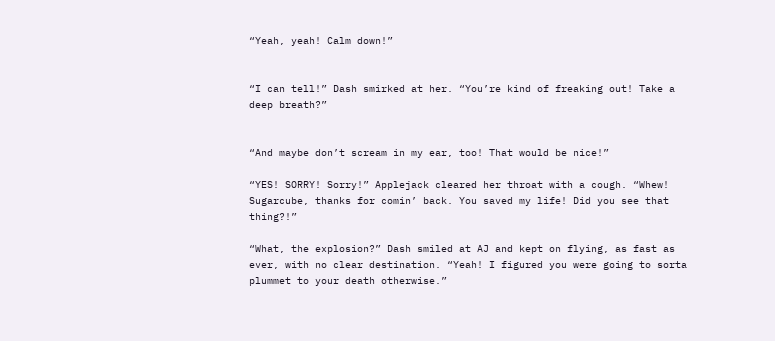“Yeah, yeah! Calm down!”


“I can tell!” Dash smirked at her. “You’re kind of freaking out! Take a deep breath?”


“And maybe don’t scream in my ear, too! That would be nice!”

“YES! SORRY! Sorry!” Applejack cleared her throat with a cough. “Whew! Sugarcube, thanks for comin’ back. You saved my life! Did you see that thing?!”

“What, the explosion?” Dash smiled at AJ and kept on flying, as fast as ever, with no clear destination. “Yeah! I figured you were going to sorta plummet to your death otherwise.”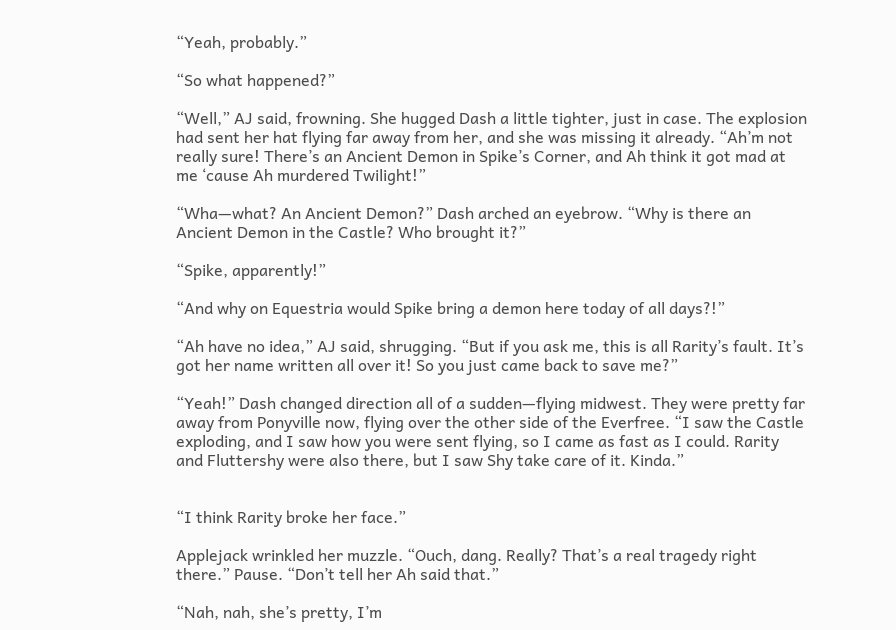“Yeah, probably.”

“So what happened?”

“Well,” AJ said, frowning. She hugged Dash a little tighter, just in case. The explosion had sent her hat flying far away from her, and she was missing it already. “Ah’m not really sure! There’s an Ancient Demon in Spike’s Corner, and Ah think it got mad at me ‘cause Ah murdered Twilight!”

“Wha—what? An Ancient Demon?” Dash arched an eyebrow. “Why is there an Ancient Demon in the Castle? Who brought it?”

“Spike, apparently!”

“And why on Equestria would Spike bring a demon here today of all days?!”

“Ah have no idea,” AJ said, shrugging. “But if you ask me, this is all Rarity’s fault. It’s got her name written all over it! So you just came back to save me?”

“Yeah!” Dash changed direction all of a sudden—flying midwest. They were pretty far away from Ponyville now, flying over the other side of the Everfree. “I saw the Castle exploding, and I saw how you were sent flying, so I came as fast as I could. Rarity and Fluttershy were also there, but I saw Shy take care of it. Kinda.”


“I think Rarity broke her face.”

Applejack wrinkled her muzzle. “Ouch, dang. Really? That’s a real tragedy right there.” Pause. “Don’t tell her Ah said that.”

“Nah, nah, she’s pretty, I’m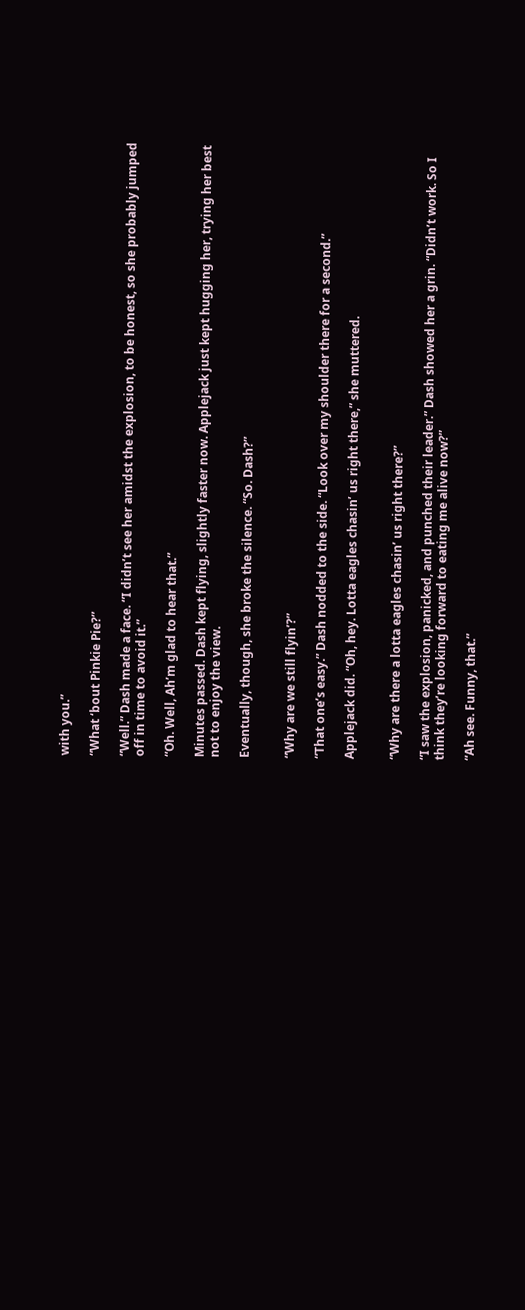with you.”

“What ‘bout Pinkie Pie?”

“Well.” Dash made a face. “I didn’t see her amidst the explosion, to be honest, so she probably jumped off in time to avoid it.”

“Oh. Well, Ah’m glad to hear that.”

Minutes passed. Dash kept flying, slightly faster now. Applejack just kept hugging her, trying her best not to enjoy the view.

Eventually, though, she broke the silence. “So. Dash?”


“Why are we still flyin’?”

“That one’s easy.” Dash nodded to the side. “Look over my shoulder there for a second.”

Applejack did. “Oh, hey. Lotta eagles chasin’ us right there,” she muttered.


“Why are there a lotta eagles chasin’ us right there?”

“I saw the explosion, panicked, and punched their leader.” Dash showed her a grin. “Didn’t work. So I think they’re looking forward to eating me alive now?”

“Ah see. Funny, that.”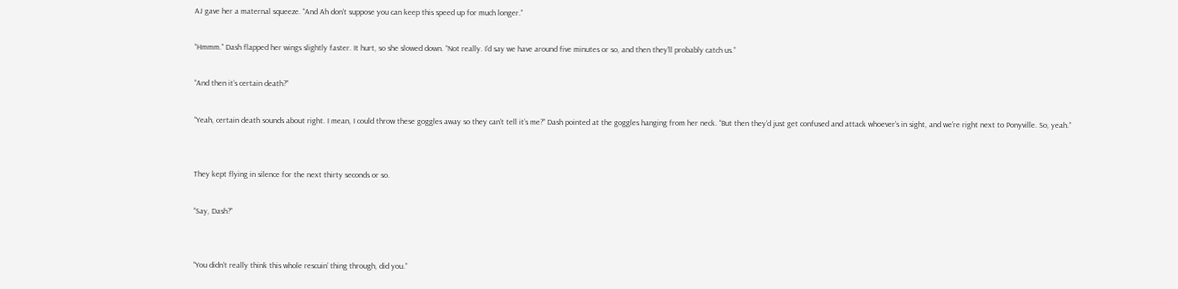AJ gave her a maternal squeeze. “And Ah don’t suppose you can keep this speed up for much longer.”

“Hmmm.” Dash flapped her wings slightly faster. It hurt, so she slowed down. “Not really. I’d say we have around five minutes or so, and then they’ll probably catch us.”

“And then it’s certain death?”

“Yeah, certain death sounds about right. I mean, I could throw these goggles away so they can’t tell it’s me?” Dash pointed at the goggles hanging from her neck. “But then they’d just get confused and attack whoever’s in sight, and we’re right next to Ponyville. So, yeah.”


They kept flying in silence for the next thirty seconds or so.

“Say, Dash?”


“You didn’t really think this whole rescuin’ thing through, did you.”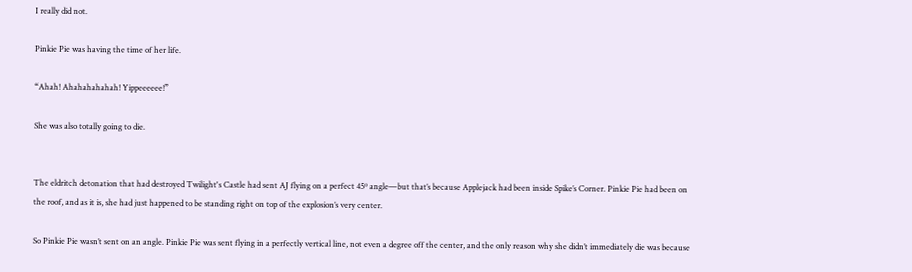I really did not.

Pinkie Pie was having the time of her life.

“Ahah! Ahahahahahah! Yippeeeeee!”

She was also totally going to die.


The eldritch detonation that had destroyed Twilight's Castle had sent AJ flying on a perfect 45º angle—but that’s because Applejack had been inside Spike’s Corner. Pinkie Pie had been on the roof, and as it is, she had just happened to be standing right on top of the explosion’s very center.

So Pinkie Pie wasn’t sent on an angle. Pinkie Pie was sent flying in a perfectly vertical line, not even a degree off the center, and the only reason why she didn’t immediately die was because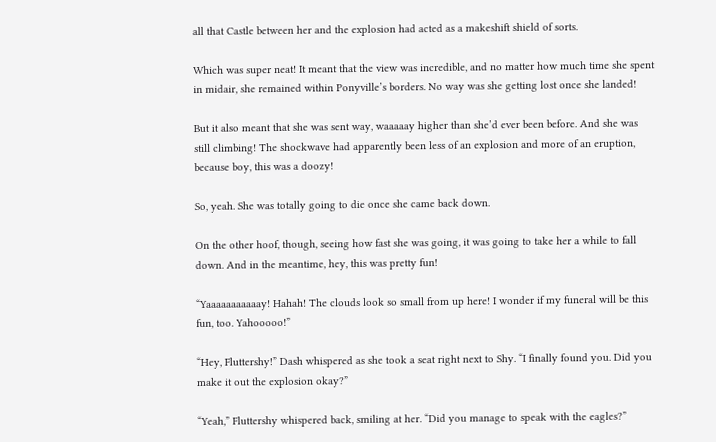all that Castle between her and the explosion had acted as a makeshift shield of sorts.

Which was super neat! It meant that the view was incredible, and no matter how much time she spent in midair, she remained within Ponyville’s borders. No way was she getting lost once she landed!

But it also meant that she was sent way, waaaaay higher than she’d ever been before. And she was still climbing! The shockwave had apparently been less of an explosion and more of an eruption, because boy, this was a doozy!

So, yeah. She was totally going to die once she came back down.

On the other hoof, though, seeing how fast she was going, it was going to take her a while to fall down. And in the meantime, hey, this was pretty fun!

“Yaaaaaaaaaaay! Hahah! The clouds look so small from up here! I wonder if my funeral will be this fun, too. Yahooooo!”

“Hey, Fluttershy!” Dash whispered as she took a seat right next to Shy. “I finally found you. Did you make it out the explosion okay?”

“Yeah,” Fluttershy whispered back, smiling at her. “Did you manage to speak with the eagles?”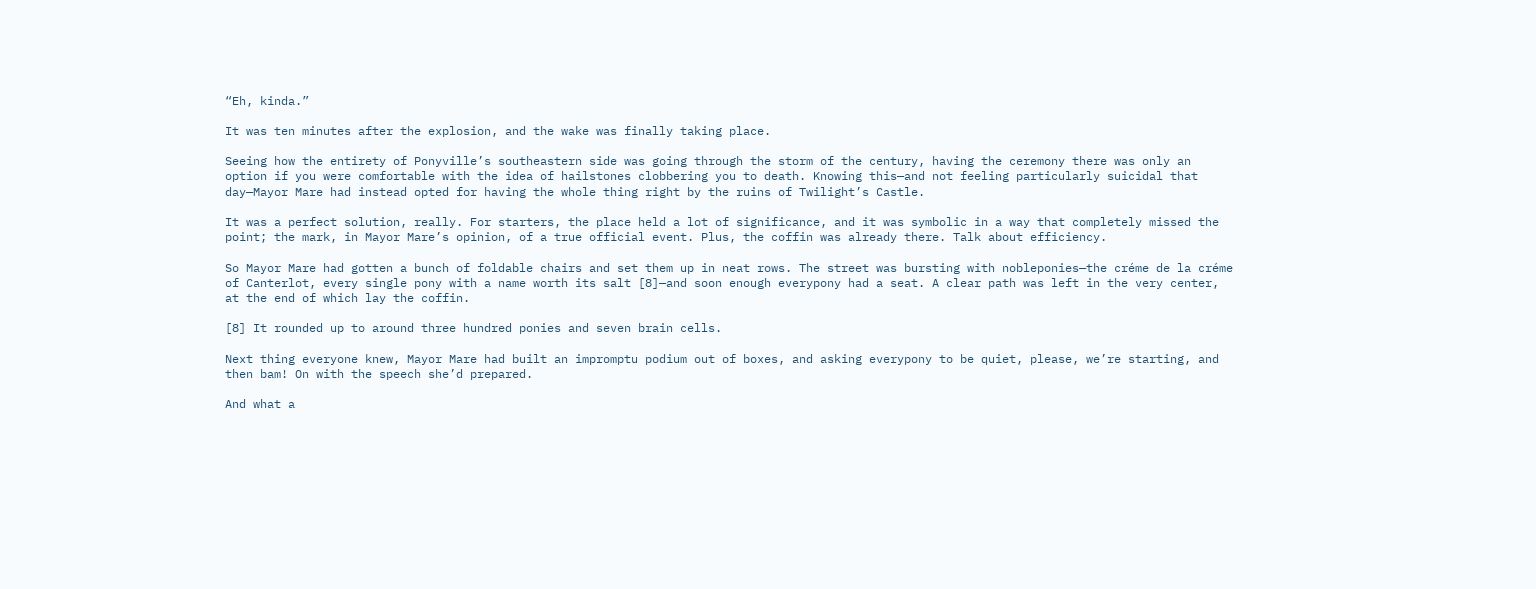“Eh, kinda.”

It was ten minutes after the explosion, and the wake was finally taking place.

Seeing how the entirety of Ponyville’s southeastern side was going through the storm of the century, having the ceremony there was only an option if you were comfortable with the idea of hailstones clobbering you to death. Knowing this—and not feeling particularly suicidal that day—Mayor Mare had instead opted for having the whole thing right by the ruins of Twilight’s Castle.

It was a perfect solution, really. For starters, the place held a lot of significance, and it was symbolic in a way that completely missed the point; the mark, in Mayor Mare’s opinion, of a true official event. Plus, the coffin was already there. Talk about efficiency.

So Mayor Mare had gotten a bunch of foldable chairs and set them up in neat rows. The street was bursting with nobleponies—the créme de la créme of Canterlot, every single pony with a name worth its salt [8]—and soon enough everypony had a seat. A clear path was left in the very center, at the end of which lay the coffin.

[8] It rounded up to around three hundred ponies and seven brain cells.

Next thing everyone knew, Mayor Mare had built an impromptu podium out of boxes, and asking everypony to be quiet, please, we’re starting, and then bam! On with the speech she’d prepared.

And what a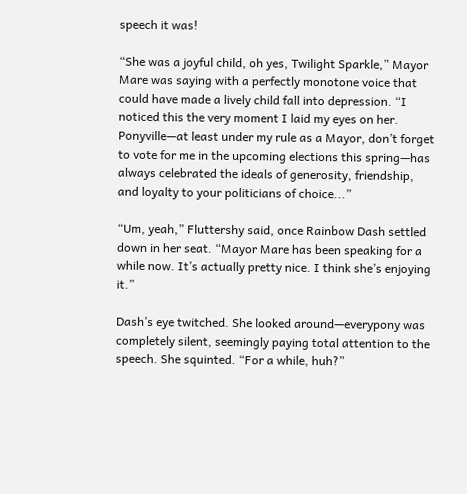speech it was!

“She was a joyful child, oh yes, Twilight Sparkle,” Mayor Mare was saying with a perfectly monotone voice that could have made a lively child fall into depression. “I noticed this the very moment I laid my eyes on her. Ponyville—at least under my rule as a Mayor, don’t forget to vote for me in the upcoming elections this spring—has always celebrated the ideals of generosity, friendship, and loyalty to your politicians of choice...”

“Um, yeah,” Fluttershy said, once Rainbow Dash settled down in her seat. “Mayor Mare has been speaking for a while now. It’s actually pretty nice. I think she’s enjoying it.”

Dash’s eye twitched. She looked around—everypony was completely silent, seemingly paying total attention to the speech. She squinted. “For a while, huh?”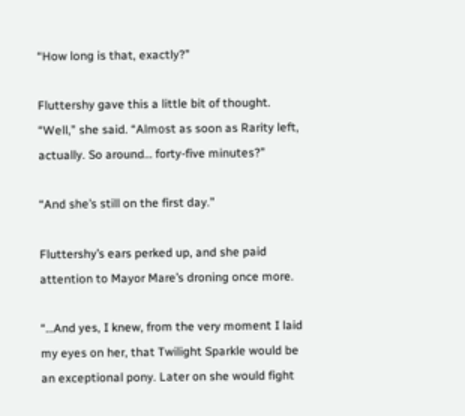“How long is that, exactly?”

Fluttershy gave this a little bit of thought. “Well,” she said. “Almost as soon as Rarity left, actually. So around… forty-five minutes?”

“And she’s still on the first day.”

Fluttershy’s ears perked up, and she paid attention to Mayor Mare’s droning once more.

“…And yes, I knew, from the very moment I laid my eyes on her, that Twilight Sparkle would be an exceptional pony. Later on she would fight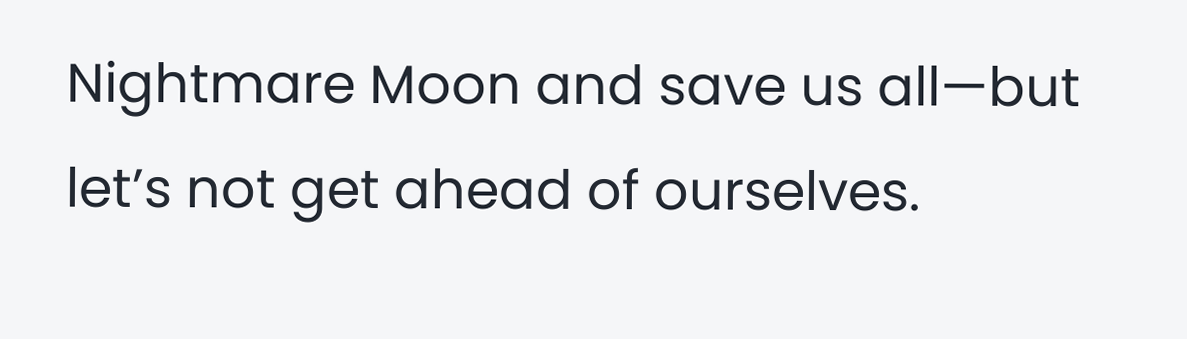Nightmare Moon and save us all—but let’s not get ahead of ourselves.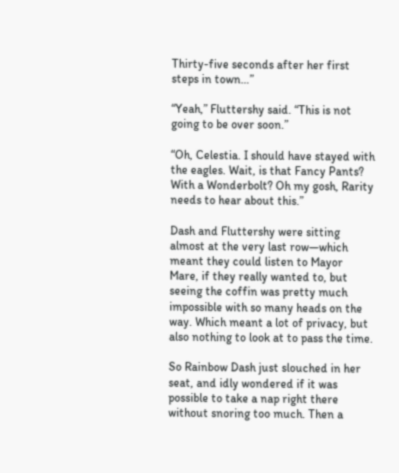Thirty-five seconds after her first steps in town…”

“Yeah,” Fluttershy said. “This is not going to be over soon.”

“Oh, Celestia. I should have stayed with the eagles. Wait, is that Fancy Pants? With a Wonderbolt? Oh my gosh, Rarity needs to hear about this.”

Dash and Fluttershy were sitting almost at the very last row—which meant they could listen to Mayor Mare, if they really wanted to, but seeing the coffin was pretty much impossible with so many heads on the way. Which meant a lot of privacy, but also nothing to look at to pass the time.

So Rainbow Dash just slouched in her seat, and idly wondered if it was possible to take a nap right there without snoring too much. Then a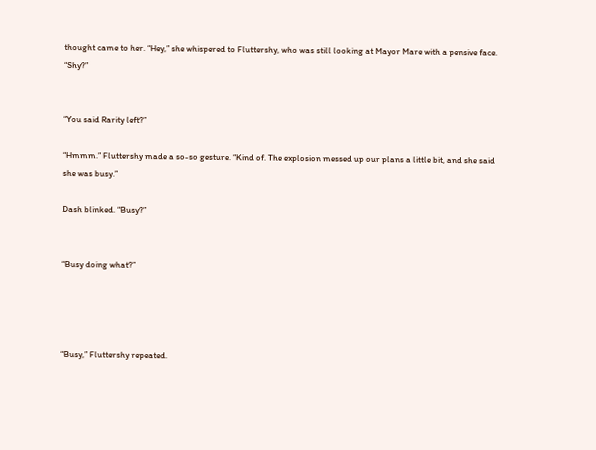thought came to her. “Hey,” she whispered to Fluttershy, who was still looking at Mayor Mare with a pensive face. “Shy?”


“You said Rarity left?”

“Hmmm.” Fluttershy made a so-so gesture. “Kind of. The explosion messed up our plans a little bit, and she said she was busy.”

Dash blinked. “Busy?”


“Busy doing what?”




“Busy,” Fluttershy repeated.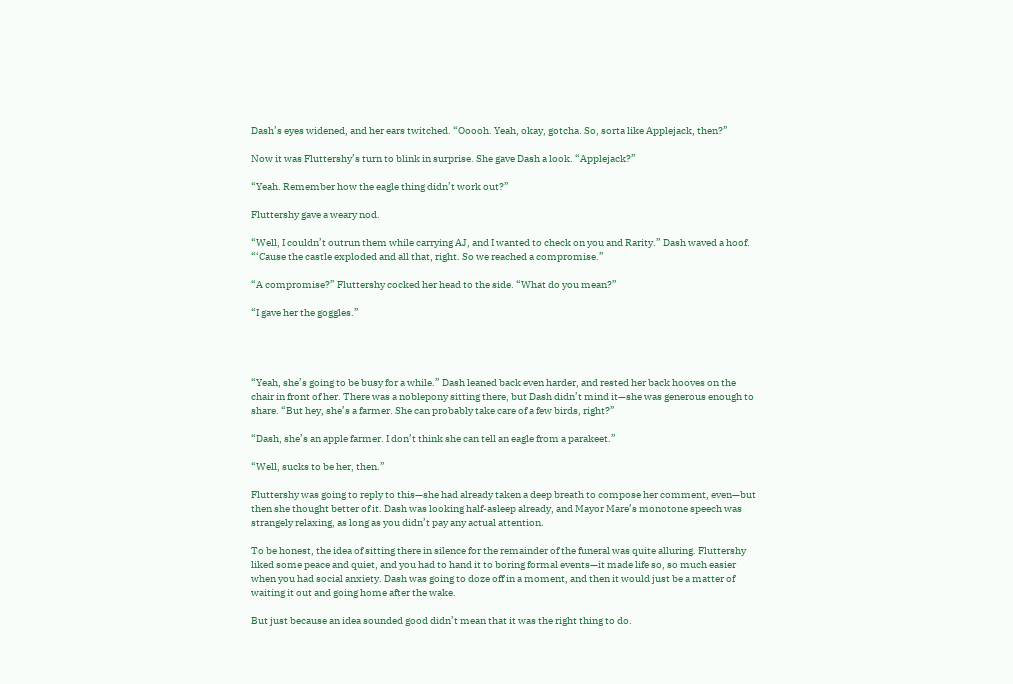Dash’s eyes widened, and her ears twitched. “Ooooh. Yeah, okay, gotcha. So, sorta like Applejack, then?”

Now it was Fluttershy’s turn to blink in surprise. She gave Dash a look. “Applejack?”

“Yeah. Remember how the eagle thing didn’t work out?”

Fluttershy gave a weary nod.

“Well, I couldn’t outrun them while carrying AJ, and I wanted to check on you and Rarity.” Dash waved a hoof. “‘Cause the castle exploded and all that, right. So we reached a compromise.”

“A compromise?” Fluttershy cocked her head to the side. “What do you mean?”

“I gave her the goggles.”




“Yeah, she’s going to be busy for a while.” Dash leaned back even harder, and rested her back hooves on the chair in front of her. There was a noblepony sitting there, but Dash didn’t mind it—she was generous enough to share. “But hey, she’s a farmer. She can probably take care of a few birds, right?”

“Dash, she’s an apple farmer. I don’t think she can tell an eagle from a parakeet.”

“Well, sucks to be her, then.”

Fluttershy was going to reply to this—she had already taken a deep breath to compose her comment, even—but then she thought better of it. Dash was looking half-asleep already, and Mayor Mare’s monotone speech was strangely relaxing, as long as you didn’t pay any actual attention.

To be honest, the idea of sitting there in silence for the remainder of the funeral was quite alluring. Fluttershy liked some peace and quiet, and you had to hand it to boring formal events—it made life so, so much easier when you had social anxiety. Dash was going to doze off in a moment, and then it would just be a matter of waiting it out and going home after the wake.

But just because an idea sounded good didn’t mean that it was the right thing to do.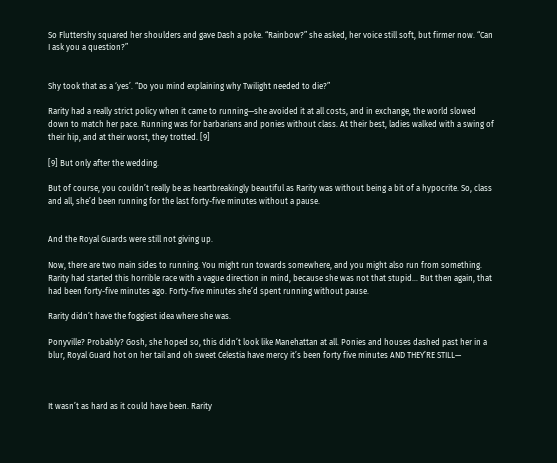So Fluttershy squared her shoulders and gave Dash a poke. “Rainbow?” she asked, her voice still soft, but firmer now. “Can I ask you a question?”


Shy took that as a ‘yes’. “Do you mind explaining why Twilight needed to die?”

Rarity had a really strict policy when it came to running—she avoided it at all costs, and in exchange, the world slowed down to match her pace. Running was for barbarians and ponies without class. At their best, ladies walked with a swing of their hip, and at their worst, they trotted. [9]

[9] But only after the wedding.

But of course, you couldn’t really be as heartbreakingly beautiful as Rarity was without being a bit of a hypocrite. So, class and all, she’d been running for the last forty-five minutes without a pause.


And the Royal Guards were still not giving up.

Now, there are two main sides to running. You might run towards somewhere, and you might also run from something. Rarity had started this horrible race with a vague direction in mind, because she was not that stupid… But then again, that had been forty-five minutes ago. Forty-five minutes she’d spent running without pause.

Rarity didn’t have the foggiest idea where she was.

Ponyville? Probably? Gosh, she hoped so, this didn’t look like Manehattan at all. Ponies and houses dashed past her in a blur, Royal Guard hot on her tail and oh sweet Celestia have mercy it’s been forty five minutes AND THEY’RE STILL—



It wasn’t as hard as it could have been. Rarity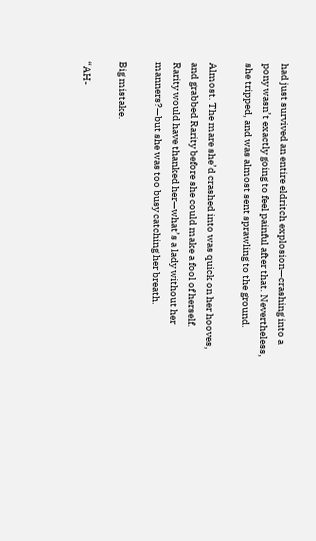had just survived an entire eldritch explosion—crashing into a pony wasn’t exactly going to feel painful after that. Nevertheless, she tripped, and was almost sent sprawling to the ground.

Almost. The mare she’d crashed into was quick on her hooves, and grabbed Rarity before she could make a fool of herself. Rarity would have thanked her—what’s a lady without her manners?—but she was too busy catching her breath.

Big mistake.

“AH-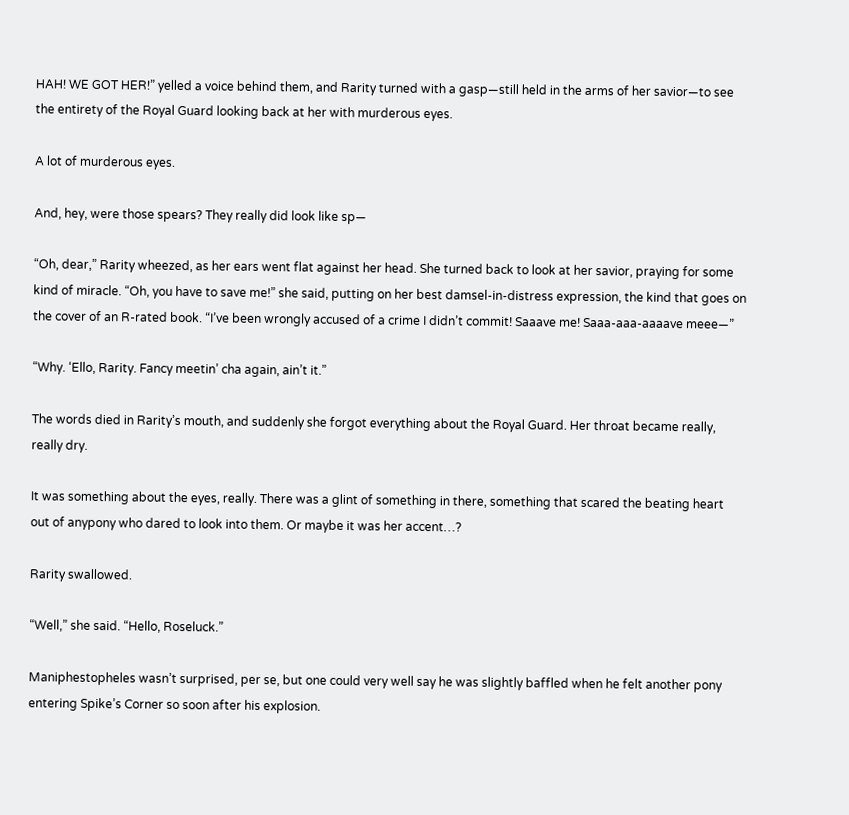HAH! WE GOT HER!” yelled a voice behind them, and Rarity turned with a gasp—still held in the arms of her savior—to see the entirety of the Royal Guard looking back at her with murderous eyes.

A lot of murderous eyes.

And, hey, were those spears? They really did look like sp—

“Oh, dear,” Rarity wheezed, as her ears went flat against her head. She turned back to look at her savior, praying for some kind of miracle. “Oh, you have to save me!” she said, putting on her best damsel-in-distress expression, the kind that goes on the cover of an R-rated book. “I’ve been wrongly accused of a crime I didn’t commit! Saaave me! Saaa-aaa-aaaave meee—”

“Why. ‘Ello, Rarity. Fancy meetin’ cha again, ain’t it.”

The words died in Rarity’s mouth, and suddenly she forgot everything about the Royal Guard. Her throat became really, really dry.

It was something about the eyes, really. There was a glint of something in there, something that scared the beating heart out of anypony who dared to look into them. Or maybe it was her accent…?

Rarity swallowed.

“Well,” she said. “Hello, Roseluck.”

Maniphestopheles wasn’t surprised, per se, but one could very well say he was slightly baffled when he felt another pony entering Spike’s Corner so soon after his explosion.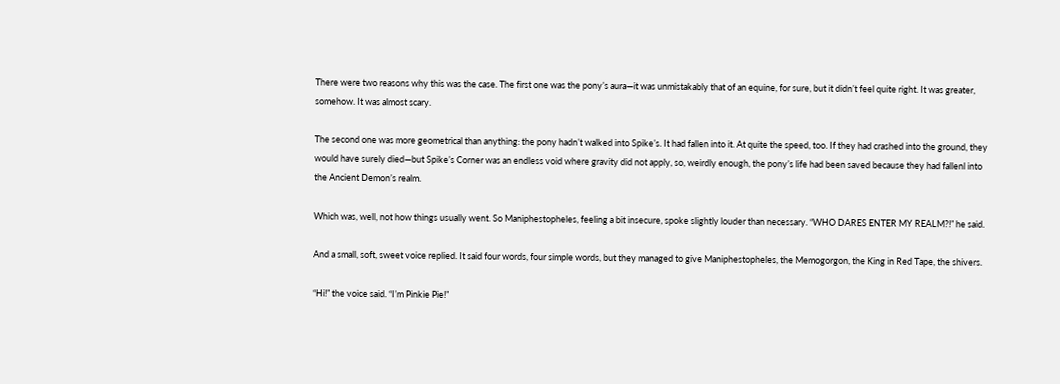There were two reasons why this was the case. The first one was the pony’s aura—it was unmistakably that of an equine, for sure, but it didn’t feel quite right. It was greater, somehow. It was almost scary.

The second one was more geometrical than anything: the pony hadn’t walked into Spike’s. It had fallen into it. At quite the speed, too. If they had crashed into the ground, they would have surely died—but Spike’s Corner was an endless void where gravity did not apply, so, weirdly enough, the pony’s life had been saved because they had fallenl into the Ancient Demon’s realm.

Which was, well, not how things usually went. So Maniphestopheles, feeling a bit insecure, spoke slightly louder than necessary. “WHO DARES ENTER MY REALM?!” he said.

And a small, soft, sweet voice replied. It said four words, four simple words, but they managed to give Maniphestopheles, the Memogorgon, the King in Red Tape, the shivers.

“Hi!” the voice said. “I’m Pinkie Pie!”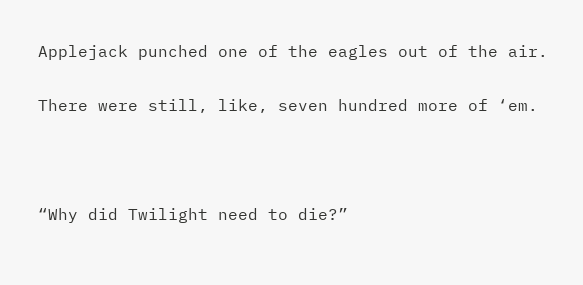Applejack punched one of the eagles out of the air.

There were still, like, seven hundred more of ‘em.



“Why did Twilight need to die?”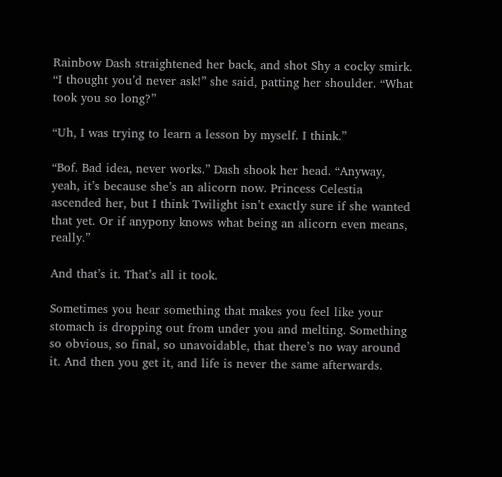Rainbow Dash straightened her back, and shot Shy a cocky smirk. “I thought you’d never ask!” she said, patting her shoulder. “What took you so long?”

“Uh, I was trying to learn a lesson by myself. I think.”

“Bof. Bad idea, never works.” Dash shook her head. “Anyway, yeah, it’s because she’s an alicorn now. Princess Celestia ascended her, but I think Twilight isn’t exactly sure if she wanted that yet. Or if anypony knows what being an alicorn even means, really.”

And that’s it. That’s all it took.

Sometimes you hear something that makes you feel like your stomach is dropping out from under you and melting. Something so obvious, so final, so unavoidable, that there’s no way around it. And then you get it, and life is never the same afterwards.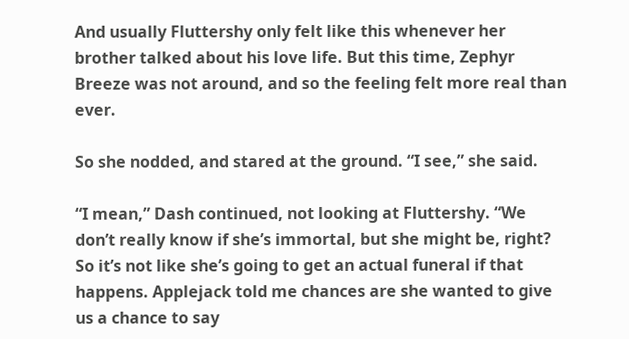And usually Fluttershy only felt like this whenever her brother talked about his love life. But this time, Zephyr Breeze was not around, and so the feeling felt more real than ever.

So she nodded, and stared at the ground. “I see,” she said.

“I mean,” Dash continued, not looking at Fluttershy. “We don’t really know if she’s immortal, but she might be, right? So it’s not like she’s going to get an actual funeral if that happens. Applejack told me chances are she wanted to give us a chance to say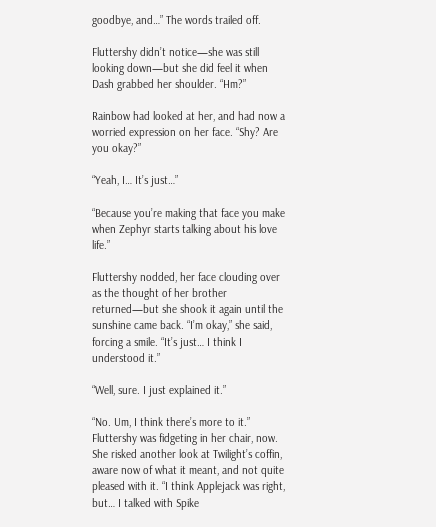goodbye, and…” The words trailed off.

Fluttershy didn’t notice—she was still looking down—but she did feel it when Dash grabbed her shoulder. “Hm?”

Rainbow had looked at her, and had now a worried expression on her face. “Shy? Are you okay?”

“Yeah, I… It’s just…”

“Because you’re making that face you make when Zephyr starts talking about his love life.”

Fluttershy nodded, her face clouding over as the thought of her brother returned—but she shook it again until the sunshine came back. “I’m okay,” she said, forcing a smile. “It’s just… I think I understood it.”

“Well, sure. I just explained it.”

“No. Um, I think there’s more to it.” Fluttershy was fidgeting in her chair, now. She risked another look at Twilight’s coffin, aware now of what it meant, and not quite pleased with it. “I think Applejack was right, but… I talked with Spike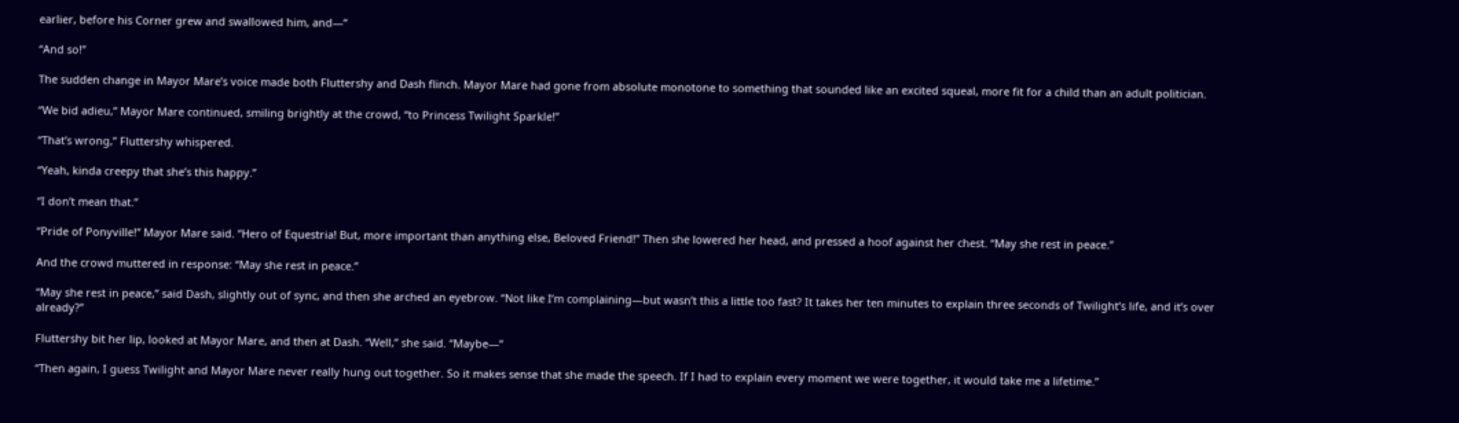earlier, before his Corner grew and swallowed him, and—”

“And so!”

The sudden change in Mayor Mare’s voice made both Fluttershy and Dash flinch. Mayor Mare had gone from absolute monotone to something that sounded like an excited squeal, more fit for a child than an adult politician.

“We bid adieu,” Mayor Mare continued, smiling brightly at the crowd, “to Princess Twilight Sparkle!”

“That’s wrong,” Fluttershy whispered.

“Yeah, kinda creepy that she’s this happy.”

“I don’t mean that.”

“Pride of Ponyville!” Mayor Mare said. “Hero of Equestria! But, more important than anything else, Beloved Friend!” Then she lowered her head, and pressed a hoof against her chest. “May she rest in peace.”

And the crowd muttered in response: “May she rest in peace.”

“May she rest in peace,” said Dash, slightly out of sync, and then she arched an eyebrow. “Not like I’m complaining—but wasn’t this a little too fast? It takes her ten minutes to explain three seconds of Twilight’s life, and it’s over already?”

Fluttershy bit her lip, looked at Mayor Mare, and then at Dash. “Well,” she said. “Maybe—”

“Then again, I guess Twilight and Mayor Mare never really hung out together. So it makes sense that she made the speech. If I had to explain every moment we were together, it would take me a lifetime.”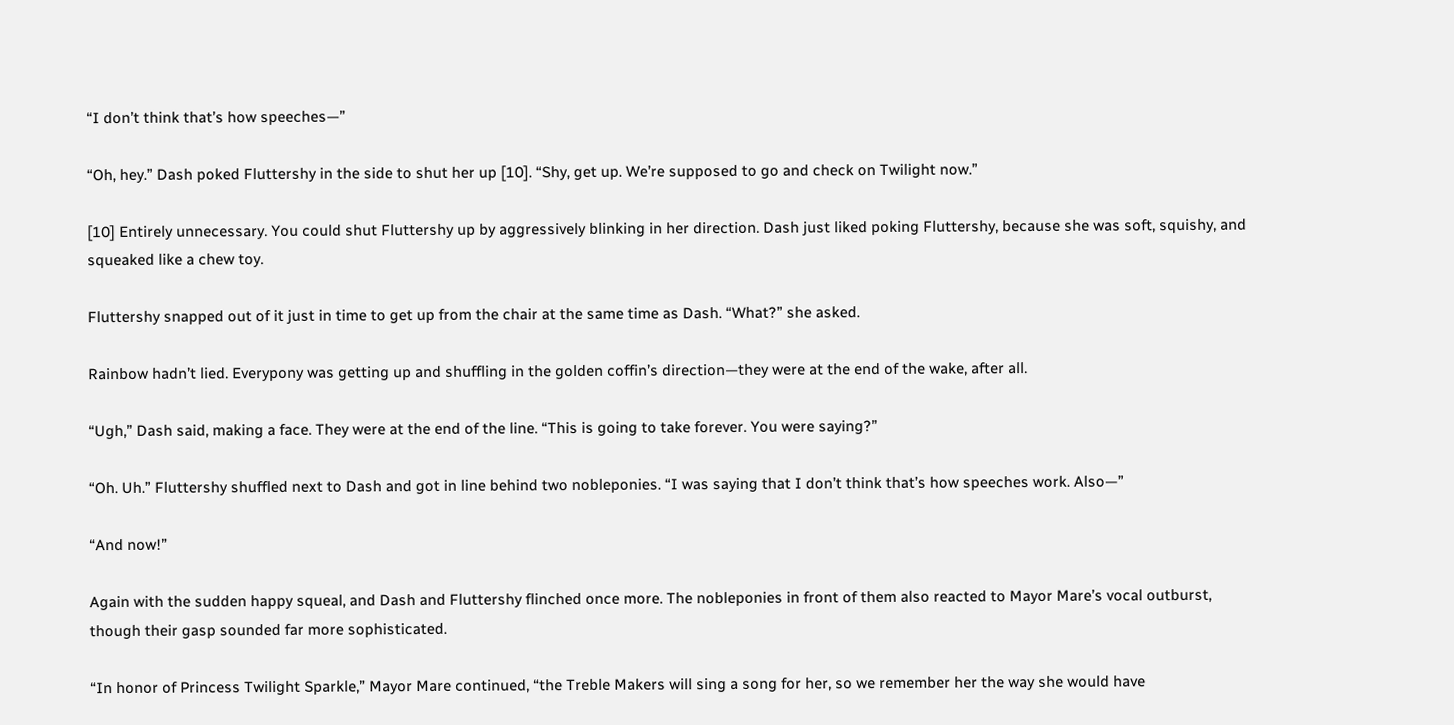“I don’t think that’s how speeches—”

“Oh, hey.” Dash poked Fluttershy in the side to shut her up [10]. “Shy, get up. We’re supposed to go and check on Twilight now.”

[10] Entirely unnecessary. You could shut Fluttershy up by aggressively blinking in her direction. Dash just liked poking Fluttershy, because she was soft, squishy, and squeaked like a chew toy.

Fluttershy snapped out of it just in time to get up from the chair at the same time as Dash. “What?” she asked.

Rainbow hadn’t lied. Everypony was getting up and shuffling in the golden coffin’s direction—they were at the end of the wake, after all.

“Ugh,” Dash said, making a face. They were at the end of the line. “This is going to take forever. You were saying?”

“Oh. Uh.” Fluttershy shuffled next to Dash and got in line behind two nobleponies. “I was saying that I don’t think that’s how speeches work. Also—”

“And now!”

Again with the sudden happy squeal, and Dash and Fluttershy flinched once more. The nobleponies in front of them also reacted to Mayor Mare’s vocal outburst, though their gasp sounded far more sophisticated.

“In honor of Princess Twilight Sparkle,” Mayor Mare continued, “the Treble Makers will sing a song for her, so we remember her the way she would have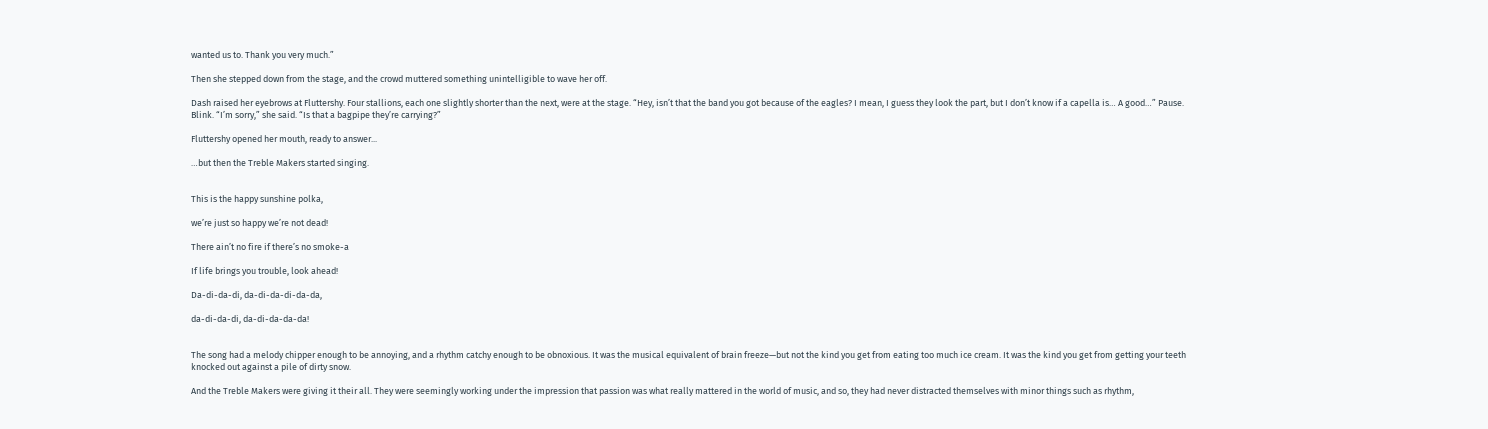wanted us to. Thank you very much.”

Then she stepped down from the stage, and the crowd muttered something unintelligible to wave her off.

Dash raised her eyebrows at Fluttershy. Four stallions, each one slightly shorter than the next, were at the stage. “Hey, isn’t that the band you got because of the eagles? I mean, I guess they look the part, but I don’t know if a capella is… A good…” Pause. Blink. “I’m sorry,” she said. “Is that a bagpipe they’re carrying?”

Fluttershy opened her mouth, ready to answer...

…but then the Treble Makers started singing.


This is the happy sunshine polka,

we’re just so happy we’re not dead!

There ain’t no fire if there’s no smoke-a

If life brings you trouble, look ahead!

Da-di-da-di, da-di-da-di-da-da,

da-di-da-di, da-di-da-da-da!


The song had a melody chipper enough to be annoying, and a rhythm catchy enough to be obnoxious. It was the musical equivalent of brain freeze—but not the kind you get from eating too much ice cream. It was the kind you get from getting your teeth knocked out against a pile of dirty snow.

And the Treble Makers were giving it their all. They were seemingly working under the impression that passion was what really mattered in the world of music, and so, they had never distracted themselves with minor things such as rhythm,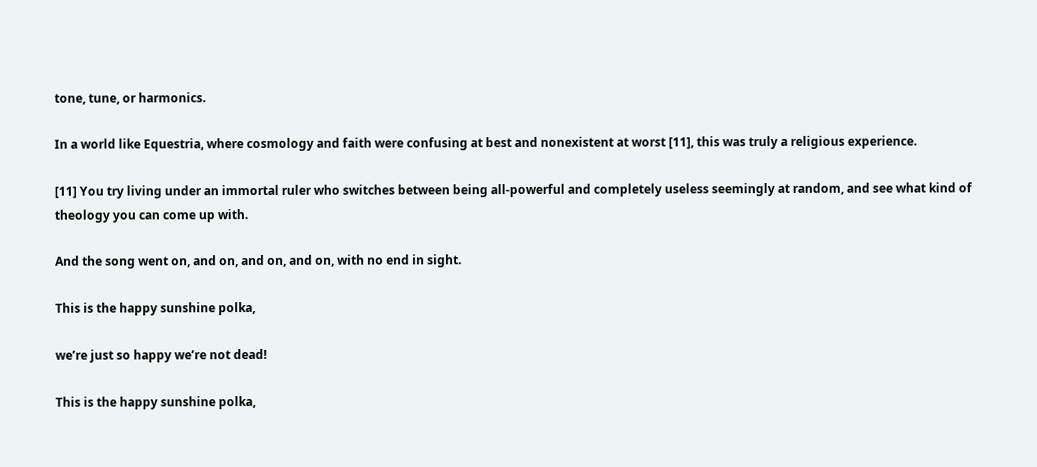tone, tune, or harmonics.

In a world like Equestria, where cosmology and faith were confusing at best and nonexistent at worst [11], this was truly a religious experience.

[11] You try living under an immortal ruler who switches between being all-powerful and completely useless seemingly at random, and see what kind of theology you can come up with.

And the song went on, and on, and on, and on, with no end in sight.

This is the happy sunshine polka,

we’re just so happy we’re not dead!

This is the happy sunshine polka,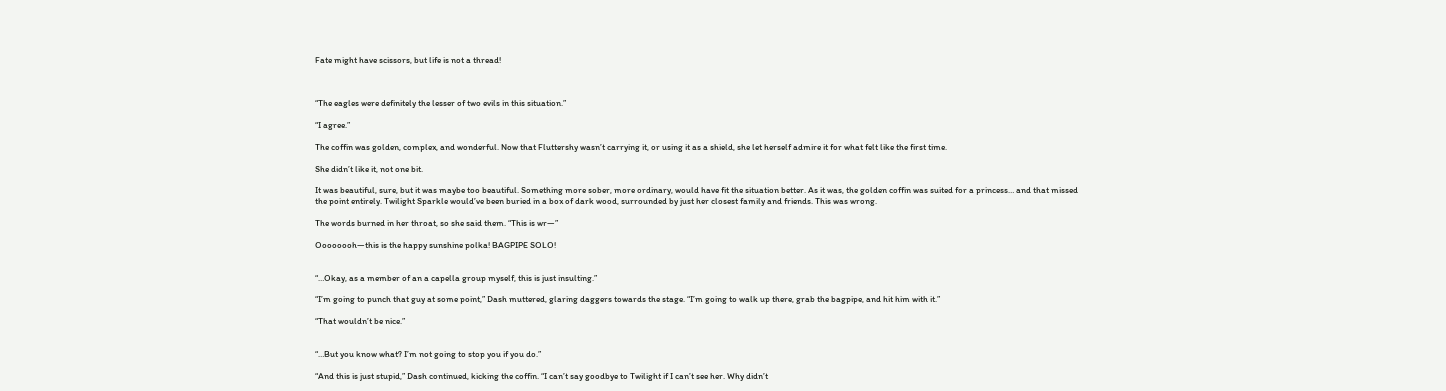Fate might have scissors, but life is not a thread!



“The eagles were definitely the lesser of two evils in this situation.”

“I agree.”

The coffin was golden, complex, and wonderful. Now that Fluttershy wasn’t carrying it, or using it as a shield, she let herself admire it for what felt like the first time.

She didn’t like it, not one bit.

It was beautiful, sure, but it was maybe too beautiful. Something more sober, more ordinary, would have fit the situation better. As it was, the golden coffin was suited for a princess… and that missed the point entirely. Twilight Sparkle would’ve been buried in a box of dark wood, surrounded by just her closest family and friends. This was wrong.

The words burned in her throat, so she said them. “This is wr—”

Oooooooh—this is the happy sunshine polka! BAGPIPE SOLO!


“…Okay, as a member of an a capella group myself, this is just insulting.”

“I’m going to punch that guy at some point,” Dash muttered, glaring daggers towards the stage. “I’m going to walk up there, grab the bagpipe, and hit him with it.”

“That wouldn’t be nice.”


“…But you know what? I’m not going to stop you if you do.”

“And this is just stupid,” Dash continued, kicking the coffin. “I can’t say goodbye to Twilight if I can’t see her. Why didn’t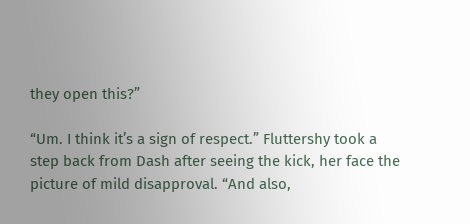they open this?”

“Um. I think it’s a sign of respect.” Fluttershy took a step back from Dash after seeing the kick, her face the picture of mild disapproval. “And also,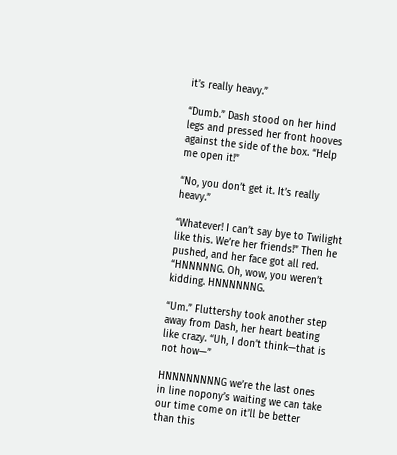it’s really heavy.”

“Dumb.” Dash stood on her hind legs and pressed her front hooves against the side of the box. “Help me open it!”

“No, you don’t get it. It’s really heavy.”

“Whatever! I can’t say bye to Twilight like this. We’re her friends!” Then he pushed, and her face got all red. “HNNNNNG. Oh, wow, you weren’t kidding. HNNNNNNG.

“Um.” Fluttershy took another step away from Dash, her heart beating like crazy. “Uh, I don’t think—that is not how—”

HNNNNNNNNG we’re the last ones in line nopony’s waiting we can take our time come on it’ll be better than this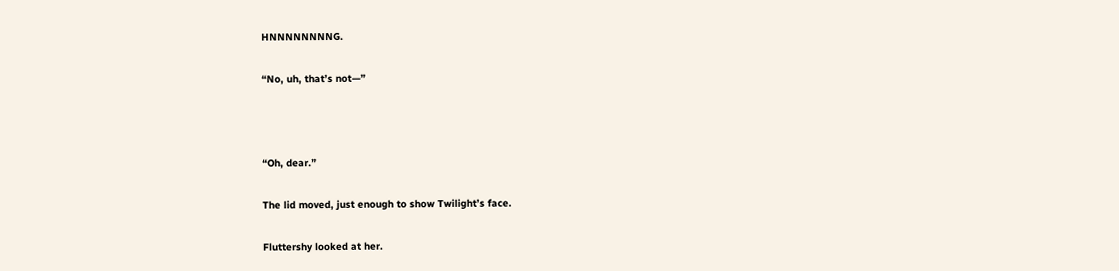HNNNNNNNNG.

“No, uh, that’s not—”



“Oh, dear.”

The lid moved, just enough to show Twilight’s face.

Fluttershy looked at her.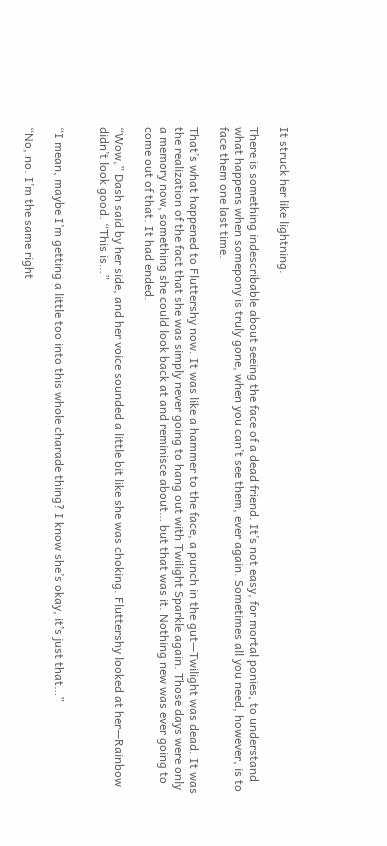It struck her like lightning.

There is something indescribable about seeing the face of a dead friend. It’s not easy, for mortal ponies, to understand what happens when somepony is truly gone, when you can’t see them, ever again. Sometimes all you need, however, is to face them one last time.

That’s what happened to Fluttershy now. It was like a hammer to the face, a punch in the gut—Twilight was dead. It was the realization of the fact that she was simply never going to hang out with Twilight Sparkle again. Those days were only a memory now, something she could look back at and reminisce about… but that was it. Nothing new was ever going to come out of that. It had ended.

“Wow,” Dash said by her side, and her voice sounded a little bit like she was choking. Fluttershy looked at her—Rainbow didn’t look good. “This is…”


“I mean, maybe I’m getting a little too into this whole charade thing? I know she’s okay, it’s just that…”

“No, no. I’m the same right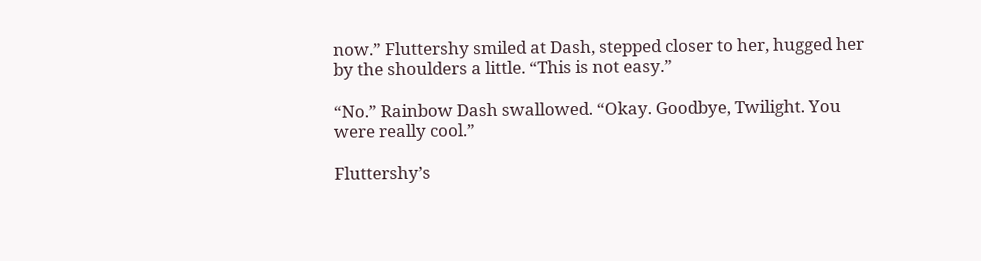now.” Fluttershy smiled at Dash, stepped closer to her, hugged her by the shoulders a little. “This is not easy.”

“No.” Rainbow Dash swallowed. “Okay. Goodbye, Twilight. You were really cool.”

Fluttershy’s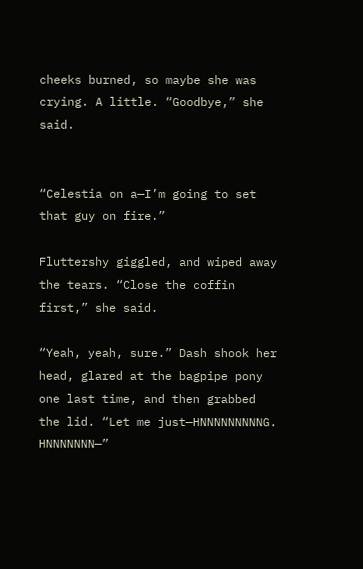cheeks burned, so maybe she was crying. A little. “Goodbye,” she said.


“Celestia on a—I’m going to set that guy on fire.”

Fluttershy giggled, and wiped away the tears. “Close the coffin first,” she said.

“Yeah, yeah, sure.” Dash shook her head, glared at the bagpipe pony one last time, and then grabbed the lid. “Let me just—HNNNNNNNNNG. HNNNNNNN—”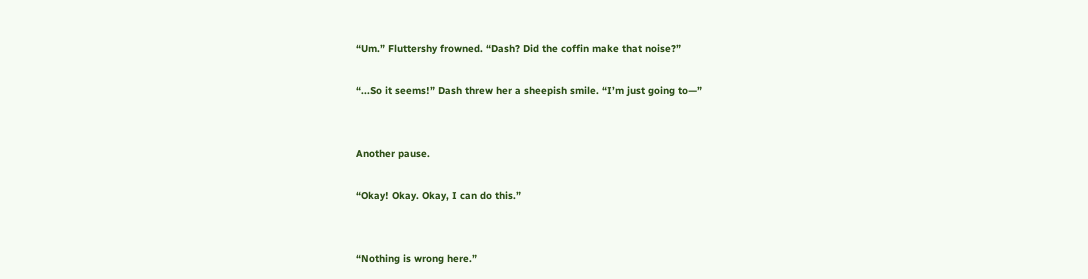“Um.” Fluttershy frowned. “Dash? Did the coffin make that noise?”

“...So it seems!” Dash threw her a sheepish smile. “I’m just going to—”


Another pause.

“Okay! Okay. Okay, I can do this.”


“Nothing is wrong here.”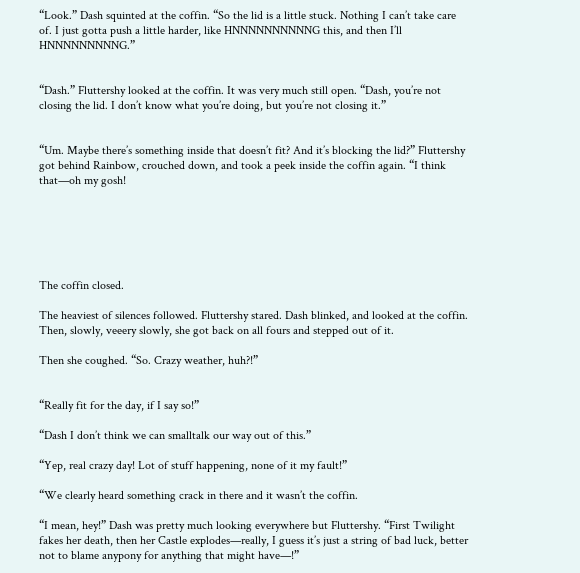“Look.” Dash squinted at the coffin. “So the lid is a little stuck. Nothing I can’t take care of. I just gotta push a little harder, like HNNNNNNNNNNG this, and then I’ll HNNNNNNNNNG.”


“Dash.” Fluttershy looked at the coffin. It was very much still open. “Dash, you’re not closing the lid. I don’t know what you’re doing, but you’re not closing it.”


“Um. Maybe there’s something inside that doesn’t fit? And it’s blocking the lid?” Fluttershy got behind Rainbow, crouched down, and took a peek inside the coffin again. “I think that—oh my gosh!






The coffin closed.

The heaviest of silences followed. Fluttershy stared. Dash blinked, and looked at the coffin. Then, slowly, veeery slowly, she got back on all fours and stepped out of it.

Then she coughed. “So. Crazy weather, huh?!”


“Really fit for the day, if I say so!”

“Dash I don’t think we can smalltalk our way out of this.”

“Yep, real crazy day! Lot of stuff happening, none of it my fault!”

“We clearly heard something crack in there and it wasn’t the coffin.

“I mean, hey!” Dash was pretty much looking everywhere but Fluttershy. “First Twilight fakes her death, then her Castle explodes—really, I guess it’s just a string of bad luck, better not to blame anypony for anything that might have—!”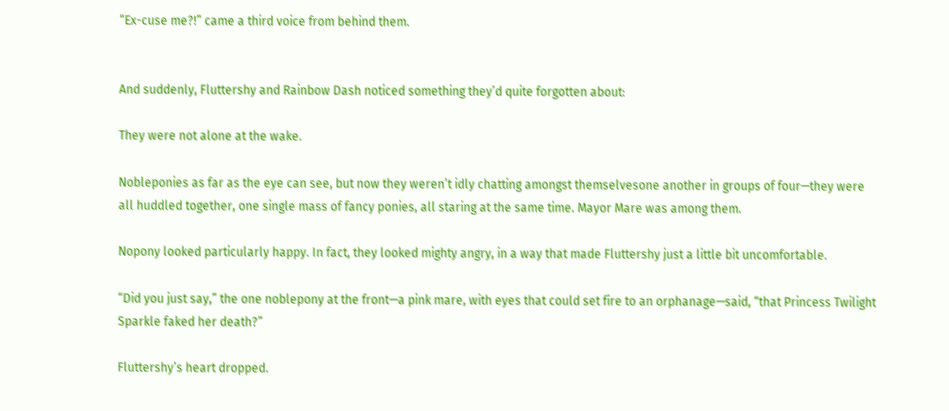“Ex-cuse me?!” came a third voice from behind them.


And suddenly, Fluttershy and Rainbow Dash noticed something they’d quite forgotten about:

They were not alone at the wake.

Nobleponies as far as the eye can see, but now they weren’t idly chatting amongst themselvesone another in groups of four—they were all huddled together, one single mass of fancy ponies, all staring at the same time. Mayor Mare was among them.

Nopony looked particularly happy. In fact, they looked mighty angry, in a way that made Fluttershy just a little bit uncomfortable.

“Did you just say,” the one noblepony at the front—a pink mare, with eyes that could set fire to an orphanage—said, “that Princess Twilight Sparkle faked her death?”

Fluttershy’s heart dropped.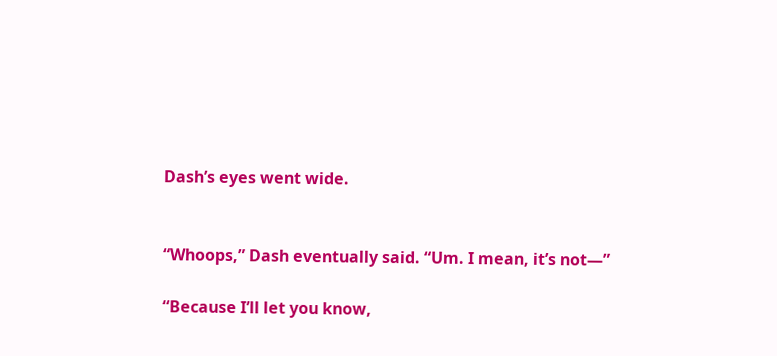Dash’s eyes went wide.


“Whoops,” Dash eventually said. “Um. I mean, it’s not—”

“Because I’ll let you know,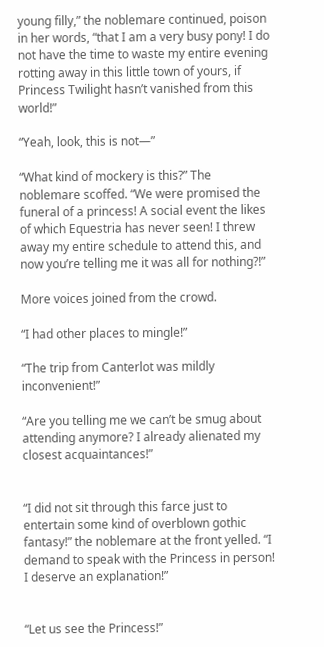young filly,” the noblemare continued, poison in her words, “that I am a very busy pony! I do not have the time to waste my entire evening rotting away in this little town of yours, if Princess Twilight hasn’t vanished from this world!”

“Yeah, look, this is not—”

“What kind of mockery is this?” The noblemare scoffed. “We were promised the funeral of a princess! A social event the likes of which Equestria has never seen! I threw away my entire schedule to attend this, and now you’re telling me it was all for nothing?!”

More voices joined from the crowd.

“I had other places to mingle!”

“The trip from Canterlot was mildly inconvenient!”

“Are you telling me we can’t be smug about attending anymore? I already alienated my closest acquaintances!”


“I did not sit through this farce just to entertain some kind of overblown gothic fantasy!” the noblemare at the front yelled. “I demand to speak with the Princess in person! I deserve an explanation!”


“Let us see the Princess!”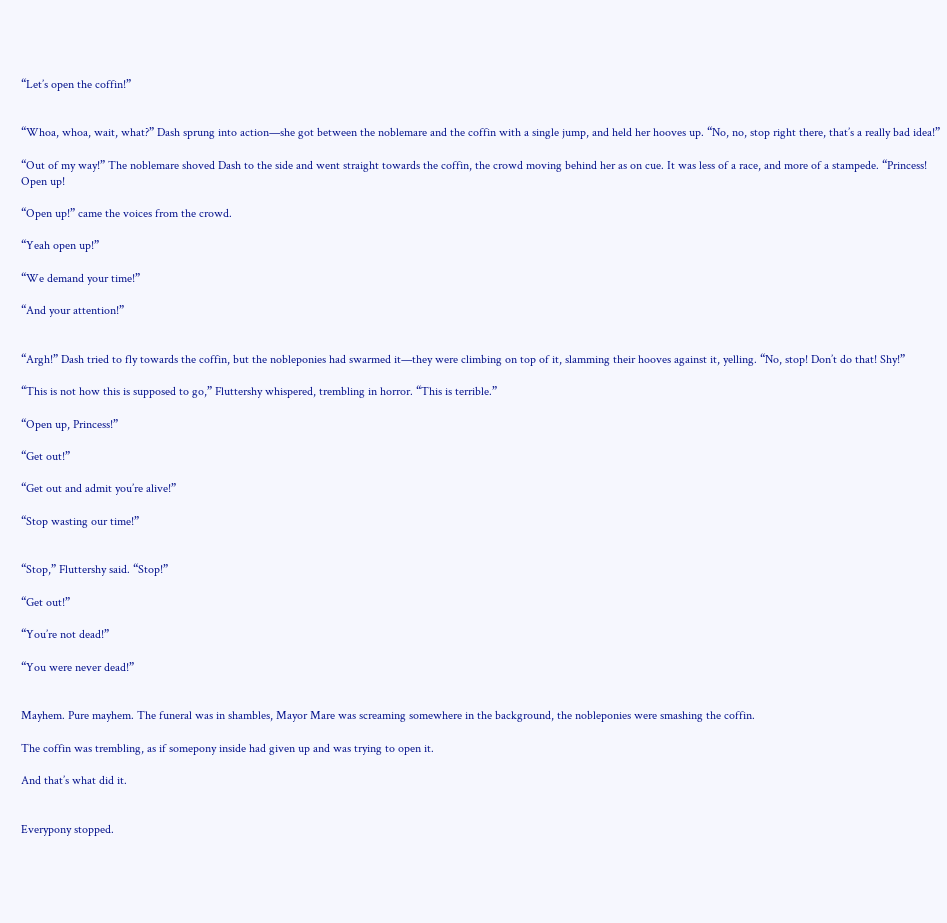“Let’s open the coffin!”


“Whoa, whoa, wait, what?” Dash sprung into action—she got between the noblemare and the coffin with a single jump, and held her hooves up. “No, no, stop right there, that’s a really bad idea!”

“Out of my way!” The noblemare shoved Dash to the side and went straight towards the coffin, the crowd moving behind her as on cue. It was less of a race, and more of a stampede. “Princess! Open up!

“Open up!” came the voices from the crowd.

“Yeah open up!”

“We demand your time!”

“And your attention!”


“Argh!” Dash tried to fly towards the coffin, but the nobleponies had swarmed it—they were climbing on top of it, slamming their hooves against it, yelling. “No, stop! Don’t do that! Shy!”

“This is not how this is supposed to go,” Fluttershy whispered, trembling in horror. “This is terrible.”

“Open up, Princess!”

“Get out!”

“Get out and admit you’re alive!”

“Stop wasting our time!”


“Stop,” Fluttershy said. “Stop!”

“Get out!”

“You’re not dead!”

“You were never dead!”


Mayhem. Pure mayhem. The funeral was in shambles, Mayor Mare was screaming somewhere in the background, the nobleponies were smashing the coffin.

The coffin was trembling, as if somepony inside had given up and was trying to open it.

And that’s what did it.


Everypony stopped.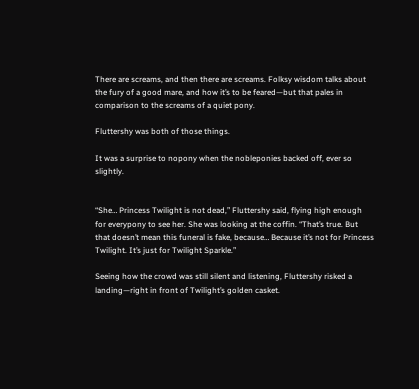There are screams, and then there are screams. Folksy wisdom talks about the fury of a good mare, and how it’s to be feared—but that pales in comparison to the screams of a quiet pony.

Fluttershy was both of those things.

It was a surprise to nopony when the nobleponies backed off, ever so slightly.


“She… Princess Twilight is not dead,” Fluttershy said, flying high enough for everypony to see her. She was looking at the coffin. “That’s true. But that doesn’t mean this funeral is fake, because… Because it’s not for Princess Twilight. It’s just for Twilight Sparkle.”

Seeing how the crowd was still silent and listening, Fluttershy risked a landing—right in front of Twilight’s golden casket.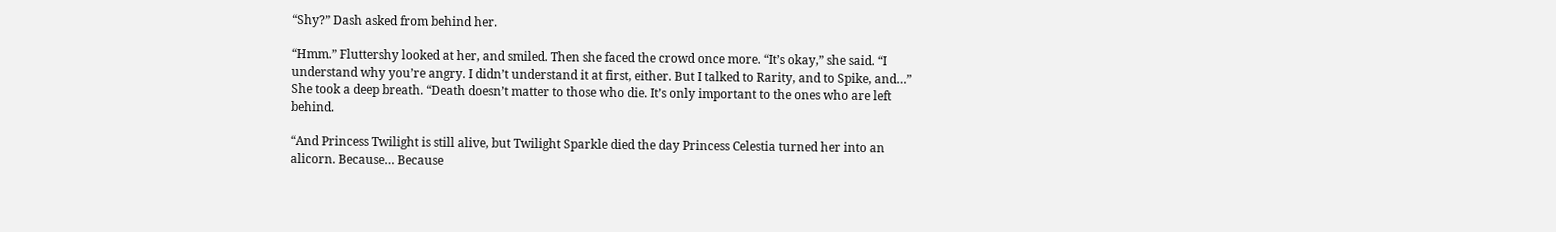“Shy?” Dash asked from behind her.

“Hmm.” Fluttershy looked at her, and smiled. Then she faced the crowd once more. “It’s okay,” she said. “I understand why you’re angry. I didn’t understand it at first, either. But I talked to Rarity, and to Spike, and…” She took a deep breath. “Death doesn’t matter to those who die. It’s only important to the ones who are left behind.

“And Princess Twilight is still alive, but Twilight Sparkle died the day Princess Celestia turned her into an alicorn. Because… Because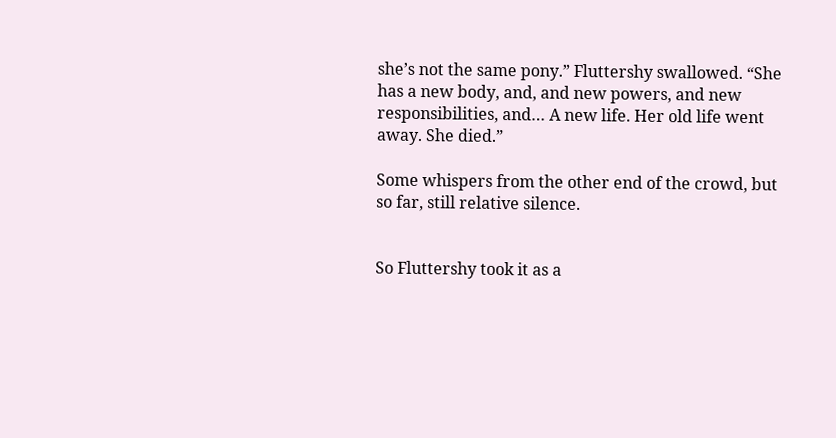she’s not the same pony.” Fluttershy swallowed. “She has a new body, and, and new powers, and new responsibilities, and… A new life. Her old life went away. She died.”

Some whispers from the other end of the crowd, but so far, still relative silence.


So Fluttershy took it as a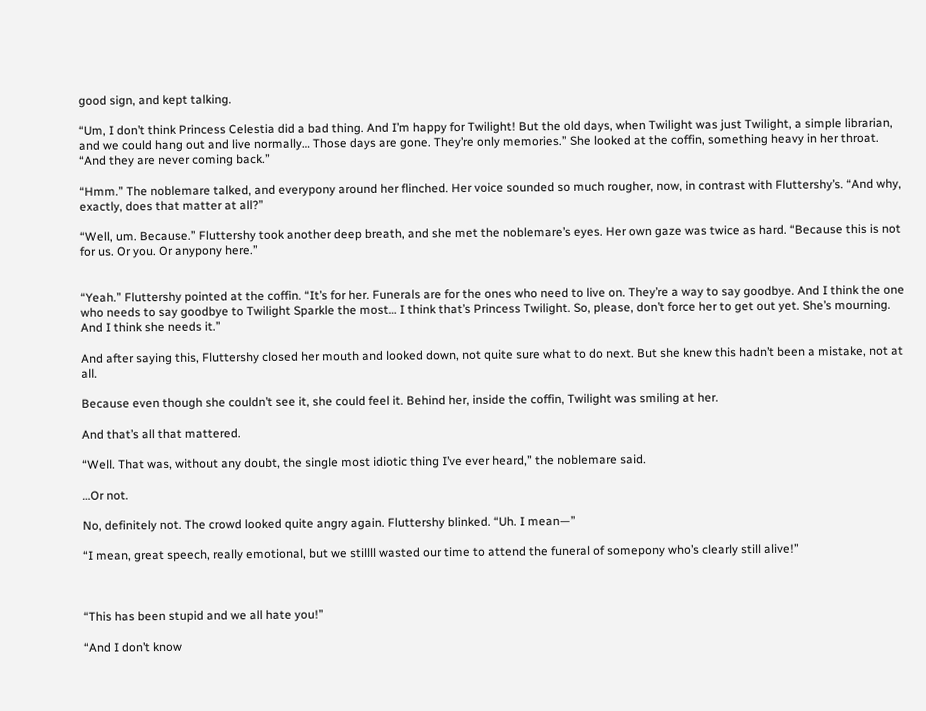good sign, and kept talking.

“Um, I don’t think Princess Celestia did a bad thing. And I’m happy for Twilight! But the old days, when Twilight was just Twilight, a simple librarian, and we could hang out and live normally… Those days are gone. They’re only memories.” She looked at the coffin, something heavy in her throat. “And they are never coming back.”

“Hmm.” The noblemare talked, and everypony around her flinched. Her voice sounded so much rougher, now, in contrast with Fluttershy’s. “And why, exactly, does that matter at all?”

“Well, um. Because.” Fluttershy took another deep breath, and she met the noblemare’s eyes. Her own gaze was twice as hard. “Because this is not for us. Or you. Or anypony here.”


“Yeah.” Fluttershy pointed at the coffin. “It’s for her. Funerals are for the ones who need to live on. They’re a way to say goodbye. And I think the one who needs to say goodbye to Twilight Sparkle the most… I think that’s Princess Twilight. So, please, don’t force her to get out yet. She’s mourning. And I think she needs it.”

And after saying this, Fluttershy closed her mouth and looked down, not quite sure what to do next. But she knew this hadn’t been a mistake, not at all.

Because even though she couldn’t see it, she could feel it. Behind her, inside the coffin, Twilight was smiling at her.

And that’s all that mattered.

“Well. That was, without any doubt, the single most idiotic thing I’ve ever heard,” the noblemare said.

…Or not.

No, definitely not. The crowd looked quite angry again. Fluttershy blinked. “Uh. I mean—”

“I mean, great speech, really emotional, but we stillll wasted our time to attend the funeral of somepony who’s clearly still alive!”



“This has been stupid and we all hate you!”

“And I don’t know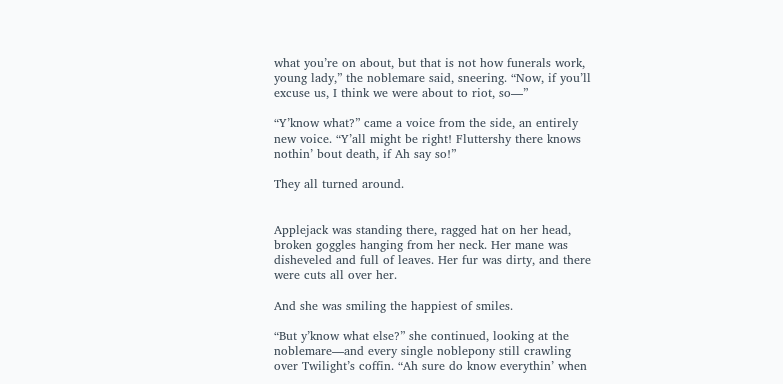what you’re on about, but that is not how funerals work, young lady,” the noblemare said, sneering. “Now, if you’ll excuse us, I think we were about to riot, so—”

“Y’know what?” came a voice from the side, an entirely new voice. “Y’all might be right! Fluttershy there knows nothin’ bout death, if Ah say so!”

They all turned around.


Applejack was standing there, ragged hat on her head, broken goggles hanging from her neck. Her mane was disheveled and full of leaves. Her fur was dirty, and there were cuts all over her.

And she was smiling the happiest of smiles.

“But y’know what else?” she continued, looking at the noblemare—and every single noblepony still crawling over Twilight’s coffin. “Ah sure do know everythin’ when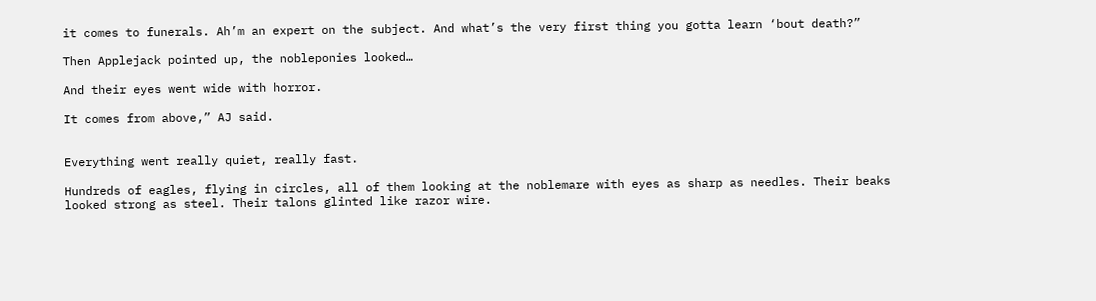it comes to funerals. Ah’m an expert on the subject. And what’s the very first thing you gotta learn ‘bout death?”

Then Applejack pointed up, the nobleponies looked…

And their eyes went wide with horror.

It comes from above,” AJ said.


Everything went really quiet, really fast.

Hundreds of eagles, flying in circles, all of them looking at the noblemare with eyes as sharp as needles. Their beaks looked strong as steel. Their talons glinted like razor wire.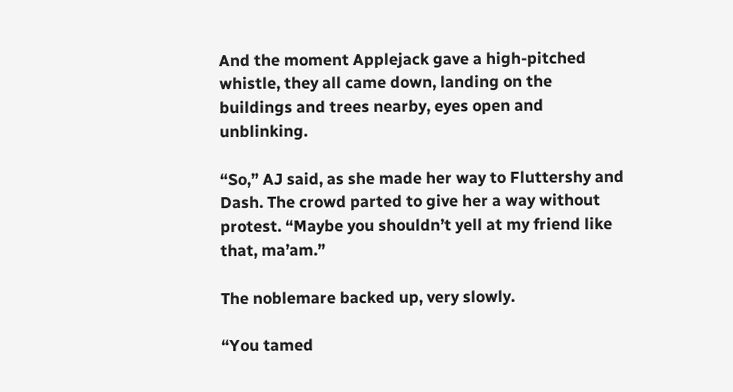And the moment Applejack gave a high-pitched whistle, they all came down, landing on the buildings and trees nearby, eyes open and unblinking.

“So,” AJ said, as she made her way to Fluttershy and Dash. The crowd parted to give her a way without protest. “Maybe you shouldn’t yell at my friend like that, ma’am.”

The noblemare backed up, very slowly.

“You tamed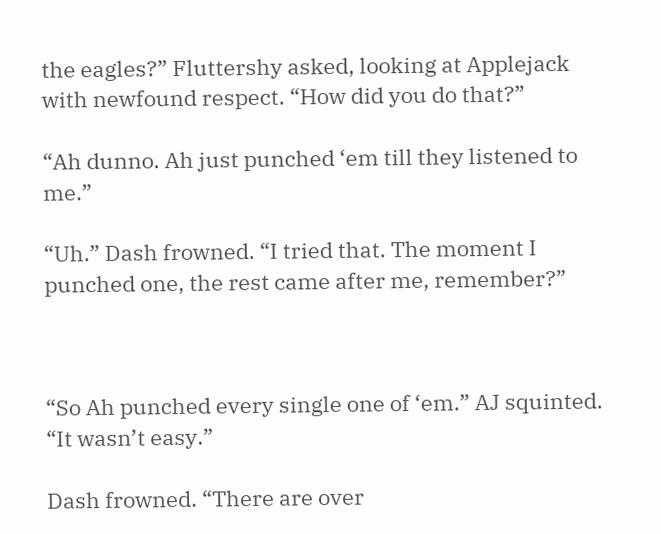the eagles?” Fluttershy asked, looking at Applejack with newfound respect. “How did you do that?”

“Ah dunno. Ah just punched ‘em till they listened to me.”

“Uh.” Dash frowned. “I tried that. The moment I punched one, the rest came after me, remember?”



“So Ah punched every single one of ‘em.” AJ squinted. “It wasn’t easy.”

Dash frowned. “There are over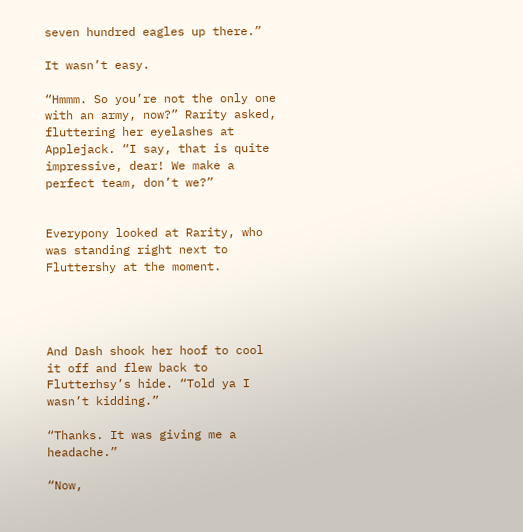seven hundred eagles up there.”

It wasn’t easy.

“Hmmm. So you’re not the only one with an army, now?” Rarity asked, fluttering her eyelashes at Applejack. “I say, that is quite impressive, dear! We make a perfect team, don’t we?”


Everypony looked at Rarity, who was standing right next to Fluttershy at the moment.




And Dash shook her hoof to cool it off and flew back to Flutterhsy’s hide. “Told ya I wasn’t kidding.”

“Thanks. It was giving me a headache.”

“Now,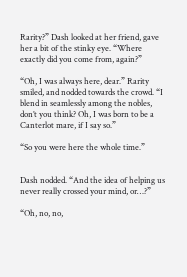Rarity?” Dash looked at her friend, gave her a bit of the stinky eye. “Where exactly did you come from, again?”

“Oh, I was always here, dear.” Rarity smiled, and nodded towards the crowd. “I blend in seamlessly among the nobles, don’t you think? Oh, I was born to be a Canterlot mare, if I say so.”

“So you were here the whole time.”


Dash nodded. “And the idea of helping us never really crossed your mind, or…?”

“Oh, no, no,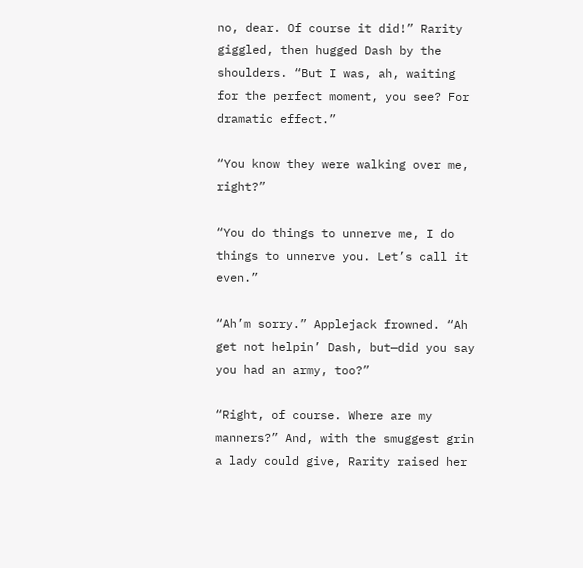no, dear. Of course it did!” Rarity giggled, then hugged Dash by the shoulders. “But I was, ah, waiting for the perfect moment, you see? For dramatic effect.”

“You know they were walking over me, right?”

“You do things to unnerve me, I do things to unnerve you. Let’s call it even.”

“Ah’m sorry.” Applejack frowned. “Ah get not helpin’ Dash, but—did you say you had an army, too?”

“Right, of course. Where are my manners?” And, with the smuggest grin a lady could give, Rarity raised her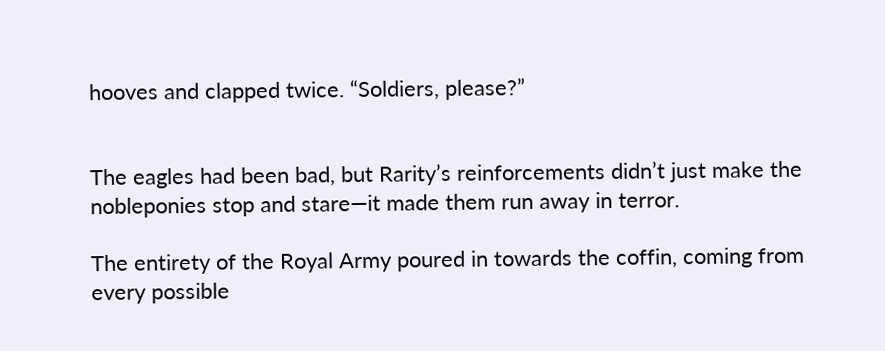hooves and clapped twice. “Soldiers, please?”


The eagles had been bad, but Rarity’s reinforcements didn’t just make the nobleponies stop and stare—it made them run away in terror.

The entirety of the Royal Army poured in towards the coffin, coming from every possible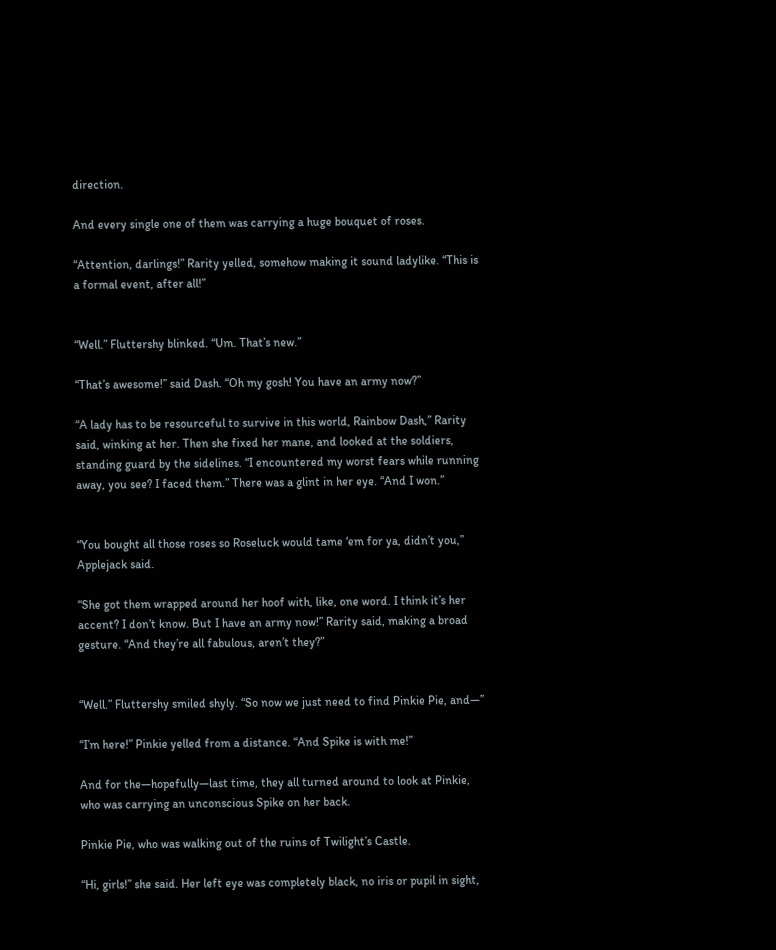direction.

And every single one of them was carrying a huge bouquet of roses.

“Attention, darlings!” Rarity yelled, somehow making it sound ladylike. “This is a formal event, after all!”


“Well.” Fluttershy blinked. “Um. That’s new.”

“That’s awesome!” said Dash. “Oh my gosh! You have an army now?”

“A lady has to be resourceful to survive in this world, Rainbow Dash,” Rarity said, winking at her. Then she fixed her mane, and looked at the soldiers, standing guard by the sidelines. “I encountered my worst fears while running away, you see? I faced them.” There was a glint in her eye. “And I won.”


“You bought all those roses so Roseluck would tame ‘em for ya, didn’t you,” Applejack said.

“She got them wrapped around her hoof with, like, one word. I think it’s her accent? I don’t know. But I have an army now!” Rarity said, making a broad gesture. “And they’re all fabulous, aren’t they?”


“Well.” Fluttershy smiled shyly. “So now we just need to find Pinkie Pie, and—”

“I’m here!” Pinkie yelled from a distance. “And Spike is with me!”

And for the—hopefully—last time, they all turned around to look at Pinkie, who was carrying an unconscious Spike on her back.

Pinkie Pie, who was walking out of the ruins of Twilight’s Castle.

“Hi, girls!” she said. Her left eye was completely black, no iris or pupil in sight,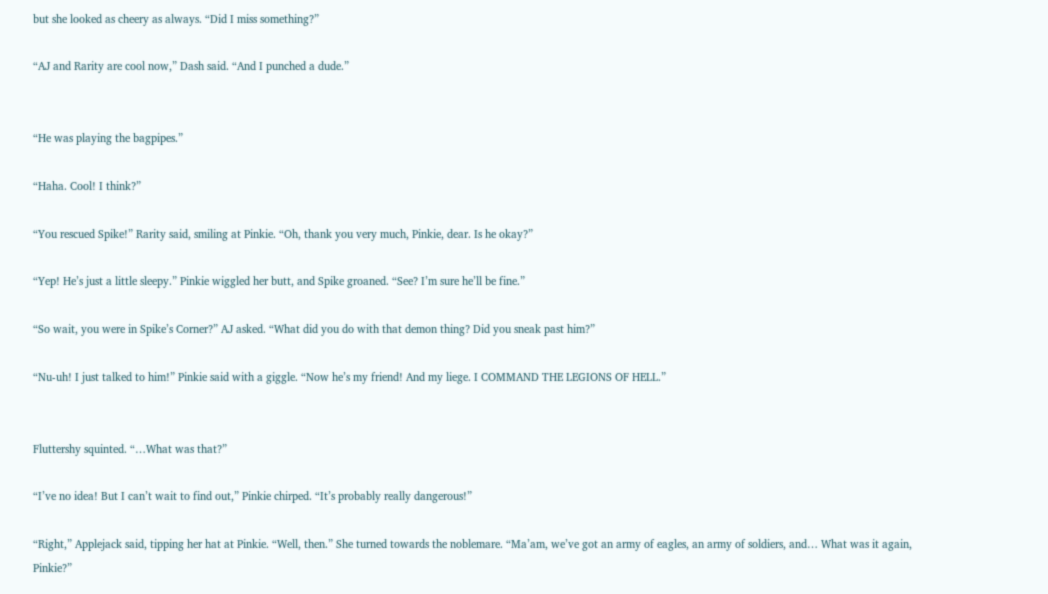but she looked as cheery as always. “Did I miss something?”

“AJ and Rarity are cool now,” Dash said. “And I punched a dude.”


“He was playing the bagpipes.”

“Haha. Cool! I think?”

“You rescued Spike!” Rarity said, smiling at Pinkie. “Oh, thank you very much, Pinkie, dear. Is he okay?”

“Yep! He’s just a little sleepy.” Pinkie wiggled her butt, and Spike groaned. “See? I’m sure he’ll be fine.”

“So wait, you were in Spike’s Corner?” AJ asked. “What did you do with that demon thing? Did you sneak past him?”

“Nu-uh! I just talked to him!” Pinkie said with a giggle. “Now he’s my friend! And my liege. I COMMAND THE LEGIONS OF HELL.”


Fluttershy squinted. “…What was that?”

“I’ve no idea! But I can’t wait to find out,” Pinkie chirped. “It’s probably really dangerous!”

“Right,” Applejack said, tipping her hat at Pinkie. “Well, then.” She turned towards the noblemare. “Ma’am, we’ve got an army of eagles, an army of soldiers, and… What was it again, Pinkie?”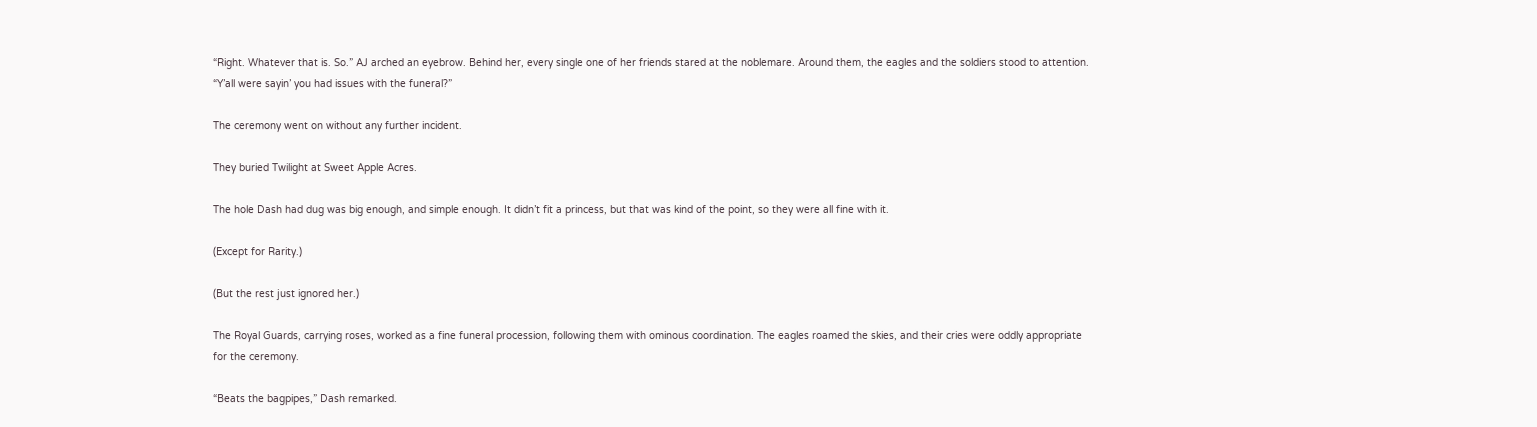“Right. Whatever that is. So.” AJ arched an eyebrow. Behind her, every single one of her friends stared at the noblemare. Around them, the eagles and the soldiers stood to attention. “Y’all were sayin’ you had issues with the funeral?”

The ceremony went on without any further incident.

They buried Twilight at Sweet Apple Acres.

The hole Dash had dug was big enough, and simple enough. It didn’t fit a princess, but that was kind of the point, so they were all fine with it.

(Except for Rarity.)

(But the rest just ignored her.)

The Royal Guards, carrying roses, worked as a fine funeral procession, following them with ominous coordination. The eagles roamed the skies, and their cries were oddly appropriate for the ceremony.

“Beats the bagpipes,” Dash remarked.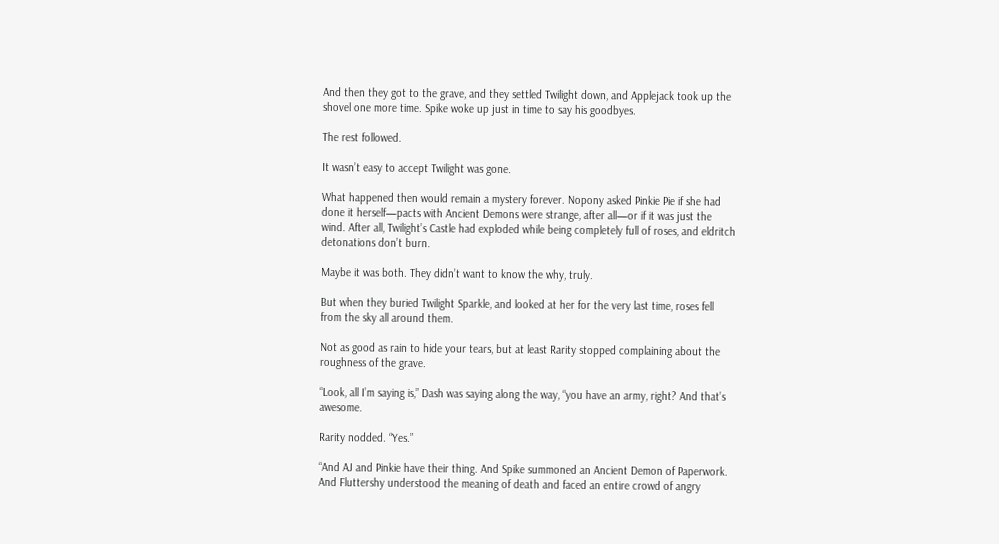And then they got to the grave, and they settled Twilight down, and Applejack took up the shovel one more time. Spike woke up just in time to say his goodbyes.

The rest followed.

It wasn’t easy to accept Twilight was gone.

What happened then would remain a mystery forever. Nopony asked Pinkie Pie if she had done it herself—pacts with Ancient Demons were strange, after all—or if it was just the wind. After all, Twilight’s Castle had exploded while being completely full of roses, and eldritch detonations don’t burn.

Maybe it was both. They didn’t want to know the why, truly.

But when they buried Twilight Sparkle, and looked at her for the very last time, roses fell from the sky all around them.

Not as good as rain to hide your tears, but at least Rarity stopped complaining about the roughness of the grave.

“Look, all I’m saying is,” Dash was saying along the way, “you have an army, right? And that’s awesome.

Rarity nodded. “Yes.”

“And AJ and Pinkie have their thing. And Spike summoned an Ancient Demon of Paperwork. And Fluttershy understood the meaning of death and faced an entire crowd of angry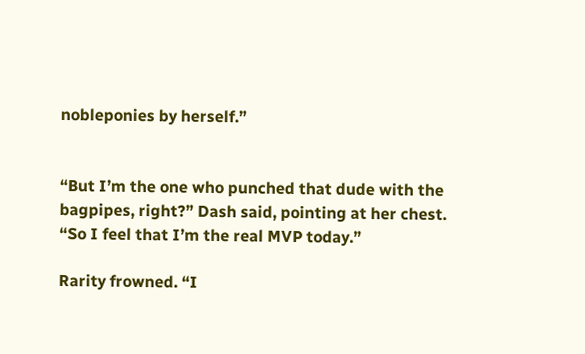nobleponies by herself.”


“But I’m the one who punched that dude with the bagpipes, right?” Dash said, pointing at her chest. “So I feel that I’m the real MVP today.”

Rarity frowned. “I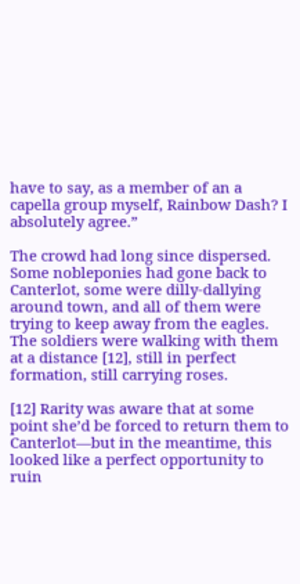have to say, as a member of an a capella group myself, Rainbow Dash? I absolutely agree.”

The crowd had long since dispersed. Some nobleponies had gone back to Canterlot, some were dilly-dallying around town, and all of them were trying to keep away from the eagles. The soldiers were walking with them at a distance [12], still in perfect formation, still carrying roses.

[12] Rarity was aware that at some point she’d be forced to return them to Canterlot—but in the meantime, this looked like a perfect opportunity to ruin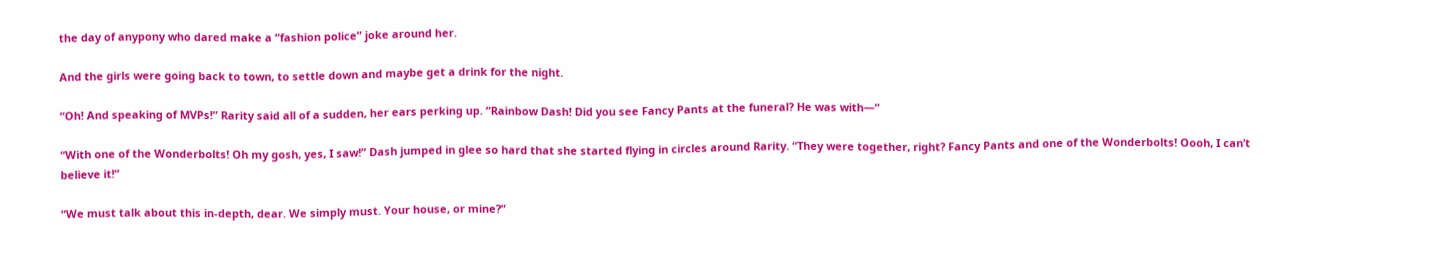the day of anypony who dared make a “fashion police” joke around her.

And the girls were going back to town, to settle down and maybe get a drink for the night.

“Oh! And speaking of MVPs!” Rarity said all of a sudden, her ears perking up. “Rainbow Dash! Did you see Fancy Pants at the funeral? He was with—”

“With one of the Wonderbolts! Oh my gosh, yes, I saw!” Dash jumped in glee so hard that she started flying in circles around Rarity. “They were together, right? Fancy Pants and one of the Wonderbolts! Oooh, I can’t believe it!”

“We must talk about this in-depth, dear. We simply must. Your house, or mine?”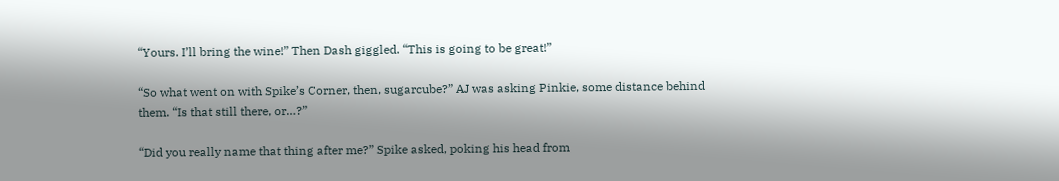“Yours. I’ll bring the wine!” Then Dash giggled. “This is going to be great!”

“So what went on with Spike’s Corner, then, sugarcube?” AJ was asking Pinkie, some distance behind them. “Is that still there, or…?”

“Did you really name that thing after me?” Spike asked, poking his head from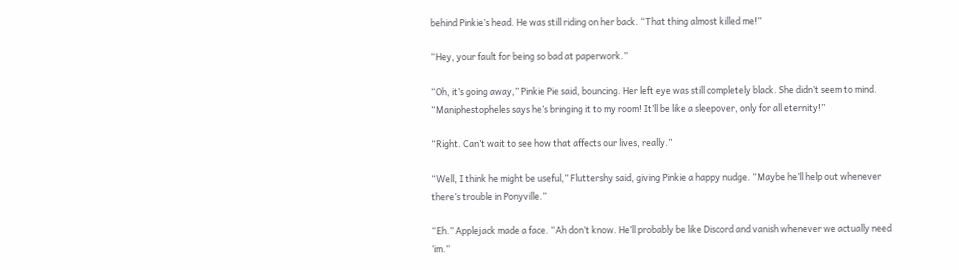behind Pinkie’s head. He was still riding on her back. “That thing almost killed me!”

“Hey, your fault for being so bad at paperwork.”

“Oh, it’s going away,” Pinkie Pie said, bouncing. Her left eye was still completely black. She didn’t seem to mind. “Maniphestopheles says he’s bringing it to my room! It’ll be like a sleepover, only for all eternity!”

“Right. Can’t wait to see how that affects our lives, really.”

“Well, I think he might be useful,” Fluttershy said, giving Pinkie a happy nudge. “Maybe he’ll help out whenever there’s trouble in Ponyville.”

“Eh.” Applejack made a face. “Ah don’t know. He’ll probably be like Discord and vanish whenever we actually need ‘im.”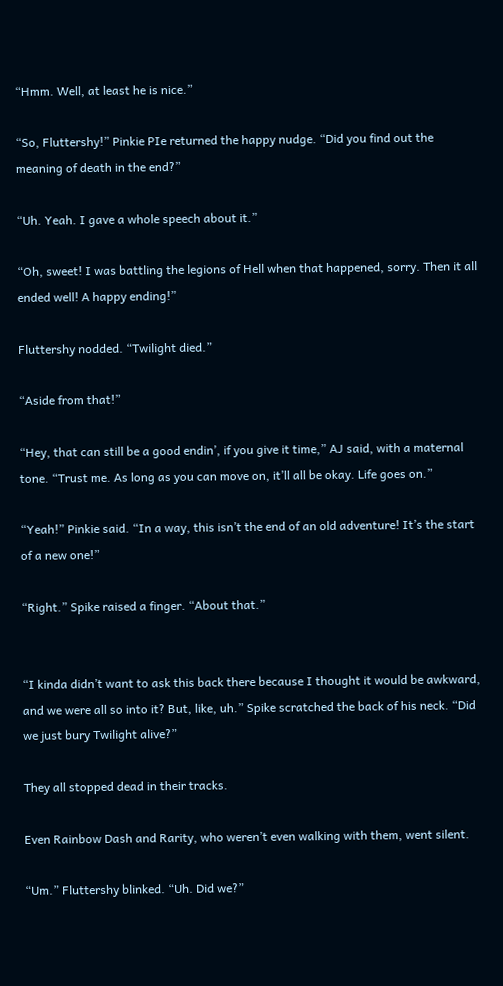“Hmm. Well, at least he is nice.”

“So, Fluttershy!” Pinkie PIe returned the happy nudge. “Did you find out the meaning of death in the end?”

“Uh. Yeah. I gave a whole speech about it.”

“Oh, sweet! I was battling the legions of Hell when that happened, sorry. Then it all ended well! A happy ending!”

Fluttershy nodded. “Twilight died.”

“Aside from that!”

“Hey, that can still be a good endin’, if you give it time,” AJ said, with a maternal tone. “Trust me. As long as you can move on, it’ll all be okay. Life goes on.”

“Yeah!” Pinkie said. “In a way, this isn’t the end of an old adventure! It’s the start of a new one!”

“Right.” Spike raised a finger. “About that.”


“I kinda didn’t want to ask this back there because I thought it would be awkward, and we were all so into it? But, like, uh.” Spike scratched the back of his neck. “Did we just bury Twilight alive?”

They all stopped dead in their tracks.

Even Rainbow Dash and Rarity, who weren’t even walking with them, went silent.

“Um.” Fluttershy blinked. “Uh. Did we?”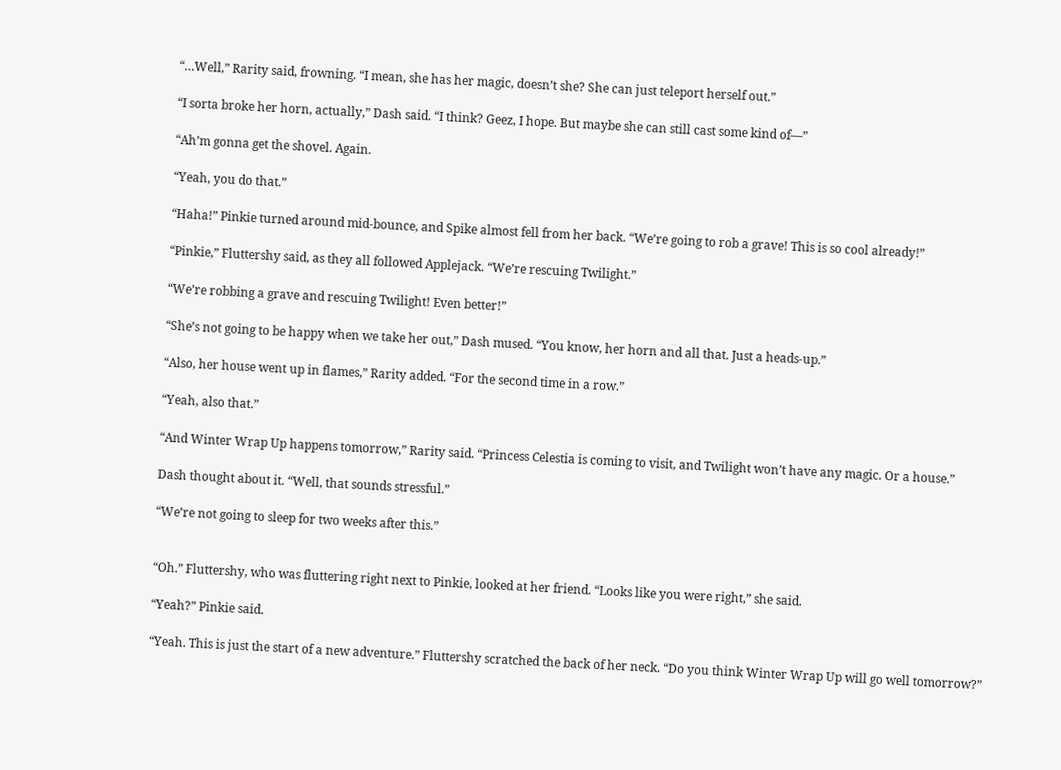“…Well,” Rarity said, frowning. “I mean, she has her magic, doesn’t she? She can just teleport herself out.”

“I sorta broke her horn, actually,” Dash said. “I think? Geez, I hope. But maybe she can still cast some kind of—”

“Ah’m gonna get the shovel. Again.

“Yeah, you do that.”

“Haha!” Pinkie turned around mid-bounce, and Spike almost fell from her back. “We’re going to rob a grave! This is so cool already!”

“Pinkie,” Fluttershy said, as they all followed Applejack. “We’re rescuing Twilight.”

“We’re robbing a grave and rescuing Twilight! Even better!”

“She’s not going to be happy when we take her out,” Dash mused. “You know, her horn and all that. Just a heads-up.”

“Also, her house went up in flames,” Rarity added. “For the second time in a row.”

“Yeah, also that.”

“And Winter Wrap Up happens tomorrow,” Rarity said. “Princess Celestia is coming to visit, and Twilight won’t have any magic. Or a house.”

Dash thought about it. “Well, that sounds stressful.”

“We’re not going to sleep for two weeks after this.”


“Oh.” Fluttershy, who was fluttering right next to Pinkie, looked at her friend. “Looks like you were right,” she said.

“Yeah?” Pinkie said.

“Yeah. This is just the start of a new adventure.” Fluttershy scratched the back of her neck. “Do you think Winter Wrap Up will go well tomorrow?”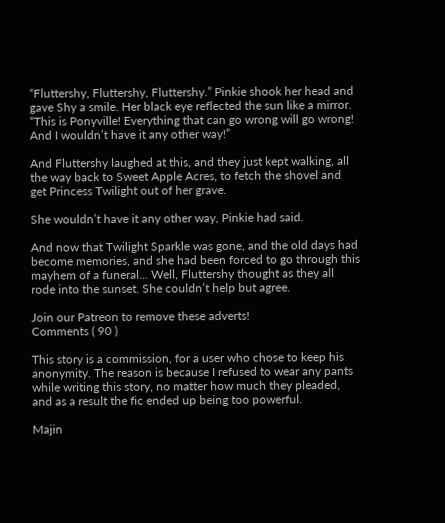“Fluttershy, Fluttershy, Fluttershy.” Pinkie shook her head and gave Shy a smile. Her black eye reflected the sun like a mirror. “This is Ponyville! Everything that can go wrong will go wrong! And I wouldn’t have it any other way!”

And Fluttershy laughed at this, and they just kept walking, all the way back to Sweet Apple Acres, to fetch the shovel and get Princess Twilight out of her grave.

She wouldn’t have it any other way, Pinkie had said.

And now that Twilight Sparkle was gone, and the old days had become memories, and she had been forced to go through this mayhem of a funeral… Well, Fluttershy thought as they all rode into the sunset. She couldn’t help but agree.

Join our Patreon to remove these adverts!
Comments ( 90 )

This story is a commission, for a user who chose to keep his anonymity. The reason is because I refused to wear any pants while writing this story, no matter how much they pleaded, and as a result the fic ended up being too powerful.

Majin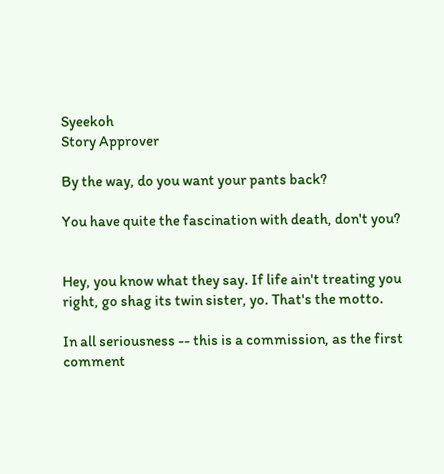Syeekoh
Story Approver

By the way, do you want your pants back?

You have quite the fascination with death, don't you?


Hey, you know what they say. If life ain't treating you right, go shag its twin sister, yo. That's the motto.

In all seriousness -- this is a commission, as the first comment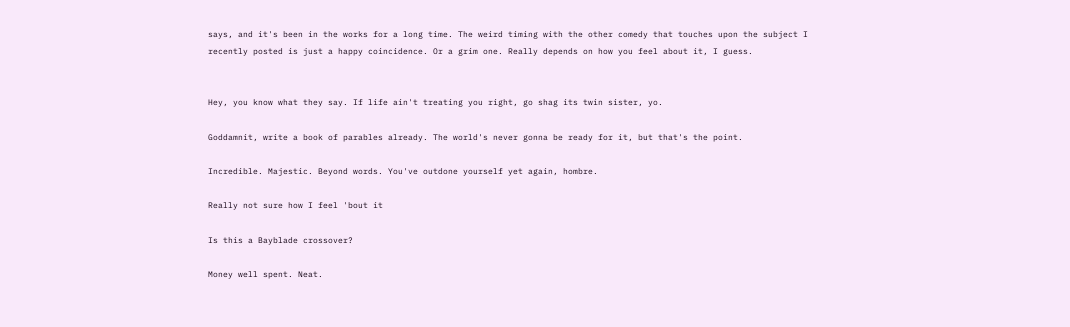says, and it's been in the works for a long time. The weird timing with the other comedy that touches upon the subject I recently posted is just a happy coincidence. Or a grim one. Really depends on how you feel about it, I guess.


Hey, you know what they say. If life ain't treating you right, go shag its twin sister, yo.

Goddamnit, write a book of parables already. The world's never gonna be ready for it, but that's the point.

Incredible. Majestic. Beyond words. You've outdone yourself yet again, hombre.

Really not sure how I feel 'bout it

Is this a Bayblade crossover?

Money well spent. Neat.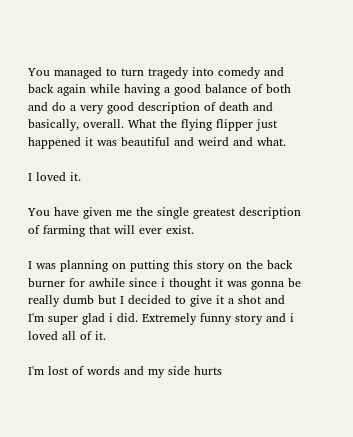You managed to turn tragedy into comedy and back again while having a good balance of both and do a very good description of death and basically, overall. What the flying flipper just happened it was beautiful and weird and what.

I loved it.

You have given me the single greatest description of farming that will ever exist.

I was planning on putting this story on the back burner for awhile since i thought it was gonna be really dumb but I decided to give it a shot and I'm super glad i did. Extremely funny story and i loved all of it.

I'm lost of words and my side hurts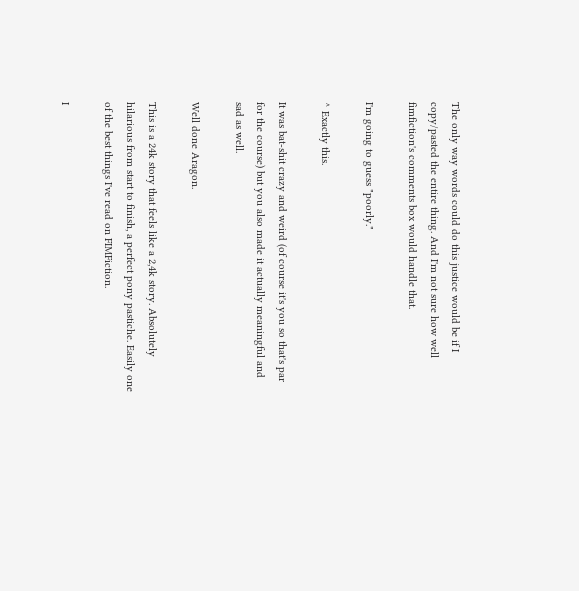The only way words could do this justice would be if I copy/pasted the entire thing. And I'm not sure how well fimfiction's comments box would handle that.

I'm going to guess "poorly."

^ Exactly this.

It was bat-shit crazy and weird (of course it's you so that's par for the course) but you also made it actually meaningful and sad as well.

Well done Aragon.

This is a 24k story that feels like a 2,4k story. Absolutely hilarious from start to finish, a perfect pony pastiche. Easily one of the best things I've read on FIMFiction.

I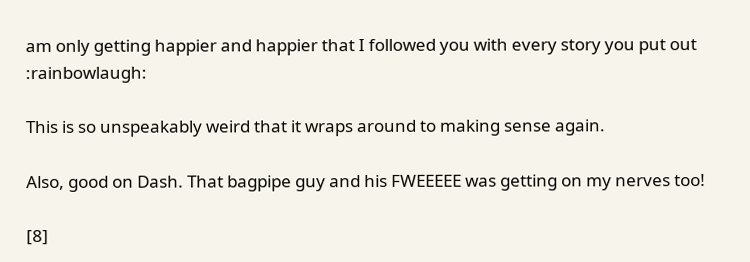am only getting happier and happier that I followed you with every story you put out :rainbowlaugh:

This is so unspeakably weird that it wraps around to making sense again.

Also, good on Dash. That bagpipe guy and his FWEEEEE was getting on my nerves too!

[8]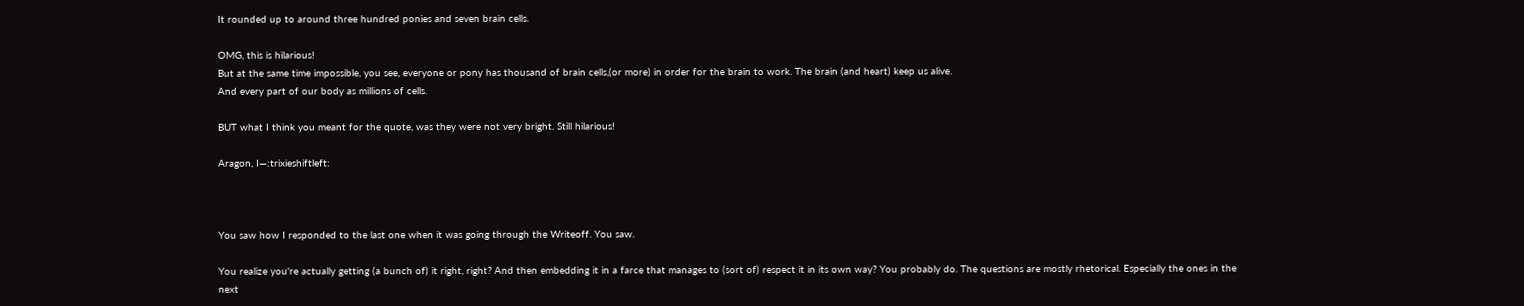It rounded up to around three hundred ponies and seven brain cells.

OMG, this is hilarious!
But at the same time impossible, you see, everyone or pony has thousand of brain cells,(or more) in order for the brain to work. The brain (and heart) keep us alive.
And every part of our body as millions of cells.

BUT what I think you meant for the quote, was they were not very bright. Still hilarious!

Aragon, I—:trixieshiftleft:



You saw how I responded to the last one when it was going through the Writeoff. You saw.

You realize you're actually getting (a bunch of) it right, right? And then embedding it in a farce that manages to (sort of) respect it in its own way? You probably do. The questions are mostly rhetorical. Especially the ones in the next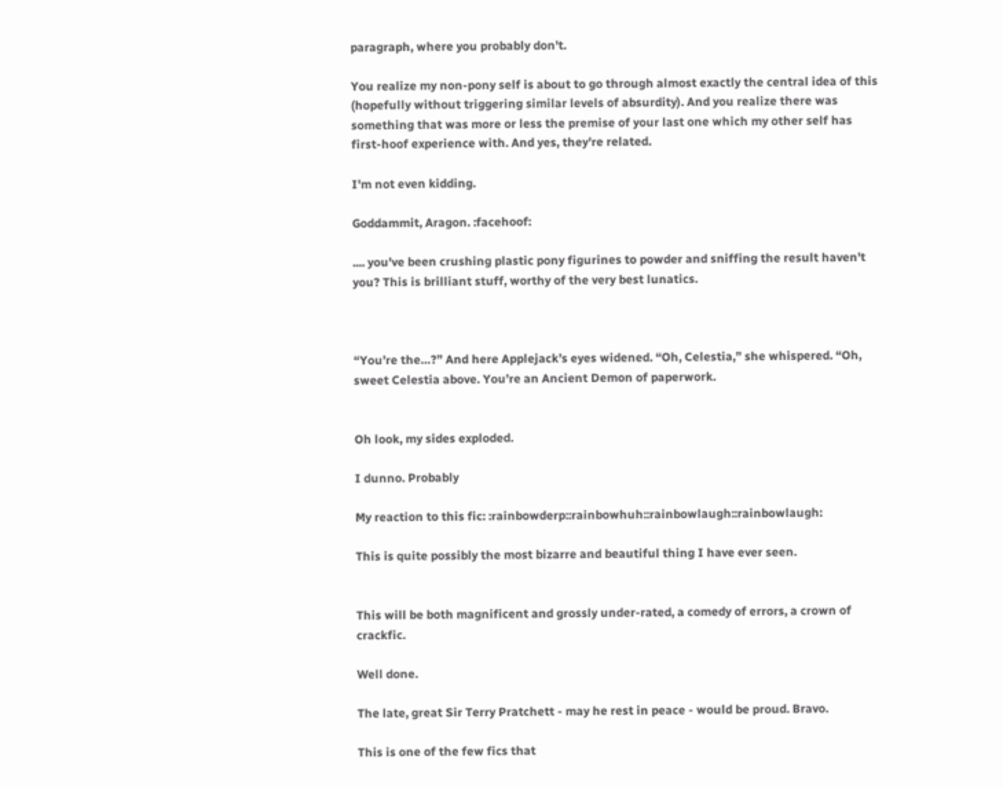paragraph, where you probably don't.

You realize my non-pony self is about to go through almost exactly the central idea of this (hopefully without triggering similar levels of absurdity). And you realize there was something that was more or less the premise of your last one which my other self has first-hoof experience with. And yes, they're related.

I'm not even kidding.

Goddammit, Aragon. :facehoof:

.... you've been crushing plastic pony figurines to powder and sniffing the result haven't you? This is brilliant stuff, worthy of the very best lunatics.



“You’re the…?” And here Applejack’s eyes widened. “Oh, Celestia,” she whispered. “Oh, sweet Celestia above. You’re an Ancient Demon of paperwork.


Oh look, my sides exploded.

I dunno. Probably

My reaction to this fic: :rainbowderp::rainbowhuh::rainbowlaugh::rainbowlaugh:

This is quite possibly the most bizarre and beautiful thing I have ever seen.


This will be both magnificent and grossly under-rated, a comedy of errors, a crown of crackfic.

Well done.

The late, great Sir Terry Pratchett - may he rest in peace - would be proud. Bravo.

This is one of the few fics that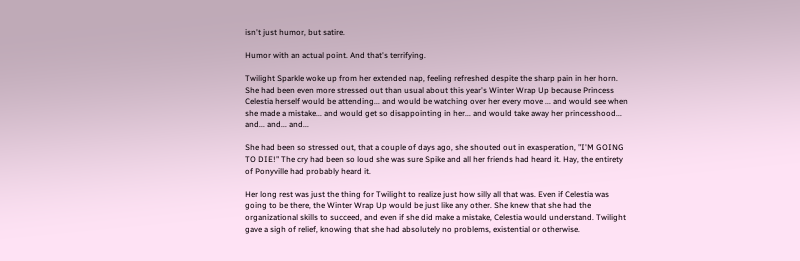isn't just humor, but satire.

Humor with an actual point. And that's terrifying.

Twilight Sparkle woke up from her extended nap, feeling refreshed despite the sharp pain in her horn. She had been even more stressed out than usual about this year's Winter Wrap Up because Princess Celestia herself would be attending... and would be watching over her every move ... and would see when she made a mistake... and would get so disappointing in her... and would take away her princesshood... and... and... and...

She had been so stressed out, that a couple of days ago, she shouted out in exasperation, "I'M GOING TO DIE!" The cry had been so loud she was sure Spike and all her friends had heard it. Hay, the entirety of Ponyville had probably heard it.

Her long rest was just the thing for Twilight to realize just how silly all that was. Even if Celestia was going to be there, the Winter Wrap Up would be just like any other. She knew that she had the organizational skills to succeed, and even if she did make a mistake, Celestia would understand. Twilight gave a sigh of relief, knowing that she had absolutely no problems, existential or otherwise.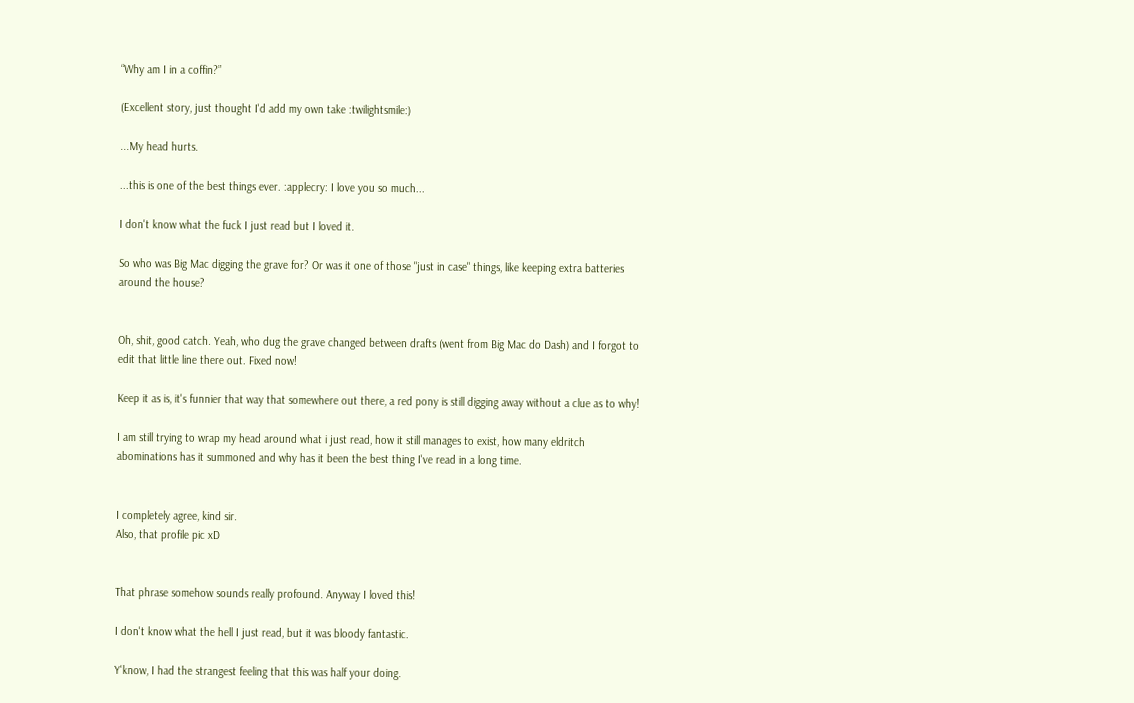“Why am I in a coffin?”

(Excellent story, just thought I'd add my own take :twilightsmile:)

...My head hurts.

...this is one of the best things ever. :applecry: I love you so much...

I don't know what the fuck I just read but I loved it.

So who was Big Mac digging the grave for? Or was it one of those "just in case" things, like keeping extra batteries around the house?


Oh, shit, good catch. Yeah, who dug the grave changed between drafts (went from Big Mac do Dash) and I forgot to edit that little line there out. Fixed now!

Keep it as is, it's funnier that way that somewhere out there, a red pony is still digging away without a clue as to why!

I am still trying to wrap my head around what i just read, how it still manages to exist, how many eldritch abominations has it summoned and why has it been the best thing I've read in a long time.


I completely agree, kind sir.
Also, that profile pic xD


That phrase somehow sounds really profound. Anyway I loved this!

I don't know what the hell I just read, but it was bloody fantastic.

Y'know, I had the strangest feeling that this was half your doing.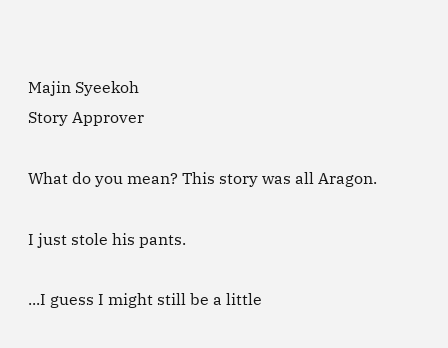Majin Syeekoh
Story Approver

What do you mean? This story was all Aragon.

I just stole his pants.

...I guess I might still be a little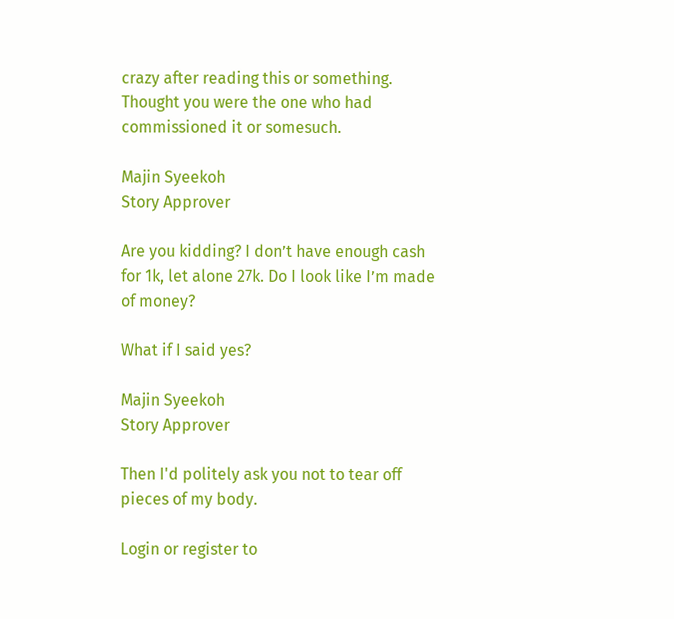crazy after reading this or something. Thought you were the one who had commissioned it or somesuch.

Majin Syeekoh
Story Approver

Are you kidding? I don’t have enough cash for 1k, let alone 27k. Do I look like I’m made of money?

What if I said yes?

Majin Syeekoh
Story Approver

Then I'd politely ask you not to tear off pieces of my body.

Login or register to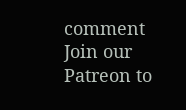comment
Join our Patreon to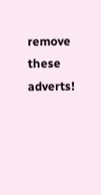remove these adverts!